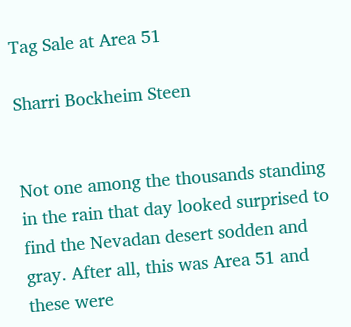Tag Sale at Area 51

Sharri Bockheim Steen


Not one among the thousands standing in the rain that day looked surprised to find the Nevadan desert sodden and gray. After all, this was Area 51 and these were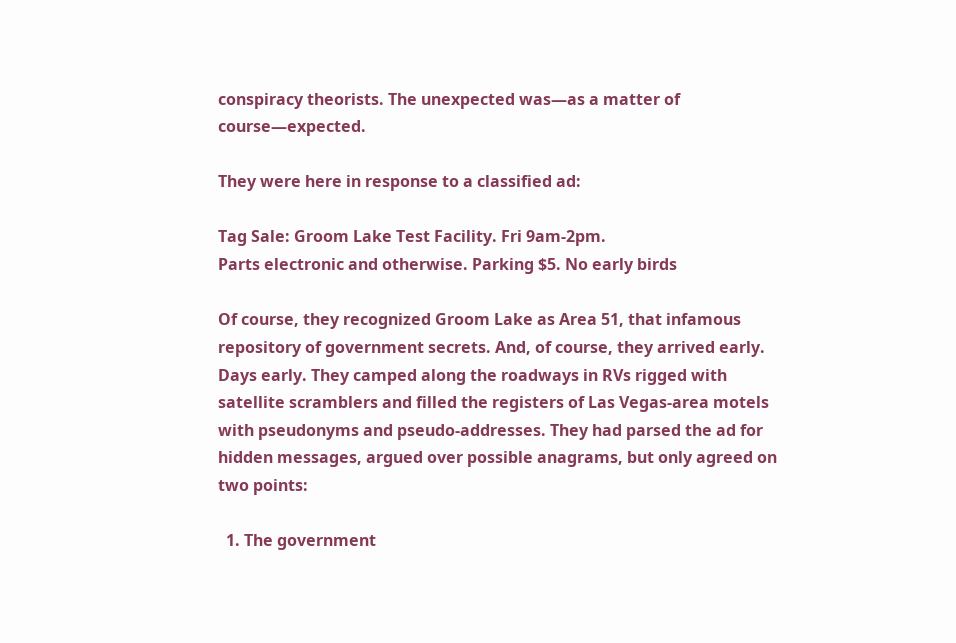conspiracy theorists. The unexpected was—as a matter of course—expected.

They were here in response to a classified ad:

Tag Sale: Groom Lake Test Facility. Fri 9am-2pm.
Parts electronic and otherwise. Parking $5. No early birds

Of course, they recognized Groom Lake as Area 51, that infamous repository of government secrets. And, of course, they arrived early. Days early. They camped along the roadways in RVs rigged with satellite scramblers and filled the registers of Las Vegas-area motels with pseudonyms and pseudo-addresses. They had parsed the ad for hidden messages, argued over possible anagrams, but only agreed on two points:

  1. The government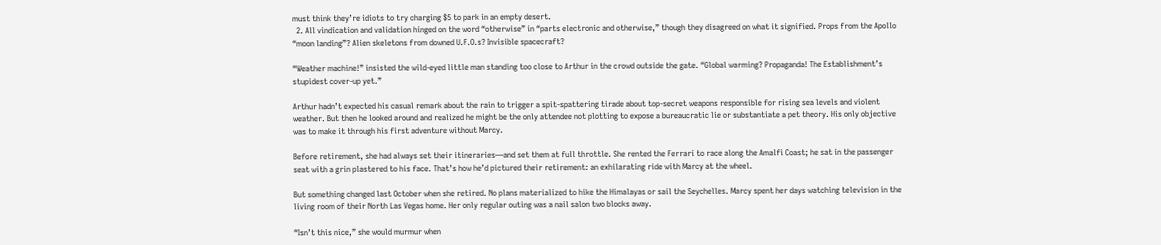must think they’re idiots to try charging $5 to park in an empty desert.
  2. All vindication and validation hinged on the word “otherwise” in “parts electronic and otherwise,” though they disagreed on what it signified. Props from the Apollo “moon landing”? Alien skeletons from downed U.F.O.s? Invisible spacecraft?

“Weather machine!” insisted the wild-eyed little man standing too close to Arthur in the crowd outside the gate. “Global warming? Propaganda! The Establishment’s stupidest cover-up yet.”

Arthur hadn’t expected his casual remark about the rain to trigger a spit-spattering tirade about top-secret weapons responsible for rising sea levels and violent weather. But then he looked around and realized he might be the only attendee not plotting to expose a bureaucratic lie or substantiate a pet theory. His only objective was to make it through his first adventure without Marcy.

Before retirement, she had always set their itineraries—and set them at full throttle. She rented the Ferrari to race along the Amalfi Coast; he sat in the passenger seat with a grin plastered to his face. That’s how he’d pictured their retirement: an exhilarating ride with Marcy at the wheel.

But something changed last October when she retired. No plans materialized to hike the Himalayas or sail the Seychelles. Marcy spent her days watching television in the living room of their North Las Vegas home. Her only regular outing was a nail salon two blocks away.

“Isn’t this nice,” she would murmur when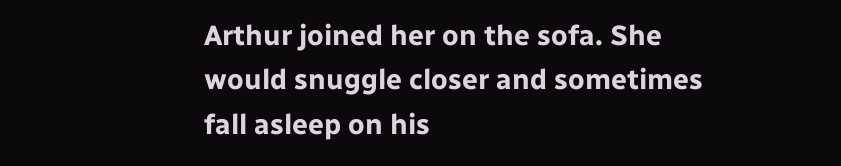Arthur joined her on the sofa. She would snuggle closer and sometimes fall asleep on his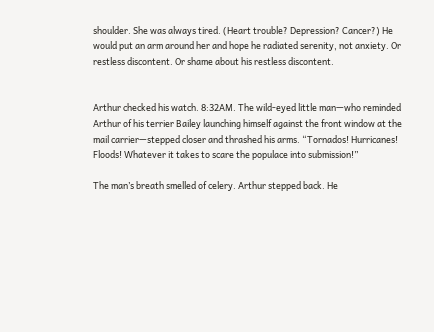shoulder. She was always tired. (Heart trouble? Depression? Cancer?) He would put an arm around her and hope he radiated serenity, not anxiety. Or restless discontent. Or shame about his restless discontent.


Arthur checked his watch. 8:32AM. The wild-eyed little man—who reminded Arthur of his terrier Bailey launching himself against the front window at the mail carrier—stepped closer and thrashed his arms. “Tornados! Hurricanes! Floods! Whatever it takes to scare the populace into submission!”

The man’s breath smelled of celery. Arthur stepped back. He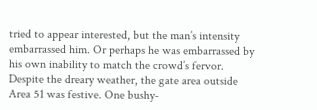tried to appear interested, but the man’s intensity embarrassed him. Or perhaps he was embarrassed by his own inability to match the crowd’s fervor. Despite the dreary weather, the gate area outside Area 51 was festive. One bushy-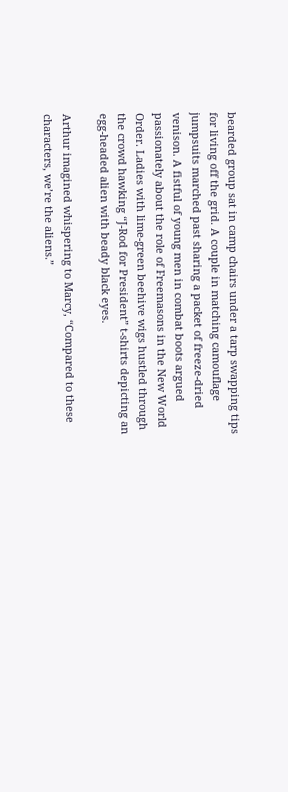bearded group sat in camp chairs under a tarp swapping tips for living off the grid. A couple in matching camouflage jumpsuits marched past sharing a packet of freeze-dried venison. A fistful of young men in combat boots argued passionately about the role of Freemasons in the New World Order. Ladies with lime-green beehive wigs hustled through the crowd hawking “J-Rod for President” t-shirts depicting an egg-headed alien with beady black eyes.

Arthur imagined whispering to Marcy, “Compared to these characters, we’re the aliens.”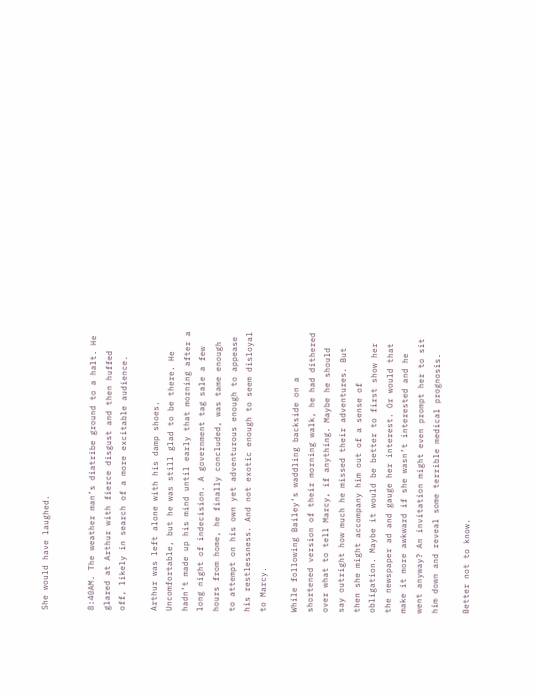She would have laughed.


8:40AM. The weather man’s diatribe ground to a halt. He glared at Arthur with fierce disgust and then huffed off, likely in search of a more excitable audience.

Arthur was left alone with his damp shoes. Uncomfortable, but he was still glad to be there. He hadn’t made up his mind until early that morning after a long night of indecision. A government tag sale a few hours from home, he finally concluded, was tame enough to attempt on his own yet adventurous enough to appease his restlessness. And not exotic enough to seem disloyal to Marcy.

While following Bailey’s waddling backside on a shortened version of their morning walk, he had dithered over what to tell Marcy, if anything. Maybe he should say outright how much he missed their adventures. But then she might accompany him out of a sense of obligation. Maybe it would be better to first show her the newspaper ad and gauge her interest. Or would that make it more awkward if she wasn’t interested and he went anyway? An invitation might even prompt her to sit him down and reveal some terrible medical prognosis.

Better not to know.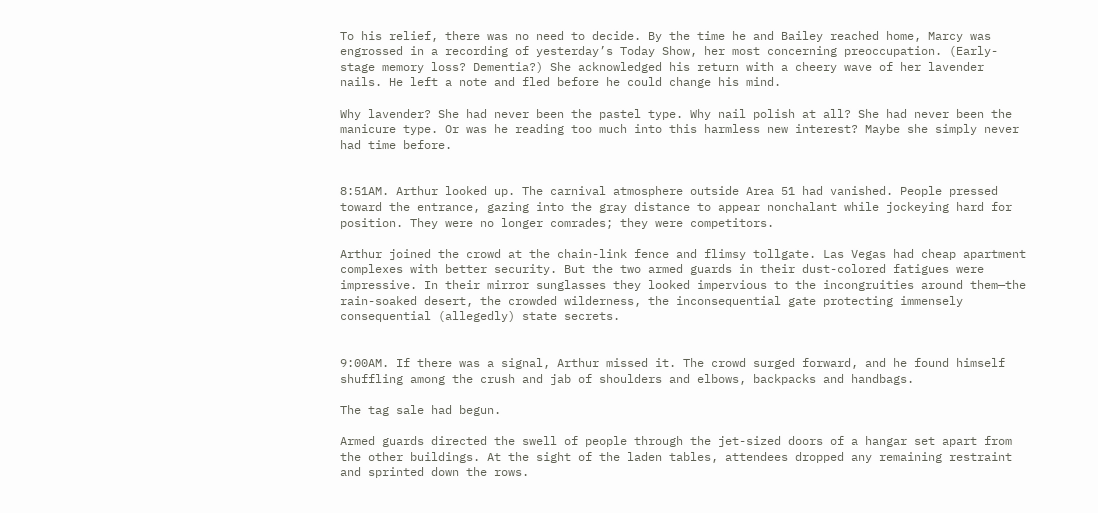To his relief, there was no need to decide. By the time he and Bailey reached home, Marcy was engrossed in a recording of yesterday’s Today Show, her most concerning preoccupation. (Early-stage memory loss? Dementia?) She acknowledged his return with a cheery wave of her lavender nails. He left a note and fled before he could change his mind.

Why lavender? She had never been the pastel type. Why nail polish at all? She had never been the manicure type. Or was he reading too much into this harmless new interest? Maybe she simply never had time before.


8:51AM. Arthur looked up. The carnival atmosphere outside Area 51 had vanished. People pressed toward the entrance, gazing into the gray distance to appear nonchalant while jockeying hard for position. They were no longer comrades; they were competitors.

Arthur joined the crowd at the chain-link fence and flimsy tollgate. Las Vegas had cheap apartment complexes with better security. But the two armed guards in their dust-colored fatigues were impressive. In their mirror sunglasses they looked impervious to the incongruities around them—the rain-soaked desert, the crowded wilderness, the inconsequential gate protecting immensely consequential (allegedly) state secrets.


9:00AM. If there was a signal, Arthur missed it. The crowd surged forward, and he found himself shuffling among the crush and jab of shoulders and elbows, backpacks and handbags.

The tag sale had begun.

Armed guards directed the swell of people through the jet-sized doors of a hangar set apart from the other buildings. At the sight of the laden tables, attendees dropped any remaining restraint and sprinted down the rows.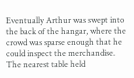Eventually Arthur was swept into the back of the hangar, where the crowd was sparse enough that he could inspect the merchandise. The nearest table held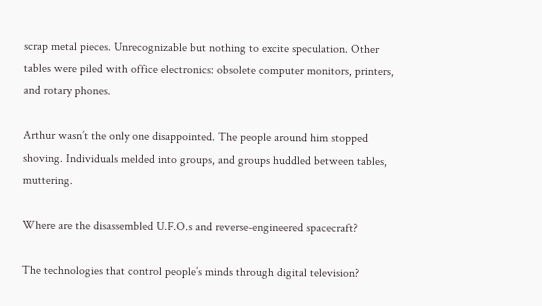scrap metal pieces. Unrecognizable but nothing to excite speculation. Other tables were piled with office electronics: obsolete computer monitors, printers, and rotary phones.

Arthur wasn’t the only one disappointed. The people around him stopped shoving. Individuals melded into groups, and groups huddled between tables, muttering.

Where are the disassembled U.F.O.s and reverse-engineered spacecraft?

The technologies that control people’s minds through digital television?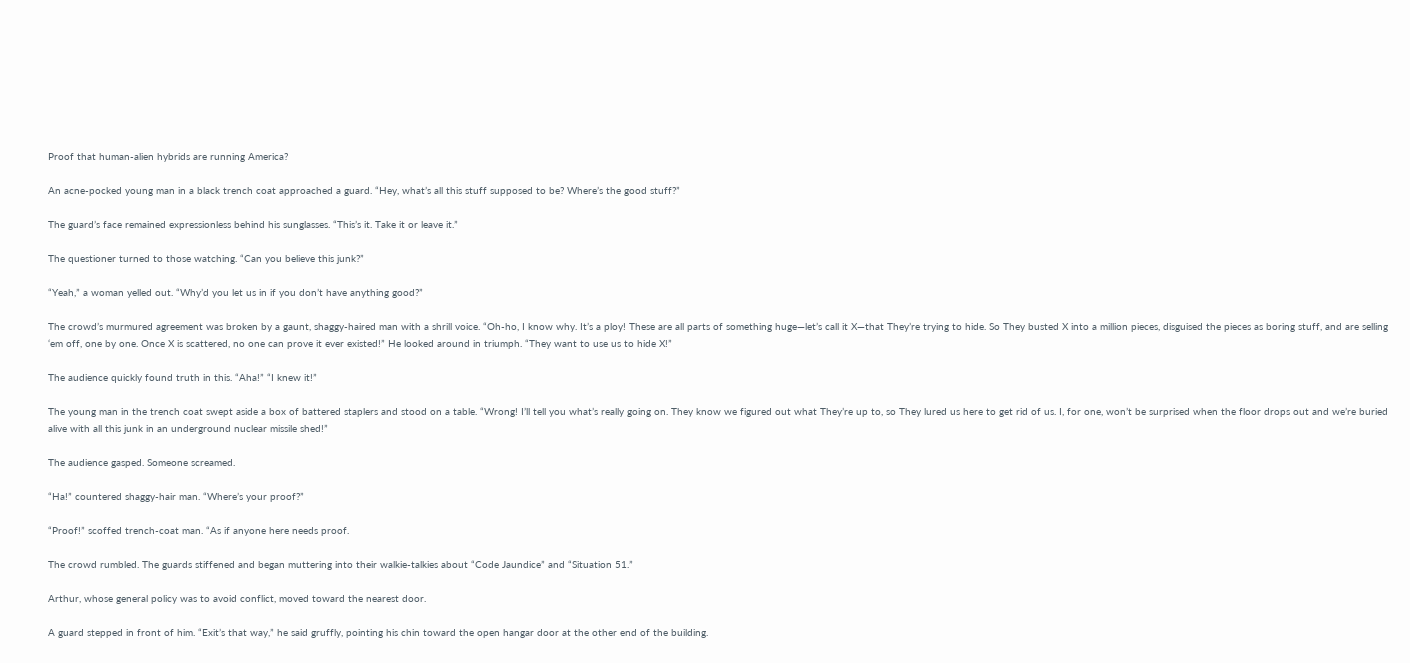Proof that human-alien hybrids are running America?

An acne-pocked young man in a black trench coat approached a guard. “Hey, what’s all this stuff supposed to be? Where’s the good stuff?”

The guard’s face remained expressionless behind his sunglasses. “This’s it. Take it or leave it.”

The questioner turned to those watching. “Can you believe this junk?”

“Yeah,” a woman yelled out. “Why’d you let us in if you don’t have anything good?”

The crowd’s murmured agreement was broken by a gaunt, shaggy-haired man with a shrill voice. “Oh-ho, I know why. It’s a ploy! These are all parts of something huge—let’s call it X—that They’re trying to hide. So They busted X into a million pieces, disguised the pieces as boring stuff, and are selling ‘em off, one by one. Once X is scattered, no one can prove it ever existed!” He looked around in triumph. “They want to use us to hide X!”

The audience quickly found truth in this. “Aha!” “I knew it!”

The young man in the trench coat swept aside a box of battered staplers and stood on a table. “Wrong! I’ll tell you what’s really going on. They know we figured out what They’re up to, so They lured us here to get rid of us. I, for one, won’t be surprised when the floor drops out and we’re buried alive with all this junk in an underground nuclear missile shed!”

The audience gasped. Someone screamed.

“Ha!” countered shaggy-hair man. “Where’s your proof?”

“Proof!” scoffed trench-coat man. “As if anyone here needs proof.

The crowd rumbled. The guards stiffened and began muttering into their walkie-talkies about “Code Jaundice” and “Situation 51.”

Arthur, whose general policy was to avoid conflict, moved toward the nearest door.

A guard stepped in front of him. “Exit’s that way,” he said gruffly, pointing his chin toward the open hangar door at the other end of the building.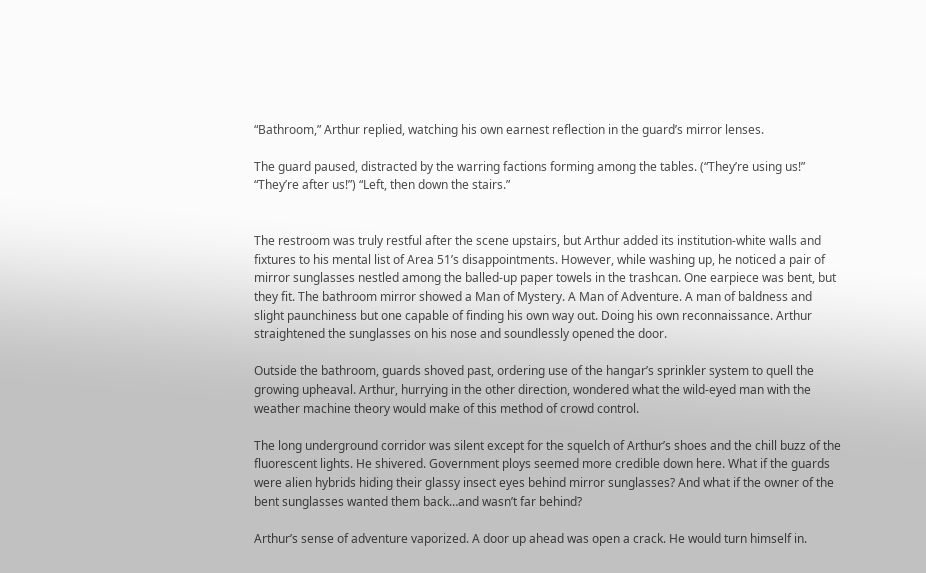“Bathroom,” Arthur replied, watching his own earnest reflection in the guard’s mirror lenses.

The guard paused, distracted by the warring factions forming among the tables. (“They’re using us!” “They’re after us!”) “Left, then down the stairs.”


The restroom was truly restful after the scene upstairs, but Arthur added its institution-white walls and fixtures to his mental list of Area 51’s disappointments. However, while washing up, he noticed a pair of mirror sunglasses nestled among the balled-up paper towels in the trashcan. One earpiece was bent, but they fit. The bathroom mirror showed a Man of Mystery. A Man of Adventure. A man of baldness and slight paunchiness but one capable of finding his own way out. Doing his own reconnaissance. Arthur straightened the sunglasses on his nose and soundlessly opened the door.

Outside the bathroom, guards shoved past, ordering use of the hangar’s sprinkler system to quell the growing upheaval. Arthur, hurrying in the other direction, wondered what the wild-eyed man with the weather machine theory would make of this method of crowd control.

The long underground corridor was silent except for the squelch of Arthur’s shoes and the chill buzz of the fluorescent lights. He shivered. Government ploys seemed more credible down here. What if the guards were alien hybrids hiding their glassy insect eyes behind mirror sunglasses? And what if the owner of the bent sunglasses wanted them back…and wasn’t far behind?

Arthur’s sense of adventure vaporized. A door up ahead was open a crack. He would turn himself in.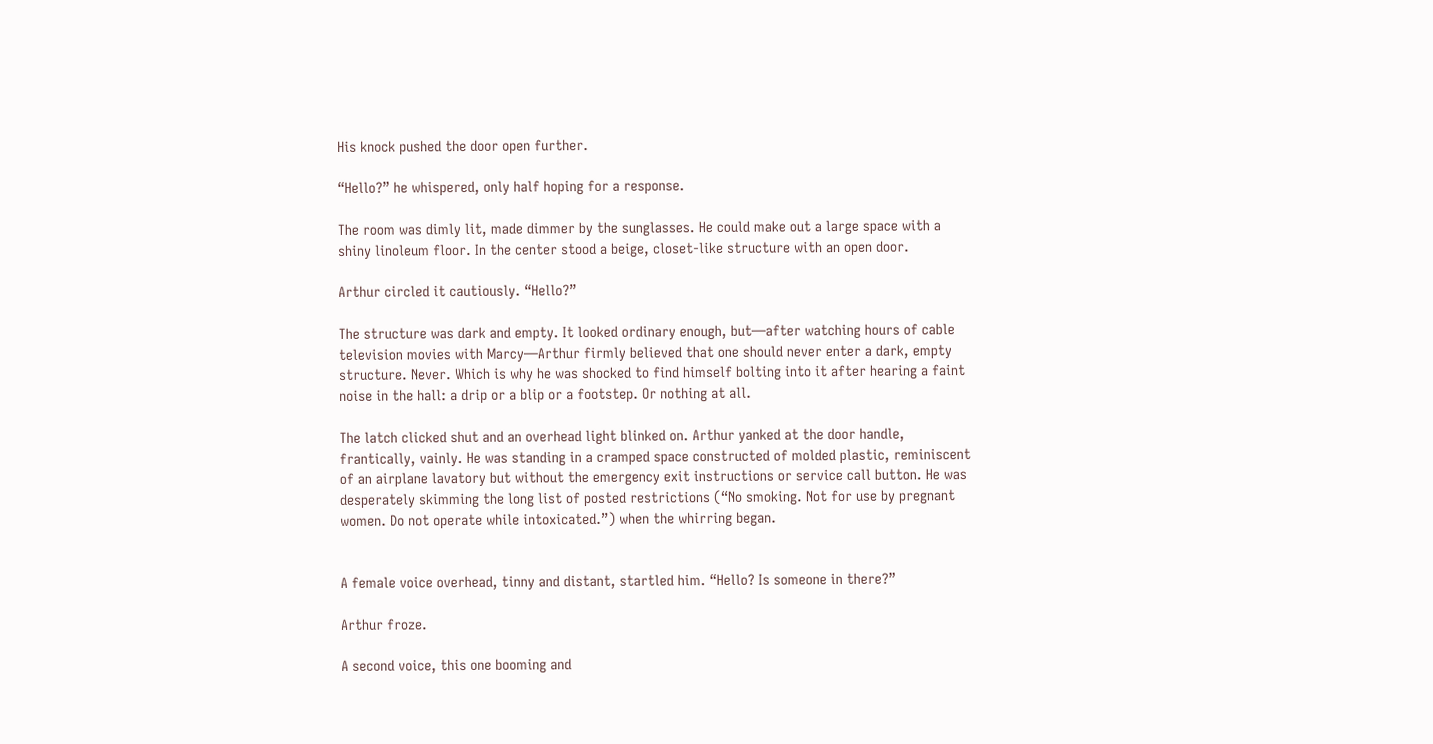His knock pushed the door open further.

“Hello?” he whispered, only half hoping for a response.

The room was dimly lit, made dimmer by the sunglasses. He could make out a large space with a shiny linoleum floor. In the center stood a beige, closet-like structure with an open door.

Arthur circled it cautiously. “Hello?”

The structure was dark and empty. It looked ordinary enough, but—after watching hours of cable television movies with Marcy—Arthur firmly believed that one should never enter a dark, empty structure. Never. Which is why he was shocked to find himself bolting into it after hearing a faint noise in the hall: a drip or a blip or a footstep. Or nothing at all.

The latch clicked shut and an overhead light blinked on. Arthur yanked at the door handle, frantically, vainly. He was standing in a cramped space constructed of molded plastic, reminiscent of an airplane lavatory but without the emergency exit instructions or service call button. He was desperately skimming the long list of posted restrictions (“No smoking. Not for use by pregnant women. Do not operate while intoxicated.”) when the whirring began.


A female voice overhead, tinny and distant, startled him. “Hello? Is someone in there?”

Arthur froze.

A second voice, this one booming and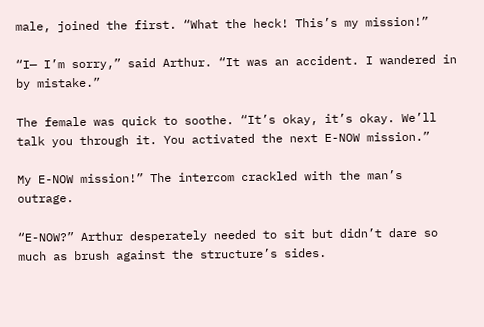male, joined the first. “What the heck! This’s my mission!”

“I— I’m sorry,” said Arthur. “It was an accident. I wandered in by mistake.”

The female was quick to soothe. “It’s okay, it’s okay. We’ll talk you through it. You activated the next E-NOW mission.”

My E-NOW mission!” The intercom crackled with the man’s outrage.

“E-NOW?” Arthur desperately needed to sit but didn’t dare so much as brush against the structure’s sides.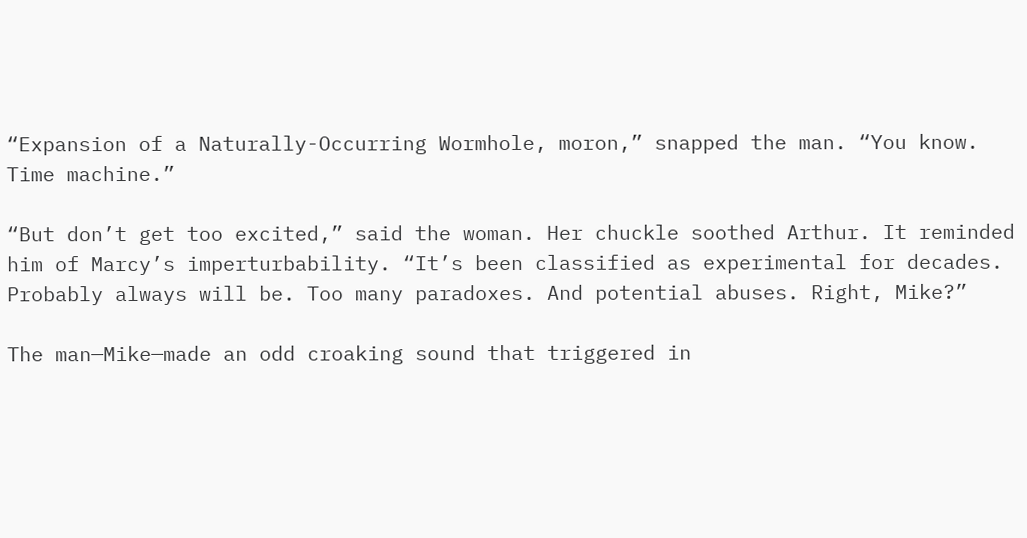“Expansion of a Naturally-Occurring Wormhole, moron,” snapped the man. “You know. Time machine.”

“But don’t get too excited,” said the woman. Her chuckle soothed Arthur. It reminded him of Marcy’s imperturbability. “It’s been classified as experimental for decades. Probably always will be. Too many paradoxes. And potential abuses. Right, Mike?”

The man—Mike—made an odd croaking sound that triggered in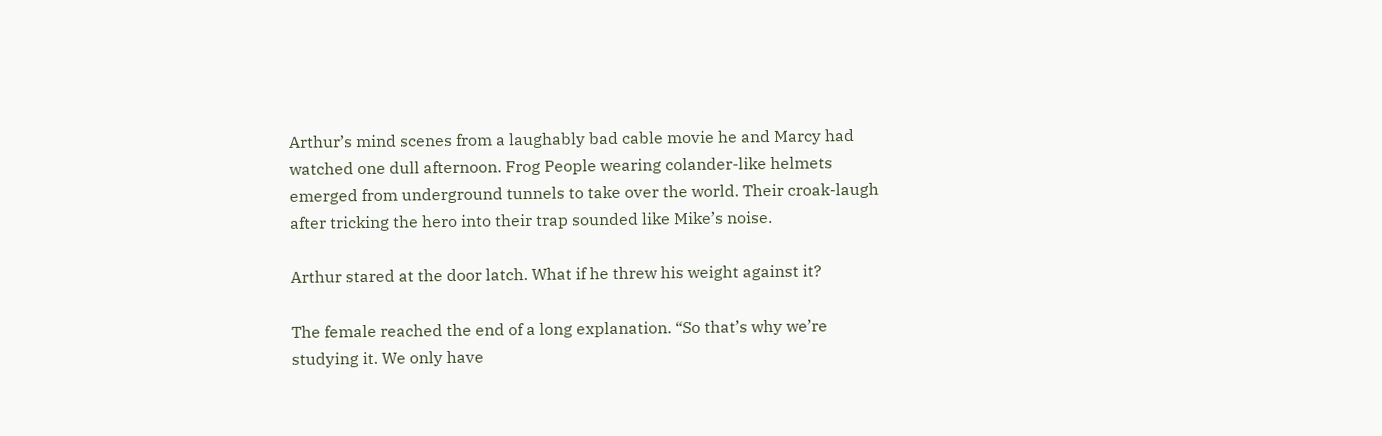Arthur’s mind scenes from a laughably bad cable movie he and Marcy had watched one dull afternoon. Frog People wearing colander-like helmets emerged from underground tunnels to take over the world. Their croak-laugh after tricking the hero into their trap sounded like Mike’s noise.

Arthur stared at the door latch. What if he threw his weight against it?

The female reached the end of a long explanation. “So that’s why we’re studying it. We only have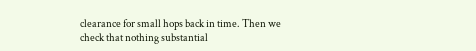clearance for small hops back in time. Then we check that nothing substantial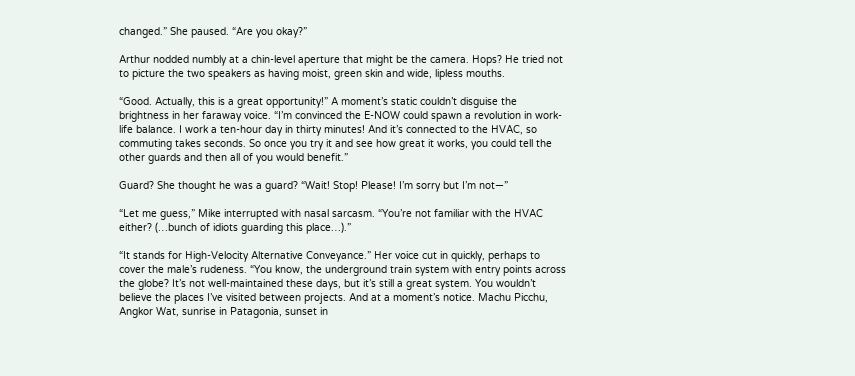changed.” She paused. “Are you okay?”

Arthur nodded numbly at a chin-level aperture that might be the camera. Hops? He tried not to picture the two speakers as having moist, green skin and wide, lipless mouths.

“Good. Actually, this is a great opportunity!” A moment’s static couldn’t disguise the brightness in her faraway voice. “I’m convinced the E-NOW could spawn a revolution in work-life balance. I work a ten-hour day in thirty minutes! And it’s connected to the HVAC, so commuting takes seconds. So once you try it and see how great it works, you could tell the other guards and then all of you would benefit.”

Guard? She thought he was a guard? “Wait! Stop! Please! I’m sorry but I’m not—”

“Let me guess,” Mike interrupted with nasal sarcasm. “You’re not familiar with the HVAC either? (…bunch of idiots guarding this place…).”

“It stands for High-Velocity Alternative Conveyance.” Her voice cut in quickly, perhaps to cover the male’s rudeness. “You know, the underground train system with entry points across the globe? It’s not well-maintained these days, but it’s still a great system. You wouldn’t believe the places I’ve visited between projects. And at a moment’s notice. Machu Picchu, Angkor Wat, sunrise in Patagonia, sunset in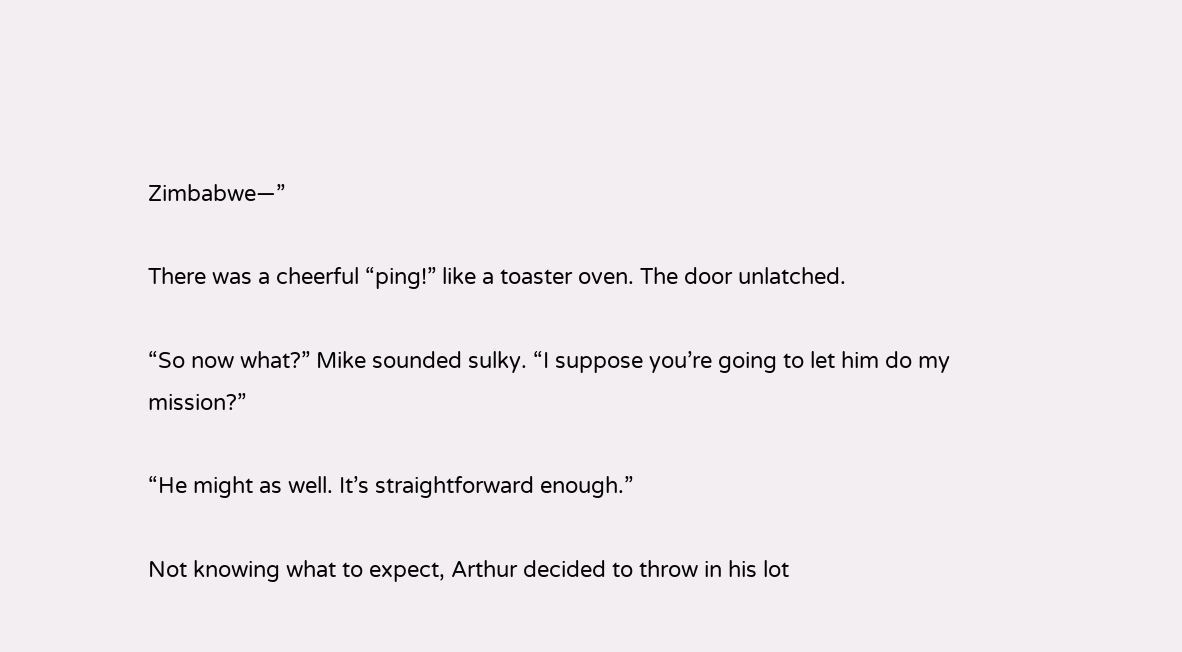Zimbabwe—”

There was a cheerful “ping!” like a toaster oven. The door unlatched.

“So now what?” Mike sounded sulky. “I suppose you’re going to let him do my mission?”

“He might as well. It’s straightforward enough.”

Not knowing what to expect, Arthur decided to throw in his lot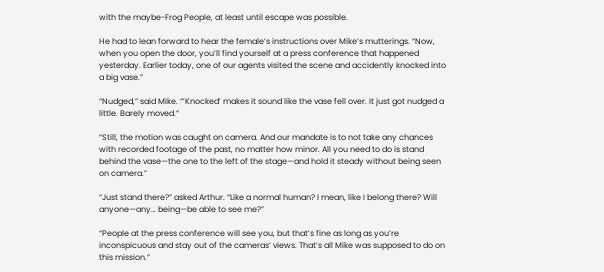with the maybe-Frog People, at least until escape was possible.

He had to lean forward to hear the female’s instructions over Mike’s mutterings. “Now, when you open the door, you’ll find yourself at a press conference that happened yesterday. Earlier today, one of our agents visited the scene and accidently knocked into a big vase.”

“Nudged,” said Mike. “’Knocked’ makes it sound like the vase fell over. It just got nudged a little. Barely moved.”

“Still, the motion was caught on camera. And our mandate is to not take any chances with recorded footage of the past, no matter how minor. All you need to do is stand behind the vase—the one to the left of the stage—and hold it steady without being seen on camera.”

“Just stand there?” asked Arthur. “Like a normal human? I mean, like I belong there? Will anyone—any… being—be able to see me?”

“People at the press conference will see you, but that’s fine as long as you’re inconspicuous and stay out of the cameras’ views. That’s all Mike was supposed to do on this mission.”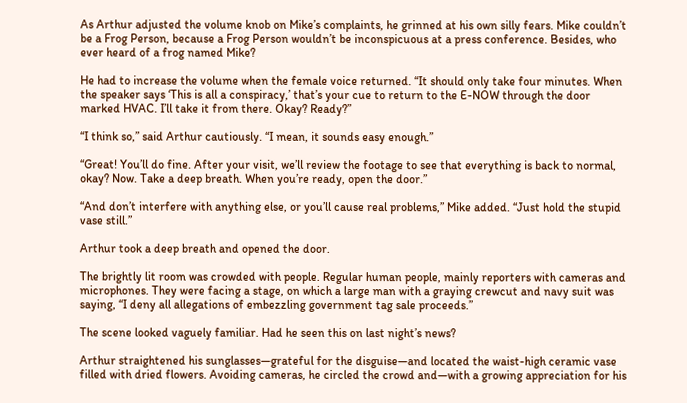As Arthur adjusted the volume knob on Mike’s complaints, he grinned at his own silly fears. Mike couldn’t be a Frog Person, because a Frog Person wouldn’t be inconspicuous at a press conference. Besides, who ever heard of a frog named Mike?

He had to increase the volume when the female voice returned. “It should only take four minutes. When the speaker says ‘This is all a conspiracy,’ that’s your cue to return to the E-NOW through the door marked HVAC. I’ll take it from there. Okay? Ready?”

“I think so,” said Arthur cautiously. “I mean, it sounds easy enough.”

“Great! You’ll do fine. After your visit, we’ll review the footage to see that everything is back to normal, okay? Now. Take a deep breath. When you’re ready, open the door.”

“And don’t interfere with anything else, or you’ll cause real problems,” Mike added. “Just hold the stupid vase still.”

Arthur took a deep breath and opened the door.

The brightly lit room was crowded with people. Regular human people, mainly reporters with cameras and microphones. They were facing a stage, on which a large man with a graying crewcut and navy suit was saying, “I deny all allegations of embezzling government tag sale proceeds.”

The scene looked vaguely familiar. Had he seen this on last night’s news?

Arthur straightened his sunglasses—grateful for the disguise—and located the waist-high ceramic vase filled with dried flowers. Avoiding cameras, he circled the crowd and—with a growing appreciation for his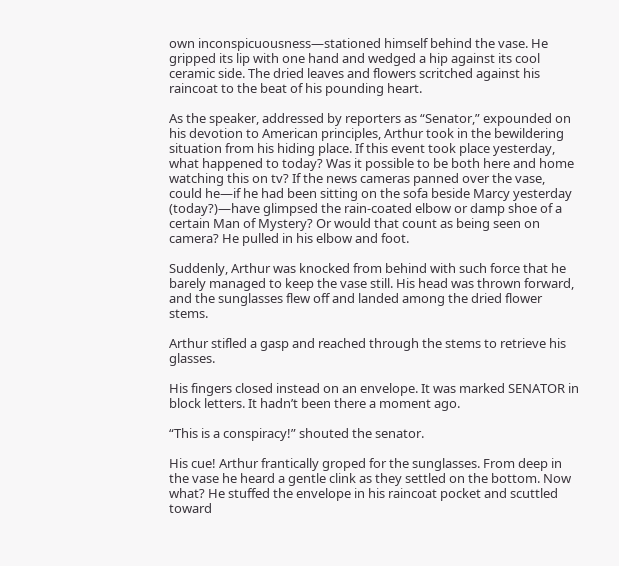own inconspicuousness—stationed himself behind the vase. He gripped its lip with one hand and wedged a hip against its cool ceramic side. The dried leaves and flowers scritched against his raincoat to the beat of his pounding heart.

As the speaker, addressed by reporters as “Senator,” expounded on his devotion to American principles, Arthur took in the bewildering situation from his hiding place. If this event took place yesterday, what happened to today? Was it possible to be both here and home watching this on tv? If the news cameras panned over the vase, could he—if he had been sitting on the sofa beside Marcy yesterday (today?)—have glimpsed the rain-coated elbow or damp shoe of a certain Man of Mystery? Or would that count as being seen on camera? He pulled in his elbow and foot.

Suddenly, Arthur was knocked from behind with such force that he barely managed to keep the vase still. His head was thrown forward, and the sunglasses flew off and landed among the dried flower stems.

Arthur stifled a gasp and reached through the stems to retrieve his glasses.

His fingers closed instead on an envelope. It was marked SENATOR in block letters. It hadn’t been there a moment ago.

“This is a conspiracy!” shouted the senator.

His cue! Arthur frantically groped for the sunglasses. From deep in the vase he heard a gentle clink as they settled on the bottom. Now what? He stuffed the envelope in his raincoat pocket and scuttled toward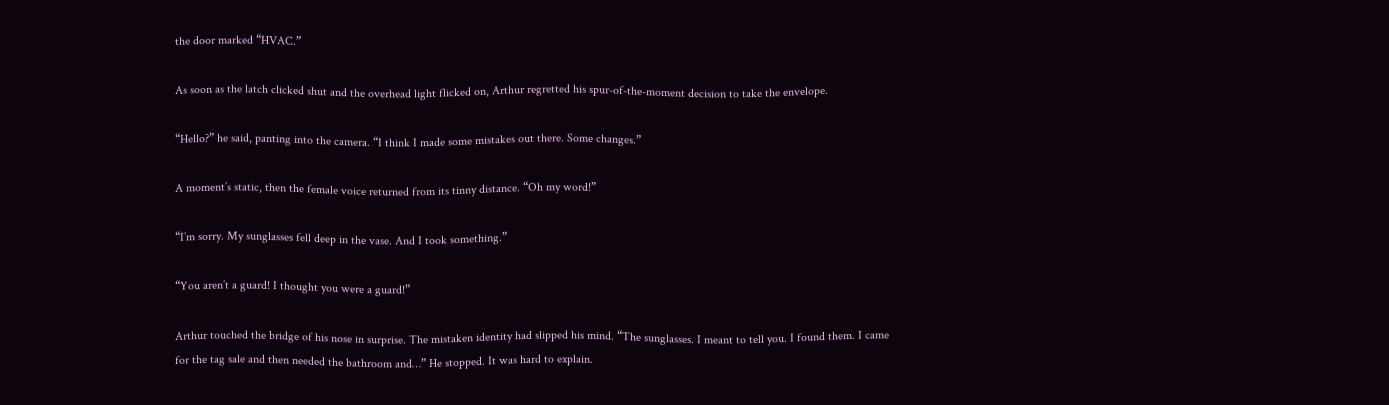the door marked “HVAC.”

As soon as the latch clicked shut and the overhead light flicked on, Arthur regretted his spur-of-the-moment decision to take the envelope.

“Hello?” he said, panting into the camera. “I think I made some mistakes out there. Some changes.”

A moment’s static, then the female voice returned from its tinny distance. “Oh my word!”

“I’m sorry. My sunglasses fell deep in the vase. And I took something.”

“You aren’t a guard! I thought you were a guard!”

Arthur touched the bridge of his nose in surprise. The mistaken identity had slipped his mind. “The sunglasses. I meant to tell you. I found them. I came for the tag sale and then needed the bathroom and…” He stopped. It was hard to explain.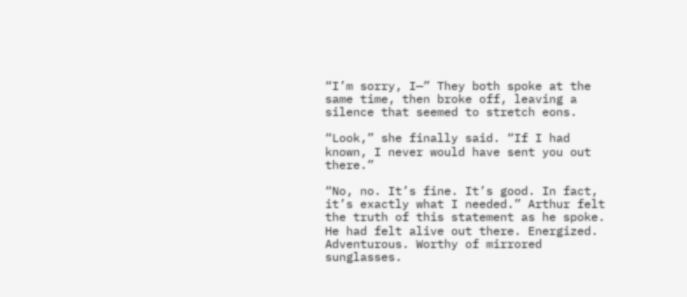“I’m sorry, I—” They both spoke at the same time, then broke off, leaving a silence that seemed to stretch eons.

“Look,” she finally said. “If I had known, I never would have sent you out there.”

“No, no. It’s fine. It’s good. In fact, it’s exactly what I needed.” Arthur felt the truth of this statement as he spoke. He had felt alive out there. Energized. Adventurous. Worthy of mirrored sunglasses.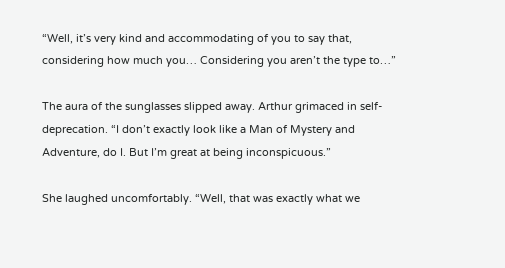“Well, it’s very kind and accommodating of you to say that, considering how much you… Considering you aren’t the type to…”

The aura of the sunglasses slipped away. Arthur grimaced in self-deprecation. “I don’t exactly look like a Man of Mystery and Adventure, do I. But I’m great at being inconspicuous.”

She laughed uncomfortably. “Well, that was exactly what we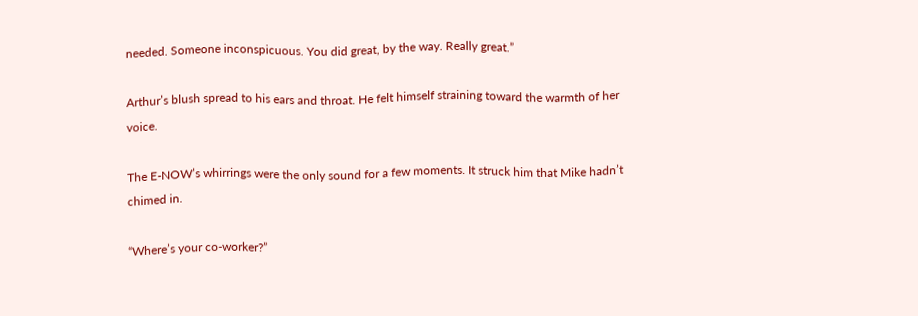needed. Someone inconspicuous. You did great, by the way. Really great.”

Arthur’s blush spread to his ears and throat. He felt himself straining toward the warmth of her voice.

The E-NOW’s whirrings were the only sound for a few moments. It struck him that Mike hadn’t chimed in.

“Where’s your co-worker?”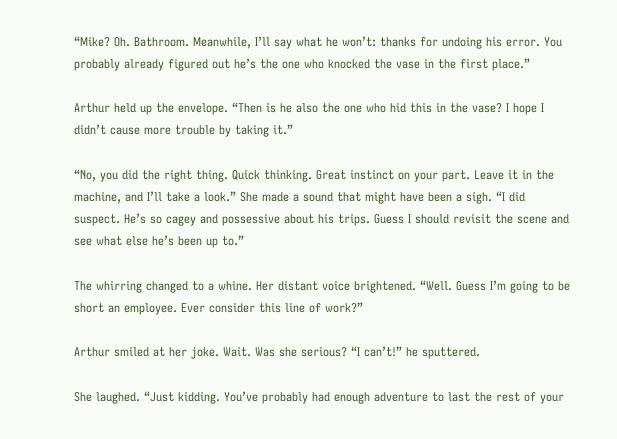“Mike? Oh. Bathroom. Meanwhile, I’ll say what he won’t: thanks for undoing his error. You probably already figured out he’s the one who knocked the vase in the first place.”

Arthur held up the envelope. “Then is he also the one who hid this in the vase? I hope I didn’t cause more trouble by taking it.”

“No, you did the right thing. Quick thinking. Great instinct on your part. Leave it in the machine, and I’ll take a look.” She made a sound that might have been a sigh. “I did suspect. He’s so cagey and possessive about his trips. Guess I should revisit the scene and see what else he’s been up to.”

The whirring changed to a whine. Her distant voice brightened. “Well. Guess I’m going to be short an employee. Ever consider this line of work?”

Arthur smiled at her joke. Wait. Was she serious? “I can’t!” he sputtered.

She laughed. “Just kidding. You’ve probably had enough adventure to last the rest of your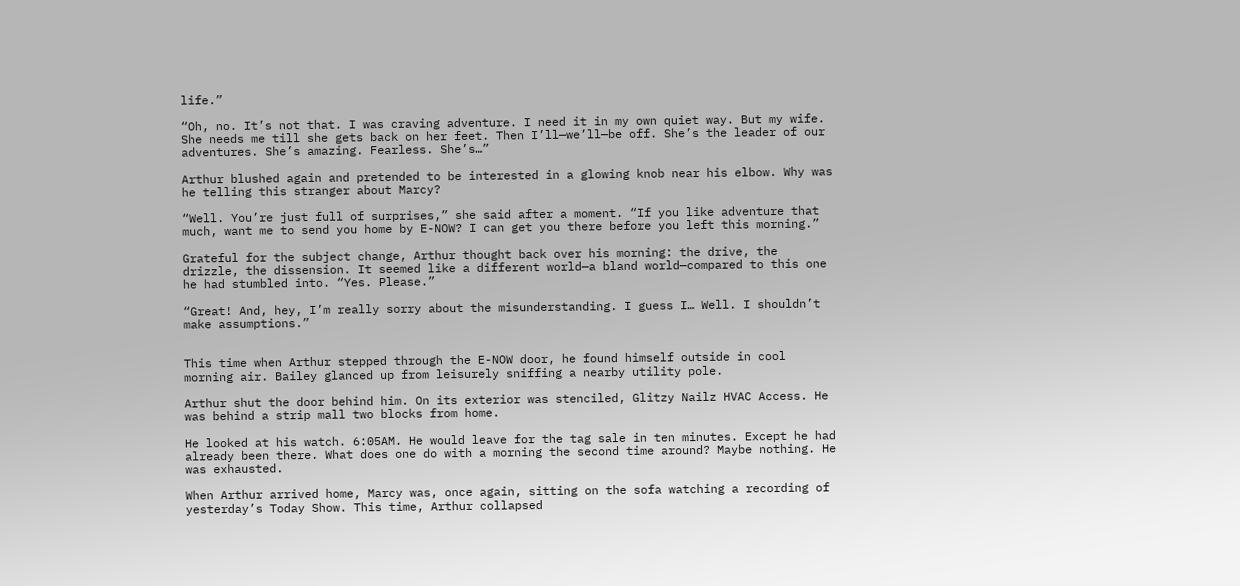life.”

“Oh, no. It’s not that. I was craving adventure. I need it in my own quiet way. But my wife. She needs me till she gets back on her feet. Then I’ll—we’ll—be off. She’s the leader of our adventures. She’s amazing. Fearless. She’s…”

Arthur blushed again and pretended to be interested in a glowing knob near his elbow. Why was he telling this stranger about Marcy?

“Well. You’re just full of surprises,” she said after a moment. “If you like adventure that much, want me to send you home by E-NOW? I can get you there before you left this morning.”

Grateful for the subject change, Arthur thought back over his morning: the drive, the drizzle, the dissension. It seemed like a different world—a bland world—compared to this one he had stumbled into. “Yes. Please.”

“Great! And, hey, I’m really sorry about the misunderstanding. I guess I… Well. I shouldn’t make assumptions.”


This time when Arthur stepped through the E-NOW door, he found himself outside in cool morning air. Bailey glanced up from leisurely sniffing a nearby utility pole.

Arthur shut the door behind him. On its exterior was stenciled, Glitzy Nailz HVAC Access. He was behind a strip mall two blocks from home.

He looked at his watch. 6:05AM. He would leave for the tag sale in ten minutes. Except he had already been there. What does one do with a morning the second time around? Maybe nothing. He was exhausted.

When Arthur arrived home, Marcy was, once again, sitting on the sofa watching a recording of yesterday’s Today Show. This time, Arthur collapsed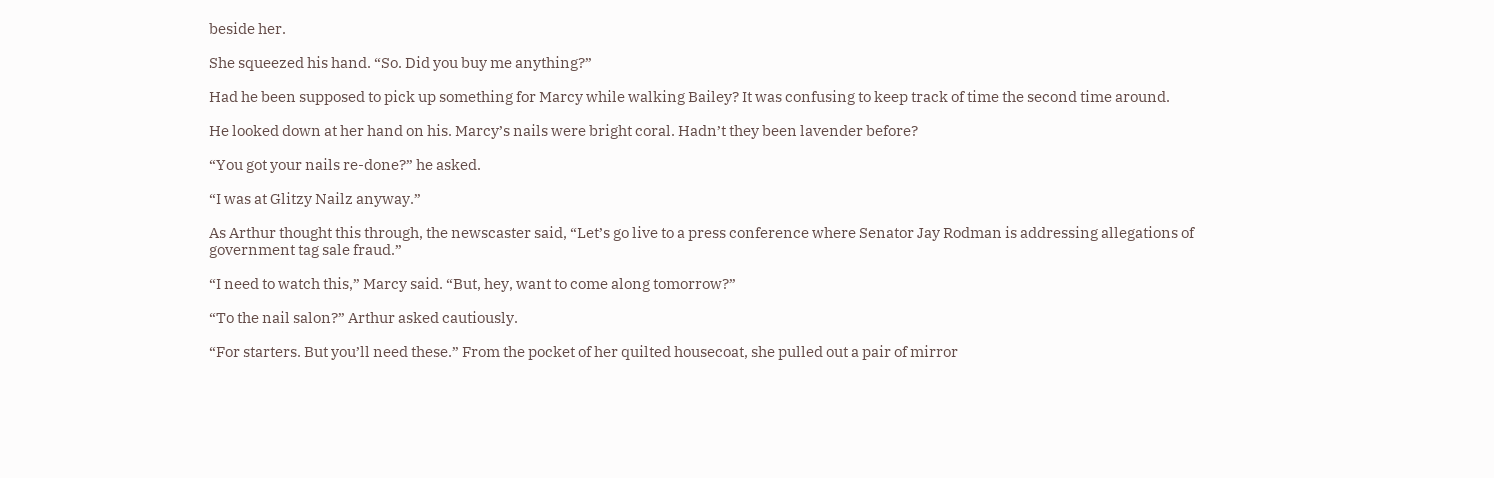beside her.

She squeezed his hand. “So. Did you buy me anything?”

Had he been supposed to pick up something for Marcy while walking Bailey? It was confusing to keep track of time the second time around.

He looked down at her hand on his. Marcy’s nails were bright coral. Hadn’t they been lavender before?

“You got your nails re-done?” he asked.

“I was at Glitzy Nailz anyway.”

As Arthur thought this through, the newscaster said, “Let’s go live to a press conference where Senator Jay Rodman is addressing allegations of government tag sale fraud.”

“I need to watch this,” Marcy said. “But, hey, want to come along tomorrow?”

“To the nail salon?” Arthur asked cautiously.

“For starters. But you’ll need these.” From the pocket of her quilted housecoat, she pulled out a pair of mirror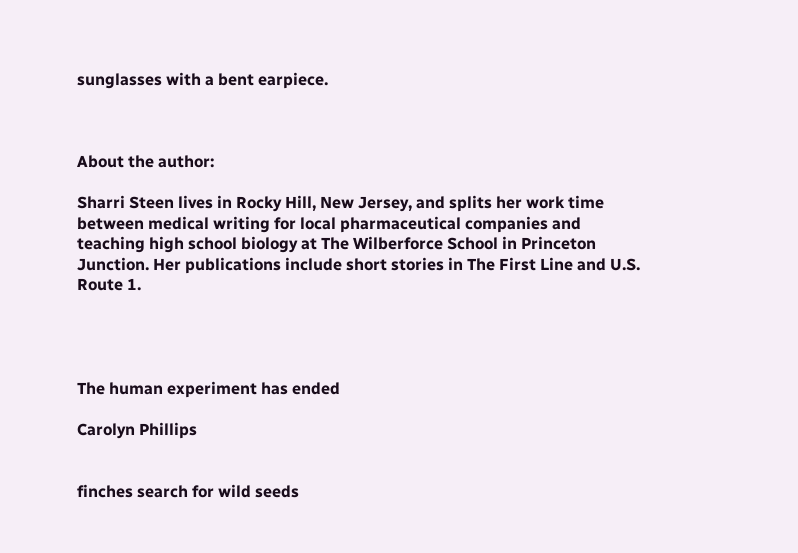sunglasses with a bent earpiece.



About the author:

Sharri Steen lives in Rocky Hill, New Jersey, and splits her work time between medical writing for local pharmaceutical companies and teaching high school biology at The Wilberforce School in Princeton Junction. Her publications include short stories in The First Line and U.S. Route 1.




The human experiment has ended

Carolyn Phillips


finches search for wild seeds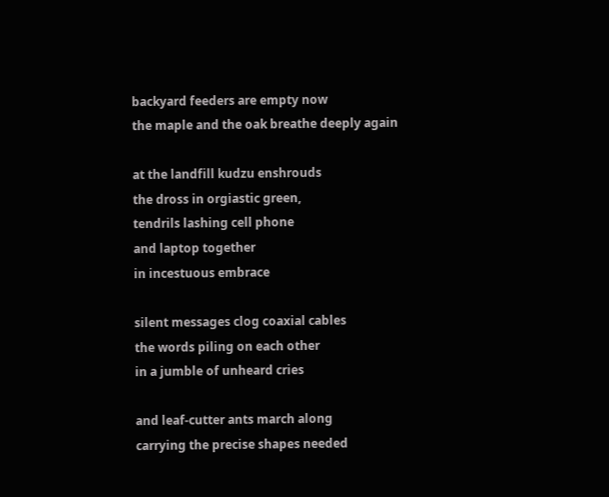backyard feeders are empty now
the maple and the oak breathe deeply again

at the landfill kudzu enshrouds
the dross in orgiastic green,
tendrils lashing cell phone
and laptop together
in incestuous embrace

silent messages clog coaxial cables
the words piling on each other
in a jumble of unheard cries

and leaf-cutter ants march along
carrying the precise shapes needed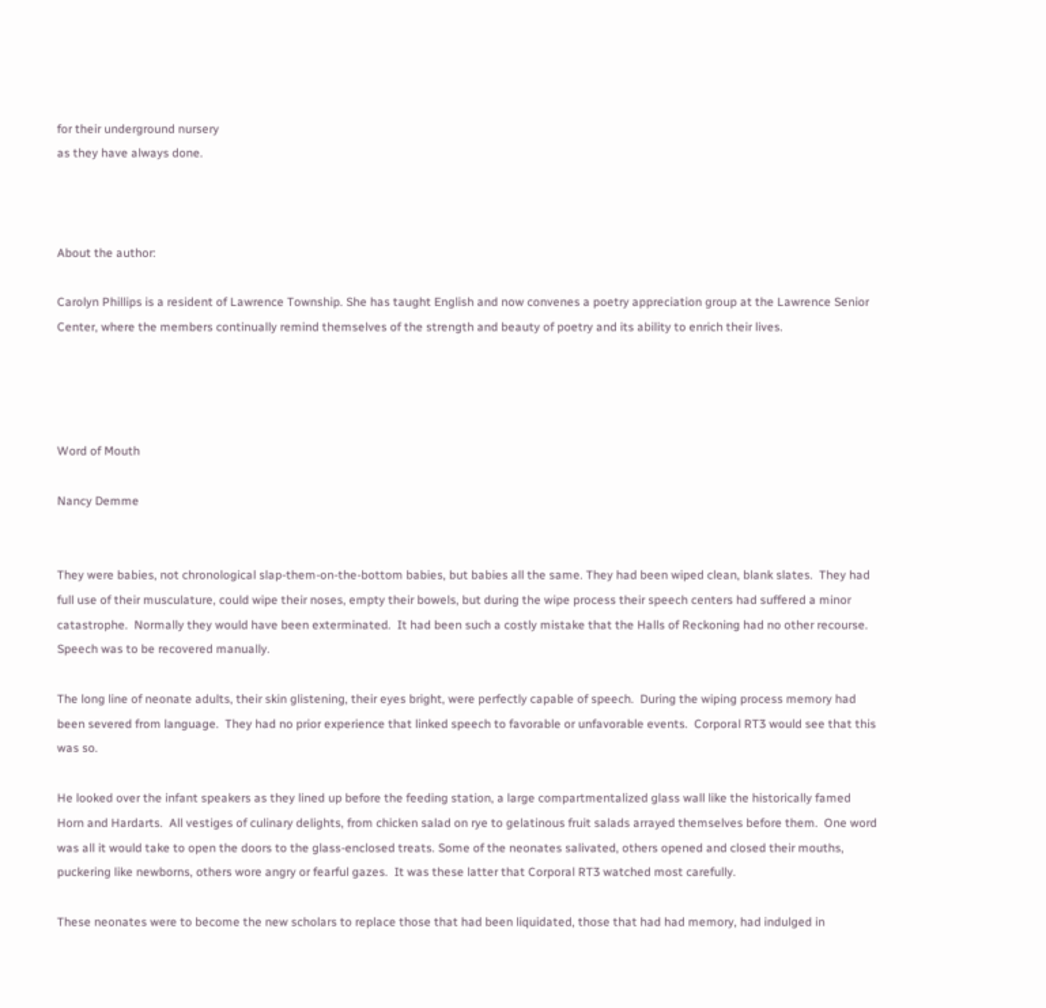for their underground nursery
as they have always done.



About the author:

Carolyn Phillips is a resident of Lawrence Township. She has taught English and now convenes a poetry appreciation group at the Lawrence Senior Center, where the members continually remind themselves of the strength and beauty of poetry and its ability to enrich their lives.




Word of Mouth

Nancy Demme


They were babies, not chronological slap-them-on-the-bottom babies, but babies all the same. They had been wiped clean, blank slates.  They had full use of their musculature, could wipe their noses, empty their bowels, but during the wipe process their speech centers had suffered a minor catastrophe.  Normally they would have been exterminated.  It had been such a costly mistake that the Halls of Reckoning had no other recourse.  Speech was to be recovered manually.

The long line of neonate adults, their skin glistening, their eyes bright, were perfectly capable of speech.  During the wiping process memory had been severed from language.  They had no prior experience that linked speech to favorable or unfavorable events.  Corporal RT3 would see that this was so.

He looked over the infant speakers as they lined up before the feeding station, a large compartmentalized glass wall like the historically famed Horn and Hardarts.  All vestiges of culinary delights, from chicken salad on rye to gelatinous fruit salads arrayed themselves before them.  One word was all it would take to open the doors to the glass-enclosed treats. Some of the neonates salivated, others opened and closed their mouths, puckering like newborns, others wore angry or fearful gazes.  It was these latter that Corporal RT3 watched most carefully.

These neonates were to become the new scholars to replace those that had been liquidated, those that had had memory, had indulged in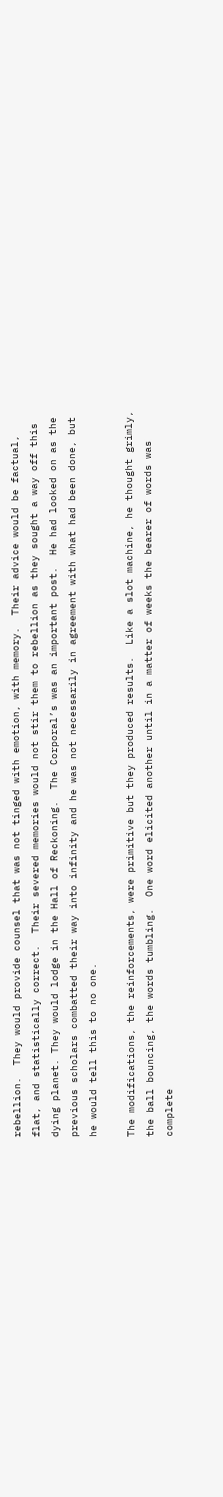rebellion.  They would provide counsel that was not tinged with emotion, with memory.  Their advice would be factual, flat, and statistically correct.  Their severed memories would not stir them to rebellion as they sought a way off this dying planet. They would lodge in the Hall of Reckoning.  The Corporal’s was an important post.  He had looked on as the previous scholars combatted their way into infinity and he was not necessarily in agreement with what had been done, but he would tell this to no one.

The modifications, the reinforcements, were primitive but they produced results.  Like a slot machine, he thought grimly, the ball bouncing, the words tumbling.  One word elicited another until in a matter of weeks the bearer of words was complete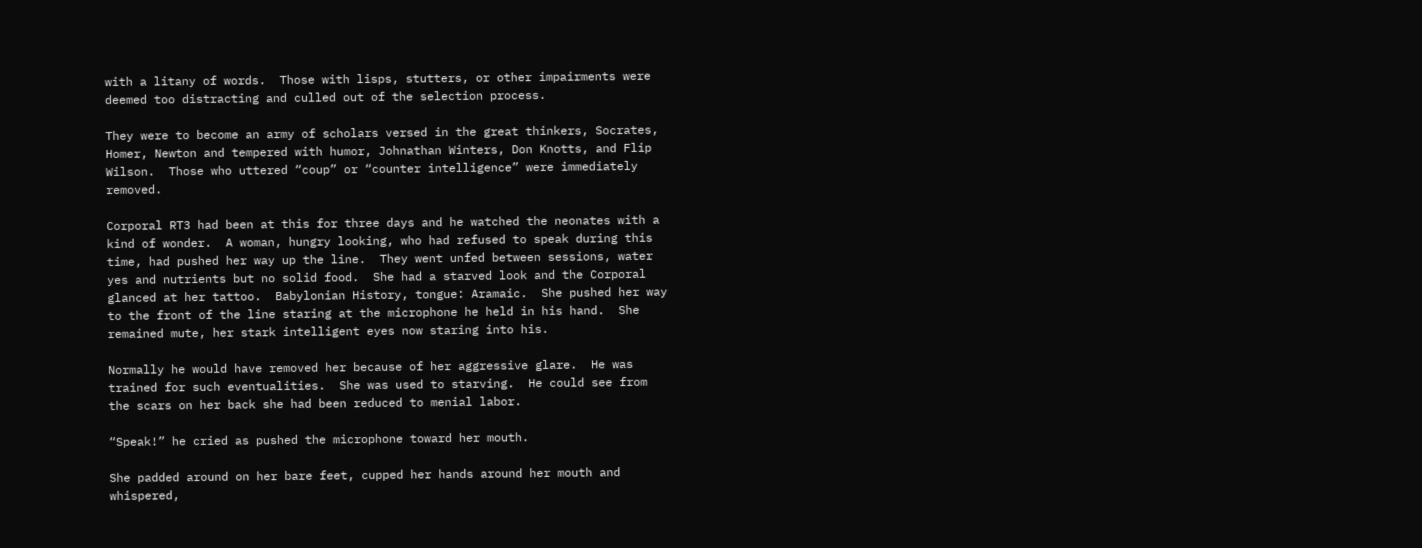with a litany of words.  Those with lisps, stutters, or other impairments were deemed too distracting and culled out of the selection process.

They were to become an army of scholars versed in the great thinkers, Socrates, Homer, Newton and tempered with humor, Johnathan Winters, Don Knotts, and Flip Wilson.  Those who uttered “coup” or “counter intelligence” were immediately removed.

Corporal RT3 had been at this for three days and he watched the neonates with a kind of wonder.  A woman, hungry looking, who had refused to speak during this time, had pushed her way up the line.  They went unfed between sessions, water yes and nutrients but no solid food.  She had a starved look and the Corporal glanced at her tattoo.  Babylonian History, tongue: Aramaic.  She pushed her way to the front of the line staring at the microphone he held in his hand.  She remained mute, her stark intelligent eyes now staring into his.

Normally he would have removed her because of her aggressive glare.  He was trained for such eventualities.  She was used to starving.  He could see from the scars on her back she had been reduced to menial labor.

“Speak!” he cried as pushed the microphone toward her mouth.

She padded around on her bare feet, cupped her hands around her mouth and whispered,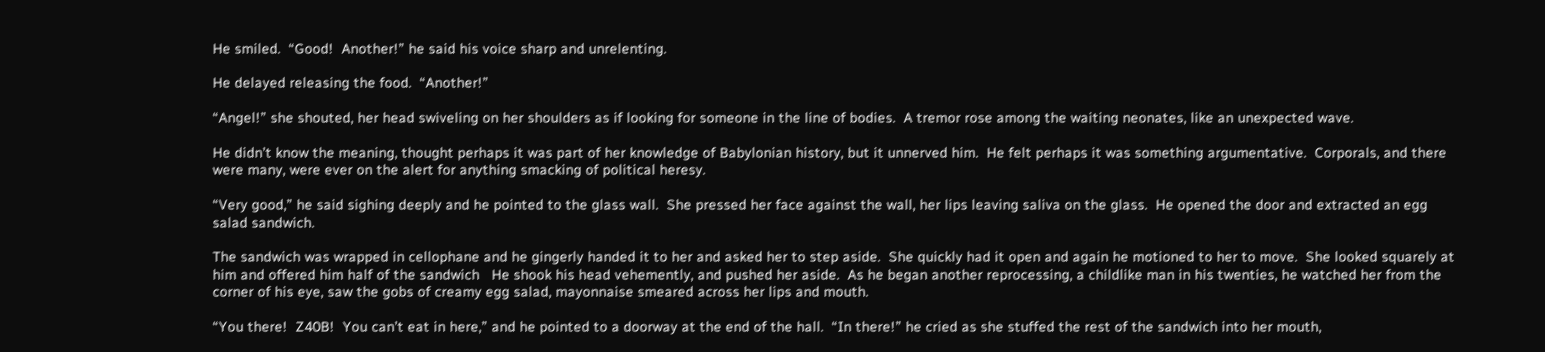He smiled.  “Good!  Another!” he said his voice sharp and unrelenting.

He delayed releasing the food.  “Another!”

“Angel!” she shouted, her head swiveling on her shoulders as if looking for someone in the line of bodies.  A tremor rose among the waiting neonates, like an unexpected wave.

He didn’t know the meaning, thought perhaps it was part of her knowledge of Babylonian history, but it unnerved him.  He felt perhaps it was something argumentative.  Corporals, and there were many, were ever on the alert for anything smacking of political heresy.

“Very good,” he said sighing deeply and he pointed to the glass wall.  She pressed her face against the wall, her lips leaving saliva on the glass.  He opened the door and extracted an egg salad sandwich.

The sandwich was wrapped in cellophane and he gingerly handed it to her and asked her to step aside.  She quickly had it open and again he motioned to her to move.  She looked squarely at him and offered him half of the sandwich   He shook his head vehemently, and pushed her aside.  As he began another reprocessing, a childlike man in his twenties, he watched her from the corner of his eye, saw the gobs of creamy egg salad, mayonnaise smeared across her lips and mouth.

“You there!  Z40B!  You can’t eat in here,” and he pointed to a doorway at the end of the hall.  “In there!” he cried as she stuffed the rest of the sandwich into her mouth,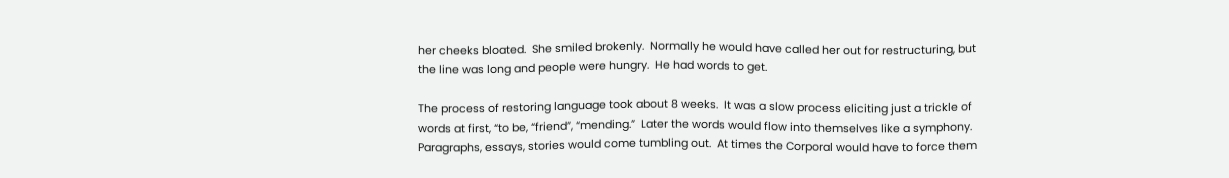her cheeks bloated.  She smiled brokenly.  Normally he would have called her out for restructuring, but the line was long and people were hungry.  He had words to get.

The process of restoring language took about 8 weeks.  It was a slow process eliciting just a trickle of words at first, “to be, “friend”, “mending.”  Later the words would flow into themselves like a symphony. Paragraphs, essays, stories would come tumbling out.  At times the Corporal would have to force them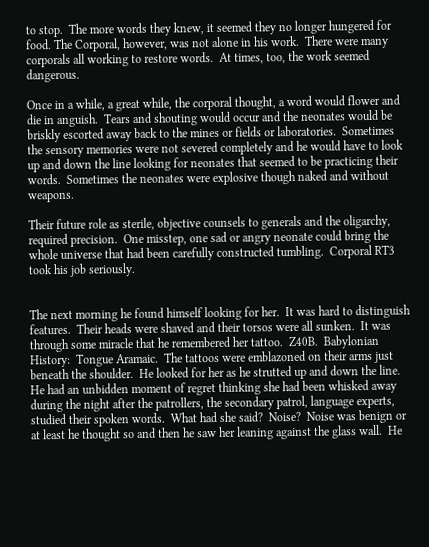to stop.  The more words they knew, it seemed they no longer hungered for food. The Corporal, however, was not alone in his work.  There were many corporals all working to restore words.  At times, too, the work seemed dangerous.

Once in a while, a great while, the corporal thought, a word would flower and die in anguish.  Tears and shouting would occur and the neonates would be briskly escorted away back to the mines or fields or laboratories.  Sometimes the sensory memories were not severed completely and he would have to look up and down the line looking for neonates that seemed to be practicing their words.  Sometimes the neonates were explosive though naked and without weapons.

Their future role as sterile, objective counsels to generals and the oligarchy, required precision.  One misstep, one sad or angry neonate could bring the whole universe that had been carefully constructed tumbling.  Corporal RT3 took his job seriously.


The next morning he found himself looking for her.  It was hard to distinguish features.  Their heads were shaved and their torsos were all sunken.  It was through some miracle that he remembered her tattoo.  Z40B.  Babylonian History:  Tongue Aramaic.  The tattoos were emblazoned on their arms just beneath the shoulder.  He looked for her as he strutted up and down the line.  He had an unbidden moment of regret thinking she had been whisked away during the night after the patrollers, the secondary patrol, language experts, studied their spoken words.  What had she said?  Noise?  Noise was benign or at least he thought so and then he saw her leaning against the glass wall.  He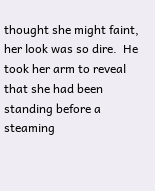thought she might faint, her look was so dire.  He took her arm to reveal that she had been standing before a steaming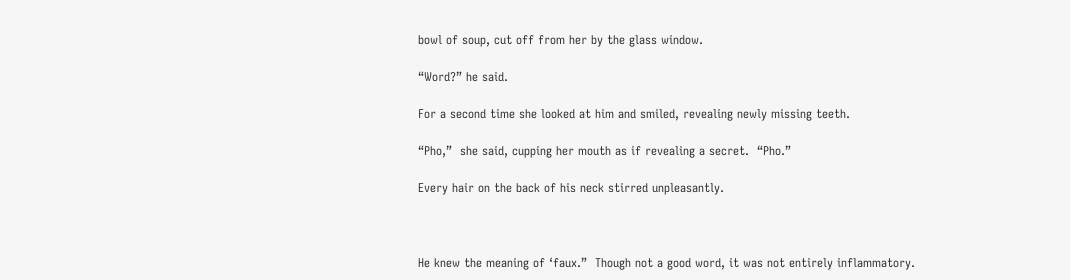bowl of soup, cut off from her by the glass window.

“Word?” he said.

For a second time she looked at him and smiled, revealing newly missing teeth.

“Pho,”  she said, cupping her mouth as if revealing a secret.  “Pho.”

Every hair on the back of his neck stirred unpleasantly.



He knew the meaning of ‘faux.”  Though not a good word, it was not entirely inflammatory.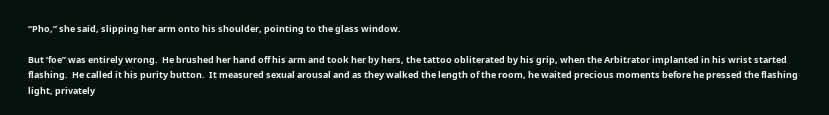“Pho,” she said, slipping her arm onto his shoulder, pointing to the glass window.

But ‘foe” was entirely wrong.  He brushed her hand off his arm and took her by hers, the tattoo obliterated by his grip, when the Arbitrator implanted in his wrist started flashing.  He called it his purity button.  It measured sexual arousal and as they walked the length of the room, he waited precious moments before he pressed the flashing light, privately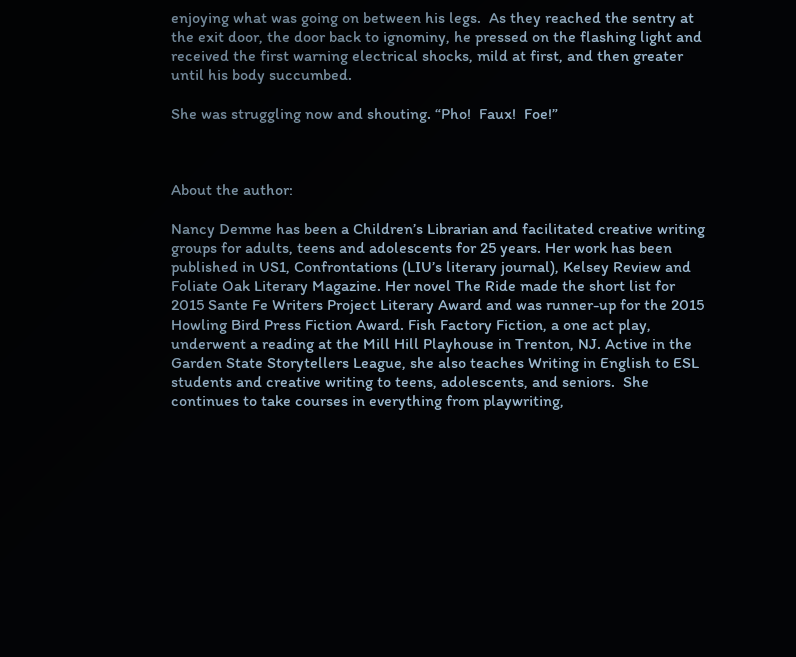enjoying what was going on between his legs.  As they reached the sentry at the exit door, the door back to ignominy, he pressed on the flashing light and received the first warning electrical shocks, mild at first, and then greater until his body succumbed.

She was struggling now and shouting. “Pho!  Faux!  Foe!”



About the author:

Nancy Demme has been a Children’s Librarian and facilitated creative writing groups for adults, teens and adolescents for 25 years. Her work has been published in US1, Confrontations (LIU’s literary journal), Kelsey Review and Foliate Oak Literary Magazine. Her novel The Ride made the short list for 2015 Sante Fe Writers Project Literary Award and was runner-up for the 2015 Howling Bird Press Fiction Award. Fish Factory Fiction, a one act play, underwent a reading at the Mill Hill Playhouse in Trenton, NJ. Active in the Garden State Storytellers League, she also teaches Writing in English to ESL students and creative writing to teens, adolescents, and seniors.  She continues to take courses in everything from playwriting,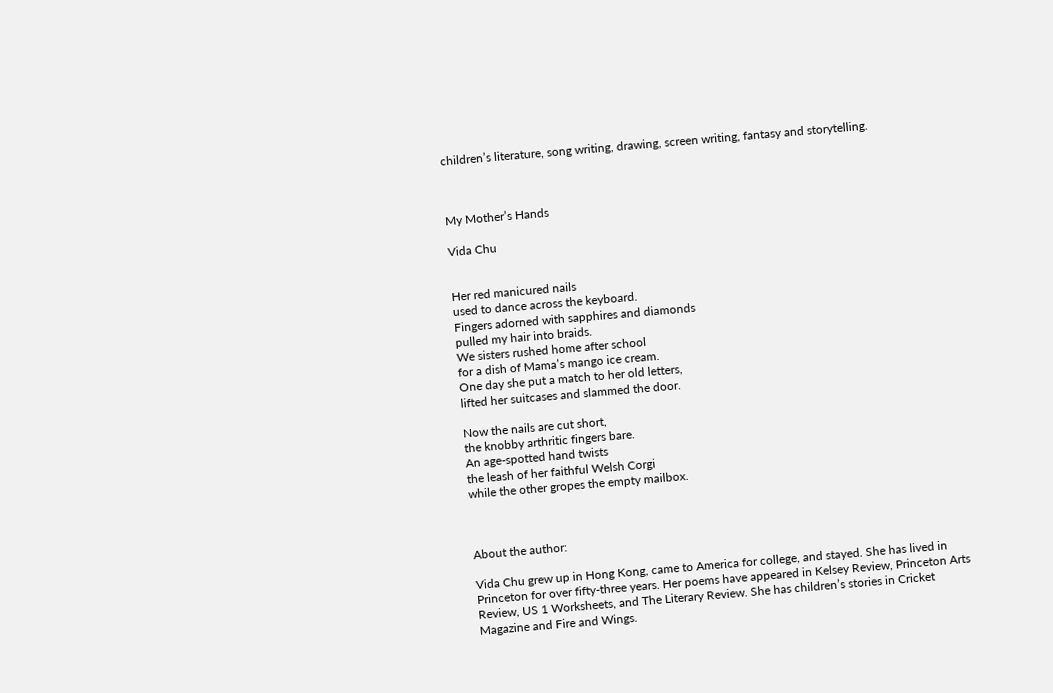children’s literature, song writing, drawing, screen writing, fantasy and storytelling.



My Mother’s Hands

Vida Chu


Her red manicured nails
used to dance across the keyboard.
Fingers adorned with sapphires and diamonds
pulled my hair into braids.
We sisters rushed home after school
for a dish of Mama’s mango ice cream.
One day she put a match to her old letters,
lifted her suitcases and slammed the door.

Now the nails are cut short,
the knobby arthritic fingers bare.
An age-spotted hand twists
the leash of her faithful Welsh Corgi
while the other gropes the empty mailbox.



About the author:

Vida Chu grew up in Hong Kong, came to America for college, and stayed. She has lived in Princeton for over fifty-three years. Her poems have appeared in Kelsey Review, Princeton Arts Review, US 1 Worksheets, and The Literary Review. She has children’s stories in Cricket Magazine and Fire and Wings.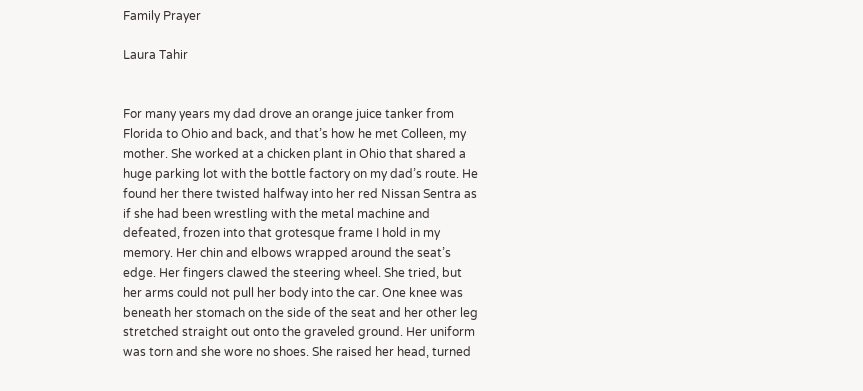Family Prayer

Laura Tahir


For many years my dad drove an orange juice tanker from Florida to Ohio and back, and that’s how he met Colleen, my mother. She worked at a chicken plant in Ohio that shared a huge parking lot with the bottle factory on my dad’s route. He found her there twisted halfway into her red Nissan Sentra as if she had been wrestling with the metal machine and defeated, frozen into that grotesque frame I hold in my memory. Her chin and elbows wrapped around the seat’s edge. Her fingers clawed the steering wheel. She tried, but her arms could not pull her body into the car. One knee was beneath her stomach on the side of the seat and her other leg stretched straight out onto the graveled ground. Her uniform was torn and she wore no shoes. She raised her head, turned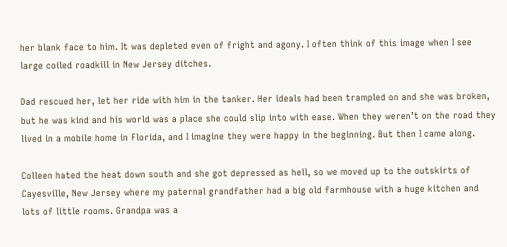her blank face to him. It was depleted even of fright and agony. I often think of this image when I see large coiled roadkill in New Jersey ditches.

Dad rescued her, let her ride with him in the tanker. Her ideals had been trampled on and she was broken, but he was kind and his world was a place she could slip into with ease. When they weren’t on the road they lived in a mobile home in Florida, and I imagine they were happy in the beginning. But then I came along.

Colleen hated the heat down south and she got depressed as hell, so we moved up to the outskirts of Cayesville, New Jersey where my paternal grandfather had a big old farmhouse with a huge kitchen and lots of little rooms. Grandpa was a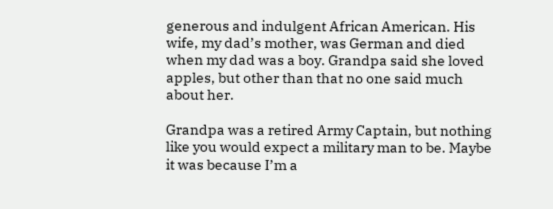generous and indulgent African American. His wife, my dad’s mother, was German and died when my dad was a boy. Grandpa said she loved apples, but other than that no one said much about her.

Grandpa was a retired Army Captain, but nothing like you would expect a military man to be. Maybe it was because I’m a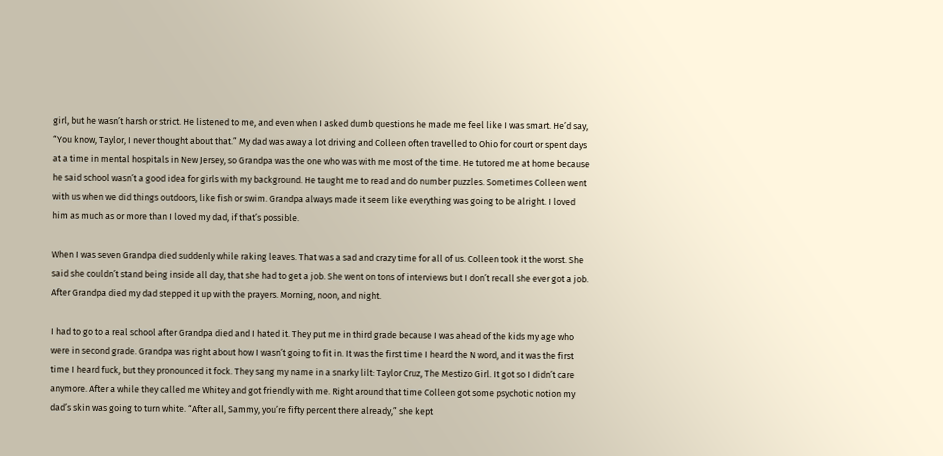girl, but he wasn’t harsh or strict. He listened to me, and even when I asked dumb questions he made me feel like I was smart. He’d say, “You know, Taylor, I never thought about that.” My dad was away a lot driving and Colleen often travelled to Ohio for court or spent days at a time in mental hospitals in New Jersey, so Grandpa was the one who was with me most of the time. He tutored me at home because he said school wasn’t a good idea for girls with my background. He taught me to read and do number puzzles. Sometimes Colleen went with us when we did things outdoors, like fish or swim. Grandpa always made it seem like everything was going to be alright. I loved him as much as or more than I loved my dad, if that’s possible.

When I was seven Grandpa died suddenly while raking leaves. That was a sad and crazy time for all of us. Colleen took it the worst. She said she couldn’t stand being inside all day, that she had to get a job. She went on tons of interviews but I don’t recall she ever got a job. After Grandpa died my dad stepped it up with the prayers. Morning, noon, and night.

I had to go to a real school after Grandpa died and I hated it. They put me in third grade because I was ahead of the kids my age who were in second grade. Grandpa was right about how I wasn’t going to fit in. It was the first time I heard the N word, and it was the first time I heard fuck, but they pronounced it fock. They sang my name in a snarky lilt: Taylor Cruz, The Mestizo Girl. It got so I didn’t care anymore. After a while they called me Whitey and got friendly with me. Right around that time Colleen got some psychotic notion my dad’s skin was going to turn white. “After all, Sammy, you’re fifty percent there already,” she kept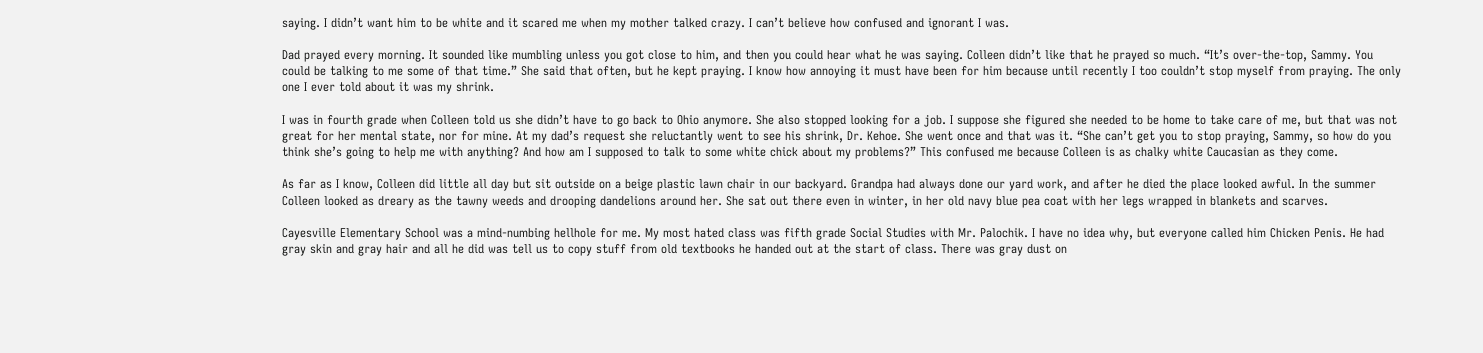saying. I didn’t want him to be white and it scared me when my mother talked crazy. I can’t believe how confused and ignorant I was.

Dad prayed every morning. It sounded like mumbling unless you got close to him, and then you could hear what he was saying. Colleen didn’t like that he prayed so much. “It’s over-the-top, Sammy. You could be talking to me some of that time.” She said that often, but he kept praying. I know how annoying it must have been for him because until recently I too couldn’t stop myself from praying. The only one I ever told about it was my shrink.

I was in fourth grade when Colleen told us she didn’t have to go back to Ohio anymore. She also stopped looking for a job. I suppose she figured she needed to be home to take care of me, but that was not great for her mental state, nor for mine. At my dad’s request she reluctantly went to see his shrink, Dr. Kehoe. She went once and that was it. “She can’t get you to stop praying, Sammy, so how do you think she’s going to help me with anything? And how am I supposed to talk to some white chick about my problems?” This confused me because Colleen is as chalky white Caucasian as they come.

As far as I know, Colleen did little all day but sit outside on a beige plastic lawn chair in our backyard. Grandpa had always done our yard work, and after he died the place looked awful. In the summer Colleen looked as dreary as the tawny weeds and drooping dandelions around her. She sat out there even in winter, in her old navy blue pea coat with her legs wrapped in blankets and scarves.

Cayesville Elementary School was a mind-numbing hellhole for me. My most hated class was fifth grade Social Studies with Mr. Palochik. I have no idea why, but everyone called him Chicken Penis. He had gray skin and gray hair and all he did was tell us to copy stuff from old textbooks he handed out at the start of class. There was gray dust on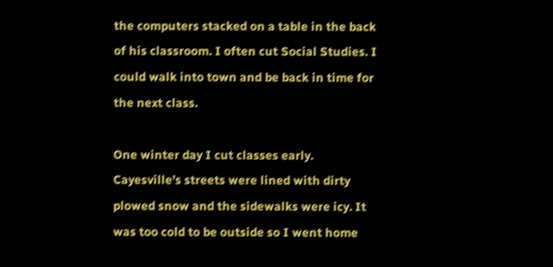the computers stacked on a table in the back of his classroom. I often cut Social Studies. I could walk into town and be back in time for the next class.

One winter day I cut classes early. Cayesville’s streets were lined with dirty plowed snow and the sidewalks were icy. It was too cold to be outside so I went home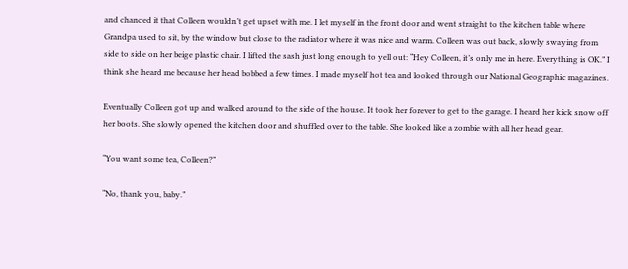and chanced it that Colleen wouldn’t get upset with me. I let myself in the front door and went straight to the kitchen table where Grandpa used to sit, by the window but close to the radiator where it was nice and warm. Colleen was out back, slowly swaying from side to side on her beige plastic chair. I lifted the sash just long enough to yell out: “Hey Colleen, it’s only me in here. Everything is OK.” I think she heard me because her head bobbed a few times. I made myself hot tea and looked through our National Geographic magazines.

Eventually Colleen got up and walked around to the side of the house. It took her forever to get to the garage. I heard her kick snow off her boots. She slowly opened the kitchen door and shuffled over to the table. She looked like a zombie with all her head gear.

“You want some tea, Colleen?”

“No, thank you, baby.”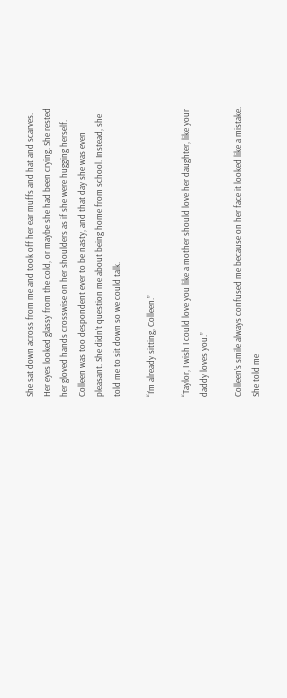She sat down across from me and took off her ear muffs and hat and scarves. Her eyes looked glassy from the cold, or maybe she had been crying. She rested her gloved hands crosswise on her shoulders as if she were hugging herself. Colleen was too despondent ever to be nasty, and that day she was even pleasant. She didn’t question me about being home from school. Instead, she told me to sit down so we could talk.

“I’m already sitting, Colleen.”

“Taylor, I wish I could love you like a mother should love her daughter, like your daddy loves you.”

Colleen’s smile always confused me because on her face it looked like a mistake. She told me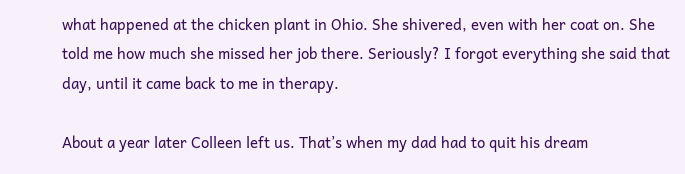what happened at the chicken plant in Ohio. She shivered, even with her coat on. She told me how much she missed her job there. Seriously? I forgot everything she said that day, until it came back to me in therapy.

About a year later Colleen left us. That’s when my dad had to quit his dream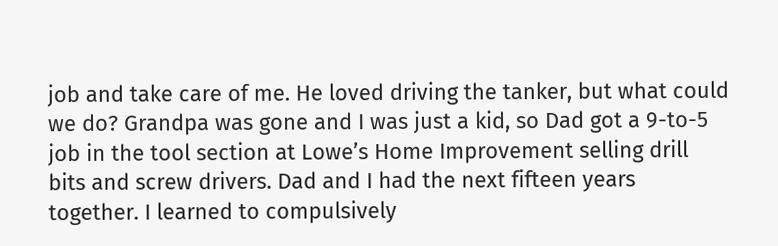job and take care of me. He loved driving the tanker, but what could we do? Grandpa was gone and I was just a kid, so Dad got a 9-to-5 job in the tool section at Lowe’s Home Improvement selling drill bits and screw drivers. Dad and I had the next fifteen years together. I learned to compulsively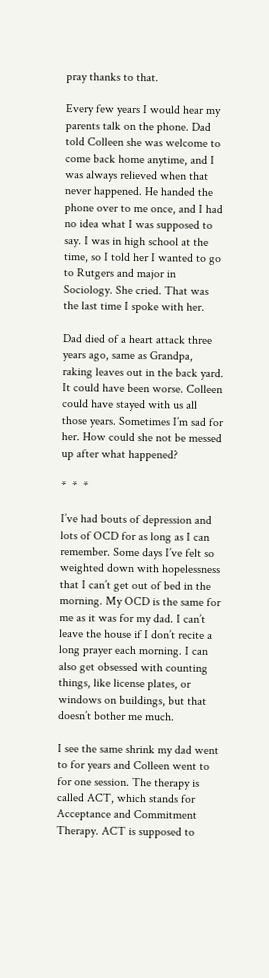pray thanks to that.

Every few years I would hear my parents talk on the phone. Dad told Colleen she was welcome to come back home anytime, and I was always relieved when that never happened. He handed the phone over to me once, and I had no idea what I was supposed to say. I was in high school at the time, so I told her I wanted to go to Rutgers and major in Sociology. She cried. That was the last time I spoke with her.

Dad died of a heart attack three years ago, same as Grandpa, raking leaves out in the back yard. It could have been worse. Colleen could have stayed with us all those years. Sometimes I’m sad for her. How could she not be messed up after what happened?

*  *  *

I’ve had bouts of depression and lots of OCD for as long as I can remember. Some days I’ve felt so weighted down with hopelessness that I can’t get out of bed in the morning. My OCD is the same for me as it was for my dad. I can’t leave the house if I don’t recite a long prayer each morning. I can also get obsessed with counting things, like license plates, or windows on buildings, but that doesn’t bother me much.

I see the same shrink my dad went to for years and Colleen went to for one session. The therapy is called ACT, which stands for Acceptance and Commitment Therapy. ACT is supposed to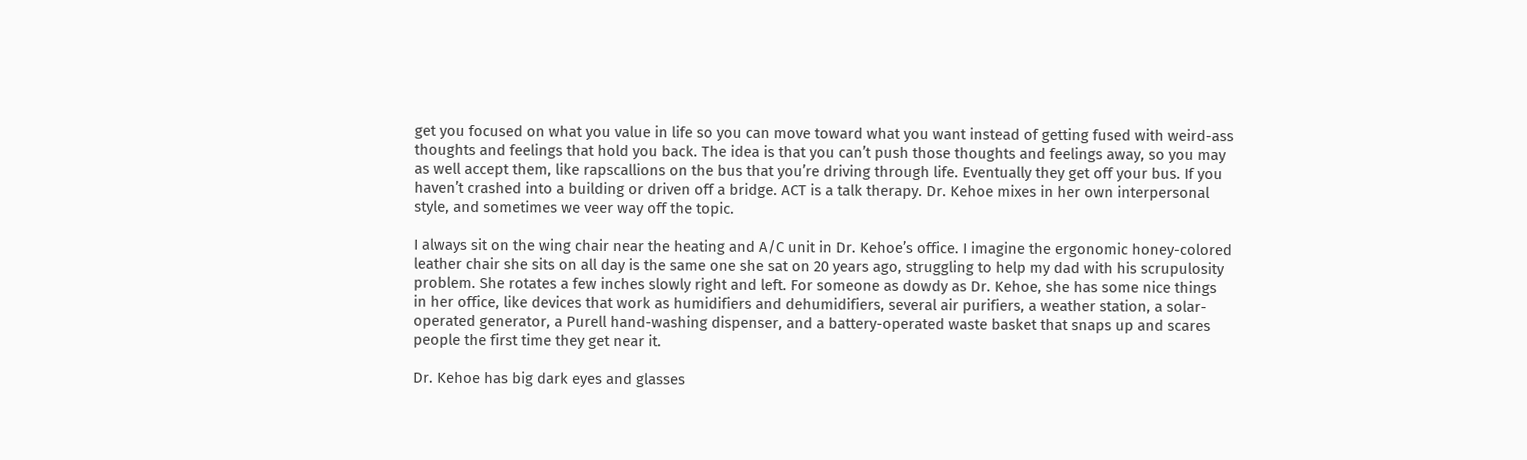get you focused on what you value in life so you can move toward what you want instead of getting fused with weird-ass thoughts and feelings that hold you back. The idea is that you can’t push those thoughts and feelings away, so you may as well accept them, like rapscallions on the bus that you’re driving through life. Eventually they get off your bus. If you haven’t crashed into a building or driven off a bridge. ACT is a talk therapy. Dr. Kehoe mixes in her own interpersonal style, and sometimes we veer way off the topic.

I always sit on the wing chair near the heating and A/C unit in Dr. Kehoe’s office. I imagine the ergonomic honey-colored leather chair she sits on all day is the same one she sat on 20 years ago, struggling to help my dad with his scrupulosity problem. She rotates a few inches slowly right and left. For someone as dowdy as Dr. Kehoe, she has some nice things in her office, like devices that work as humidifiers and dehumidifiers, several air purifiers, a weather station, a solar-operated generator, a Purell hand-washing dispenser, and a battery-operated waste basket that snaps up and scares people the first time they get near it.

Dr. Kehoe has big dark eyes and glasses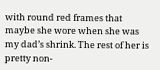with round red frames that maybe she wore when she was my dad’s shrink. The rest of her is pretty non-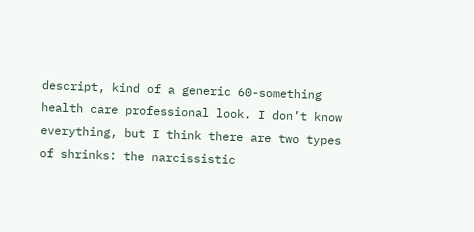descript, kind of a generic 60-something health care professional look. I don’t know everything, but I think there are two types of shrinks: the narcissistic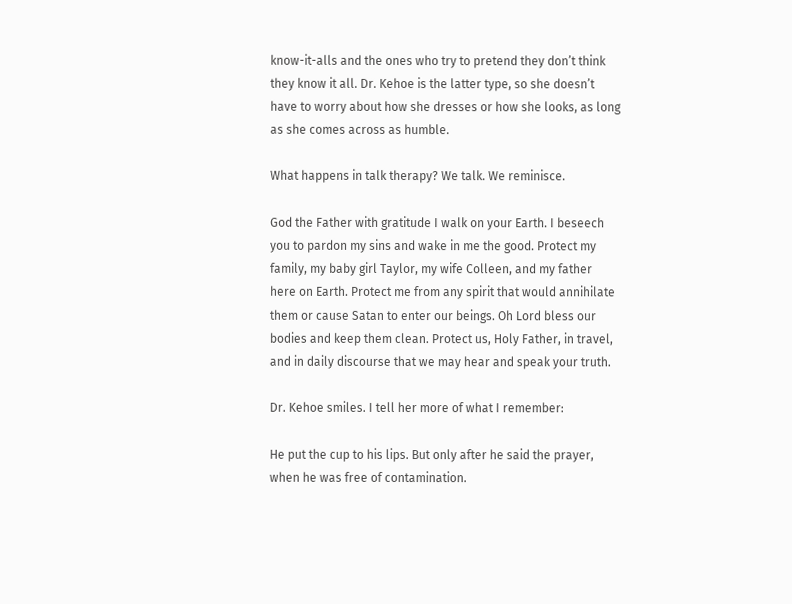know-it-alls and the ones who try to pretend they don’t think they know it all. Dr. Kehoe is the latter type, so she doesn’t have to worry about how she dresses or how she looks, as long as she comes across as humble.

What happens in talk therapy? We talk. We reminisce.

God the Father with gratitude I walk on your Earth. I beseech you to pardon my sins and wake in me the good. Protect my family, my baby girl Taylor, my wife Colleen, and my father here on Earth. Protect me from any spirit that would annihilate them or cause Satan to enter our beings. Oh Lord bless our bodies and keep them clean. Protect us, Holy Father, in travel, and in daily discourse that we may hear and speak your truth.

Dr. Kehoe smiles. I tell her more of what I remember:

He put the cup to his lips. But only after he said the prayer, when he was free of contamination.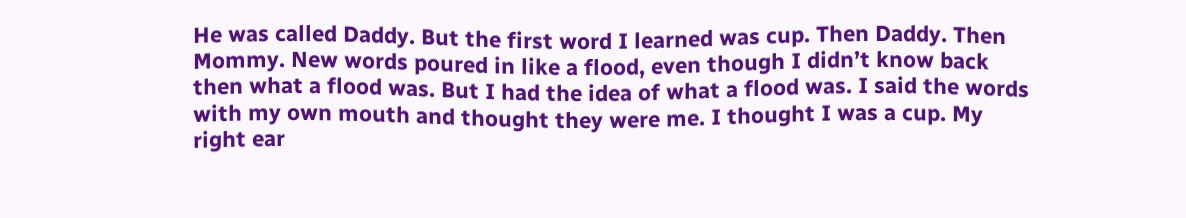He was called Daddy. But the first word I learned was cup. Then Daddy. Then Mommy. New words poured in like a flood, even though I didn’t know back then what a flood was. But I had the idea of what a flood was. I said the words with my own mouth and thought they were me. I thought I was a cup. My right ear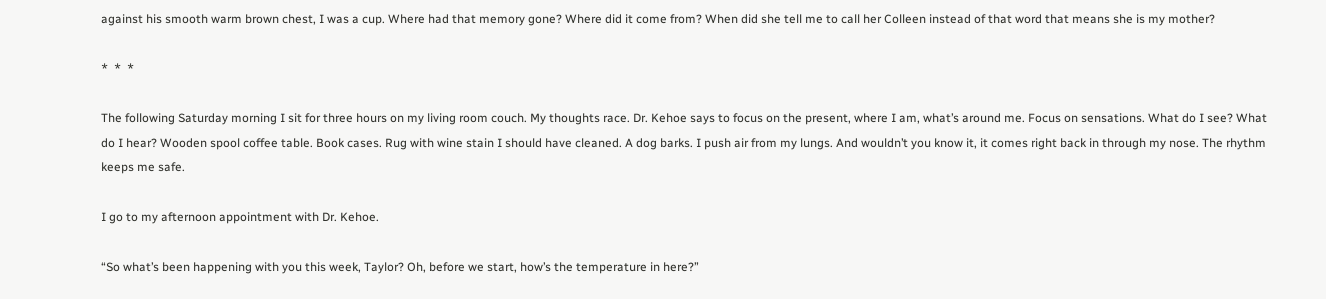against his smooth warm brown chest, I was a cup. Where had that memory gone? Where did it come from? When did she tell me to call her Colleen instead of that word that means she is my mother?

*  *  *

The following Saturday morning I sit for three hours on my living room couch. My thoughts race. Dr. Kehoe says to focus on the present, where I am, what’s around me. Focus on sensations. What do I see? What do I hear? Wooden spool coffee table. Book cases. Rug with wine stain I should have cleaned. A dog barks. I push air from my lungs. And wouldn’t you know it, it comes right back in through my nose. The rhythm keeps me safe.

I go to my afternoon appointment with Dr. Kehoe.

“So what’s been happening with you this week, Taylor? Oh, before we start, how’s the temperature in here?”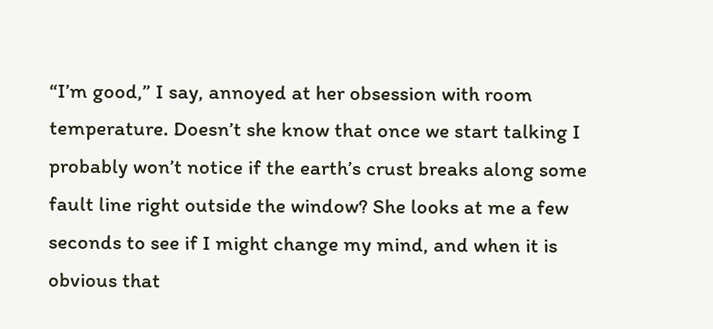“I’m good,” I say, annoyed at her obsession with room temperature. Doesn’t she know that once we start talking I probably won’t notice if the earth’s crust breaks along some fault line right outside the window? She looks at me a few seconds to see if I might change my mind, and when it is obvious that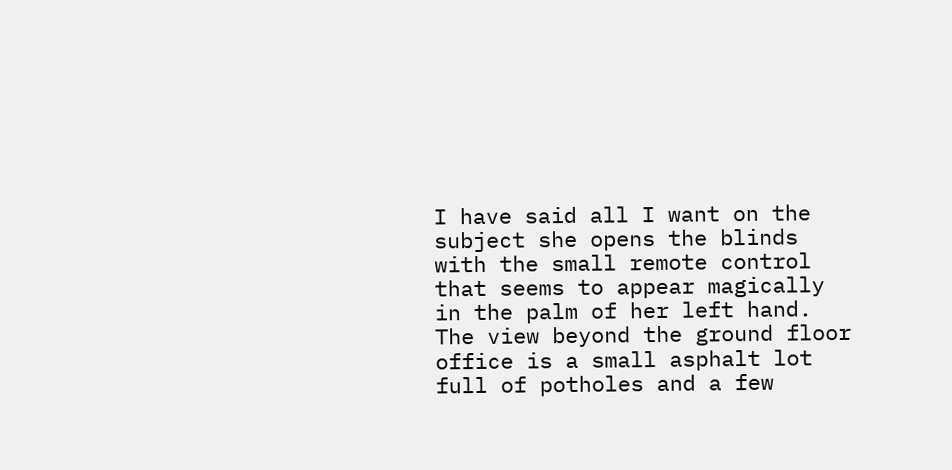I have said all I want on the subject she opens the blinds with the small remote control that seems to appear magically in the palm of her left hand. The view beyond the ground floor office is a small asphalt lot full of potholes and a few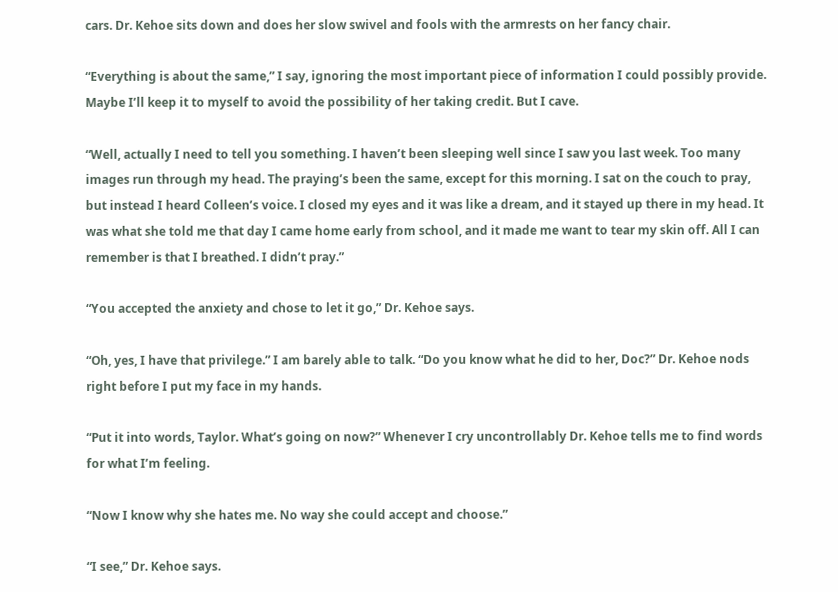cars. Dr. Kehoe sits down and does her slow swivel and fools with the armrests on her fancy chair.

“Everything is about the same,” I say, ignoring the most important piece of information I could possibly provide. Maybe I’ll keep it to myself to avoid the possibility of her taking credit. But I cave.

“Well, actually I need to tell you something. I haven’t been sleeping well since I saw you last week. Too many images run through my head. The praying’s been the same, except for this morning. I sat on the couch to pray, but instead I heard Colleen’s voice. I closed my eyes and it was like a dream, and it stayed up there in my head. It was what she told me that day I came home early from school, and it made me want to tear my skin off. All I can remember is that I breathed. I didn’t pray.”

“You accepted the anxiety and chose to let it go,” Dr. Kehoe says.

“Oh, yes, I have that privilege.” I am barely able to talk. “Do you know what he did to her, Doc?” Dr. Kehoe nods right before I put my face in my hands.

“Put it into words, Taylor. What’s going on now?” Whenever I cry uncontrollably Dr. Kehoe tells me to find words for what I’m feeling.

“Now I know why she hates me. No way she could accept and choose.”

“I see,” Dr. Kehoe says.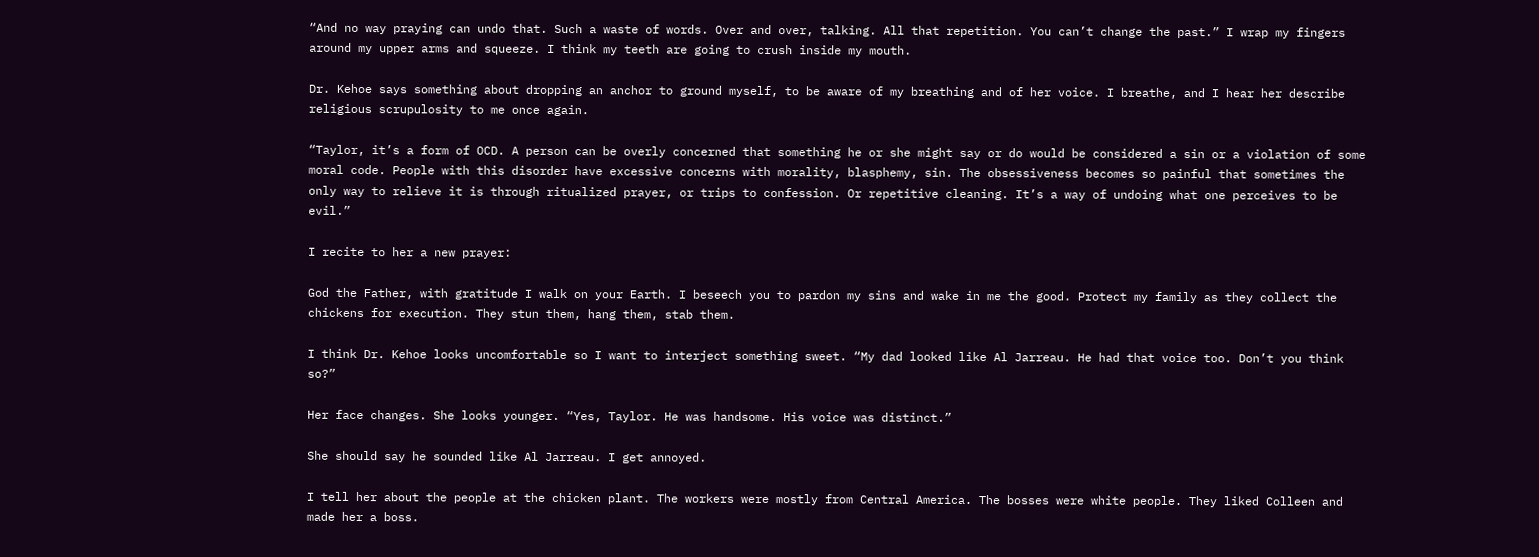“And no way praying can undo that. Such a waste of words. Over and over, talking. All that repetition. You can’t change the past.” I wrap my fingers around my upper arms and squeeze. I think my teeth are going to crush inside my mouth.

Dr. Kehoe says something about dropping an anchor to ground myself, to be aware of my breathing and of her voice. I breathe, and I hear her describe religious scrupulosity to me once again.

“Taylor, it’s a form of OCD. A person can be overly concerned that something he or she might say or do would be considered a sin or a violation of some moral code. People with this disorder have excessive concerns with morality, blasphemy, sin. The obsessiveness becomes so painful that sometimes the only way to relieve it is through ritualized prayer, or trips to confession. Or repetitive cleaning. It’s a way of undoing what one perceives to be evil.”

I recite to her a new prayer:

God the Father, with gratitude I walk on your Earth. I beseech you to pardon my sins and wake in me the good. Protect my family as they collect the chickens for execution. They stun them, hang them, stab them.

I think Dr. Kehoe looks uncomfortable so I want to interject something sweet. “My dad looked like Al Jarreau. He had that voice too. Don’t you think so?”

Her face changes. She looks younger. “Yes, Taylor. He was handsome. His voice was distinct.”

She should say he sounded like Al Jarreau. I get annoyed.

I tell her about the people at the chicken plant. The workers were mostly from Central America. The bosses were white people. They liked Colleen and made her a boss.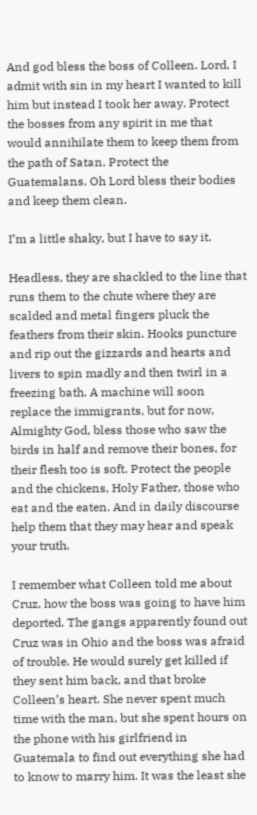And god bless the boss of Colleen. Lord, I admit with sin in my heart I wanted to kill him but instead I took her away. Protect the bosses from any spirit in me that would annihilate them to keep them from the path of Satan. Protect the Guatemalans. Oh Lord bless their bodies and keep them clean.

I’m a little shaky, but I have to say it.

Headless, they are shackled to the line that runs them to the chute where they are scalded and metal fingers pluck the feathers from their skin. Hooks puncture and rip out the gizzards and hearts and livers to spin madly and then twirl in a freezing bath. A machine will soon replace the immigrants, but for now, Almighty God, bless those who saw the birds in half and remove their bones, for their flesh too is soft. Protect the people and the chickens, Holy Father, those who eat and the eaten. And in daily discourse help them that they may hear and speak your truth.

I remember what Colleen told me about Cruz, how the boss was going to have him deported. The gangs apparently found out Cruz was in Ohio and the boss was afraid of trouble. He would surely get killed if they sent him back, and that broke Colleen’s heart. She never spent much time with the man, but she spent hours on the phone with his girlfriend in Guatemala to find out everything she had to know to marry him. It was the least she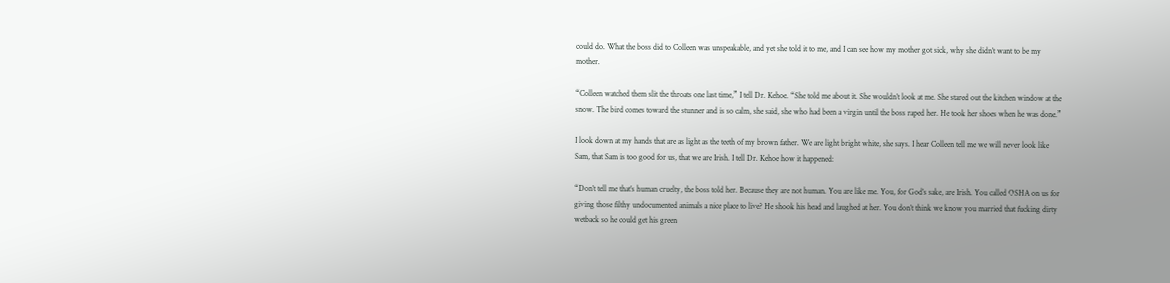could do. What the boss did to Colleen was unspeakable, and yet she told it to me, and I can see how my mother got sick, why she didn’t want to be my mother.

“Colleen watched them slit the throats one last time,” I tell Dr. Kehoe. “She told me about it. She wouldn’t look at me. She stared out the kitchen window at the snow. The bird comes toward the stunner and is so calm, she said, she who had been a virgin until the boss raped her. He took her shoes when he was done.”

I look down at my hands that are as light as the teeth of my brown father. We are light bright white, she says. I hear Colleen tell me we will never look like Sam, that Sam is too good for us, that we are Irish. I tell Dr. Kehoe how it happened:

“Don’t tell me that’s human cruelty, the boss told her. Because they are not human. You are like me. You, for God’s sake, are Irish. You called OSHA on us for giving those filthy undocumented animals a nice place to live? He shook his head and laughed at her. You don’t think we know you married that fucking dirty wetback so he could get his green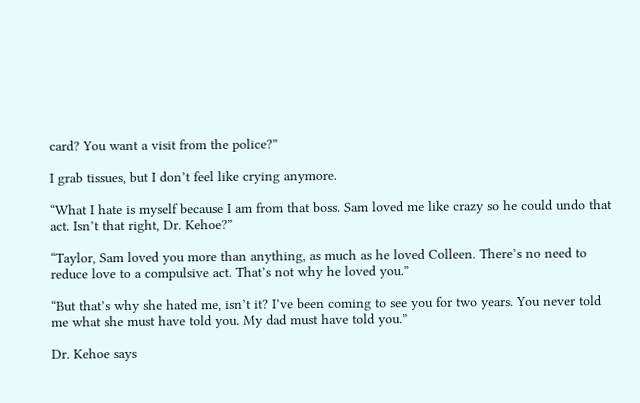card? You want a visit from the police?”

I grab tissues, but I don’t feel like crying anymore.

“What I hate is myself because I am from that boss. Sam loved me like crazy so he could undo that act. Isn’t that right, Dr. Kehoe?”

“Taylor, Sam loved you more than anything, as much as he loved Colleen. There’s no need to reduce love to a compulsive act. That’s not why he loved you.”

“But that’s why she hated me, isn’t it? I’ve been coming to see you for two years. You never told me what she must have told you. My dad must have told you.”

Dr. Kehoe says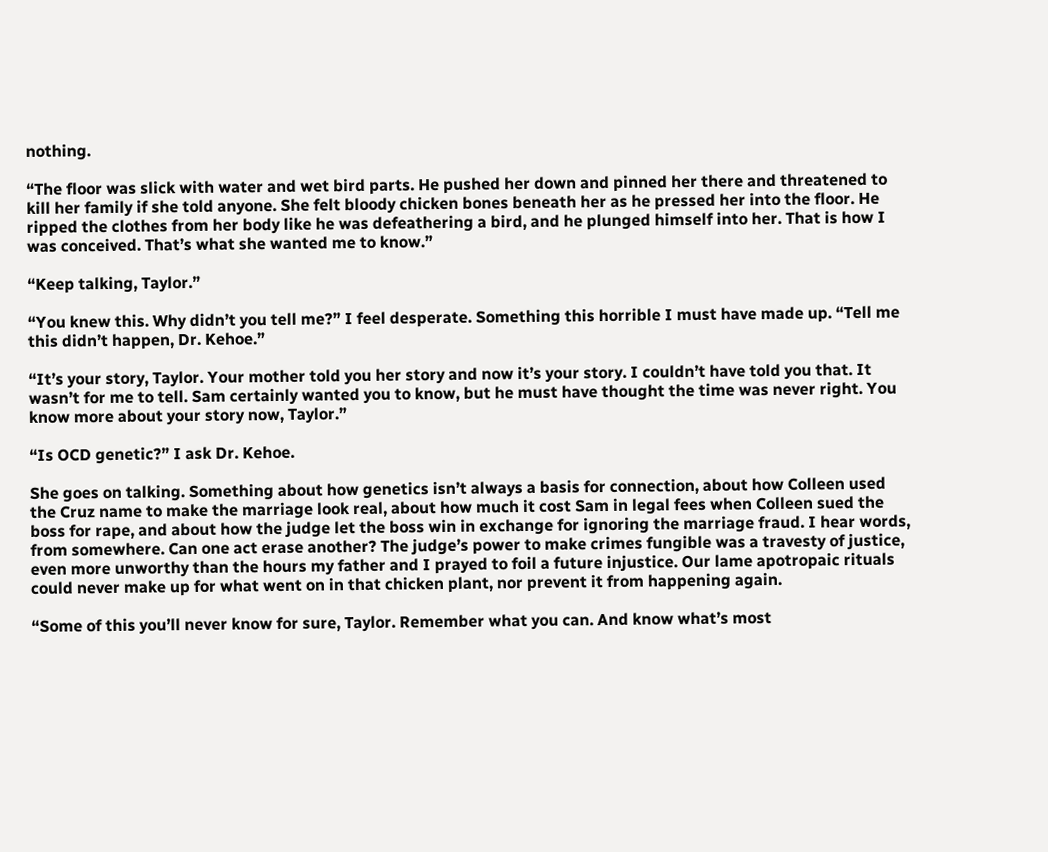nothing.

“The floor was slick with water and wet bird parts. He pushed her down and pinned her there and threatened to kill her family if she told anyone. She felt bloody chicken bones beneath her as he pressed her into the floor. He ripped the clothes from her body like he was defeathering a bird, and he plunged himself into her. That is how I was conceived. That’s what she wanted me to know.”

“Keep talking, Taylor.”

“You knew this. Why didn’t you tell me?” I feel desperate. Something this horrible I must have made up. “Tell me this didn’t happen, Dr. Kehoe.”

“It’s your story, Taylor. Your mother told you her story and now it’s your story. I couldn’t have told you that. It wasn’t for me to tell. Sam certainly wanted you to know, but he must have thought the time was never right. You know more about your story now, Taylor.”

“Is OCD genetic?” I ask Dr. Kehoe.

She goes on talking. Something about how genetics isn’t always a basis for connection, about how Colleen used the Cruz name to make the marriage look real, about how much it cost Sam in legal fees when Colleen sued the boss for rape, and about how the judge let the boss win in exchange for ignoring the marriage fraud. I hear words, from somewhere. Can one act erase another? The judge’s power to make crimes fungible was a travesty of justice, even more unworthy than the hours my father and I prayed to foil a future injustice. Our lame apotropaic rituals could never make up for what went on in that chicken plant, nor prevent it from happening again.

“Some of this you’ll never know for sure, Taylor. Remember what you can. And know what’s most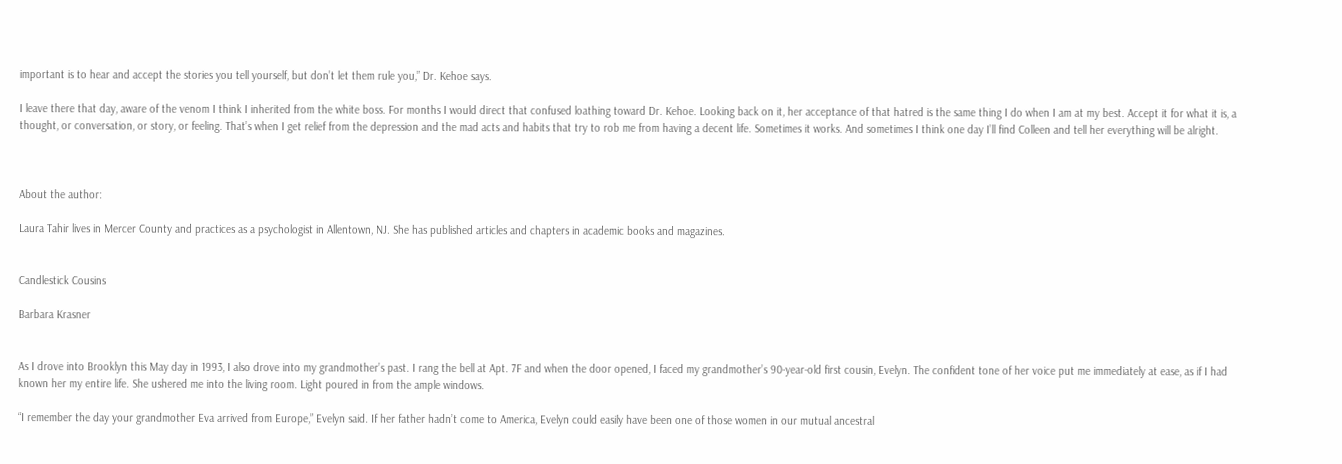important is to hear and accept the stories you tell yourself, but don’t let them rule you,” Dr. Kehoe says.

I leave there that day, aware of the venom I think I inherited from the white boss. For months I would direct that confused loathing toward Dr. Kehoe. Looking back on it, her acceptance of that hatred is the same thing I do when I am at my best. Accept it for what it is, a thought, or conversation, or story, or feeling. That’s when I get relief from the depression and the mad acts and habits that try to rob me from having a decent life. Sometimes it works. And sometimes I think one day I’ll find Colleen and tell her everything will be alright.



About the author:

Laura Tahir lives in Mercer County and practices as a psychologist in Allentown, NJ. She has published articles and chapters in academic books and magazines.


Candlestick Cousins

Barbara Krasner


As I drove into Brooklyn this May day in 1993, I also drove into my grandmother’s past. I rang the bell at Apt. 7F and when the door opened, I faced my grandmother’s 90-year-old first cousin, Evelyn. The confident tone of her voice put me immediately at ease, as if I had known her my entire life. She ushered me into the living room. Light poured in from the ample windows.

“I remember the day your grandmother Eva arrived from Europe,” Evelyn said. If her father hadn’t come to America, Evelyn could easily have been one of those women in our mutual ancestral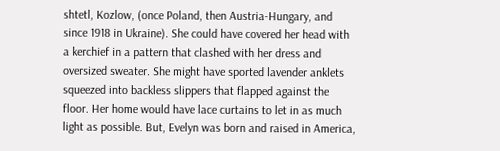shtetl, Kozlow, (once Poland, then Austria-Hungary, and since 1918 in Ukraine). She could have covered her head with a kerchief in a pattern that clashed with her dress and oversized sweater. She might have sported lavender anklets squeezed into backless slippers that flapped against the floor. Her home would have lace curtains to let in as much light as possible. But, Evelyn was born and raised in America,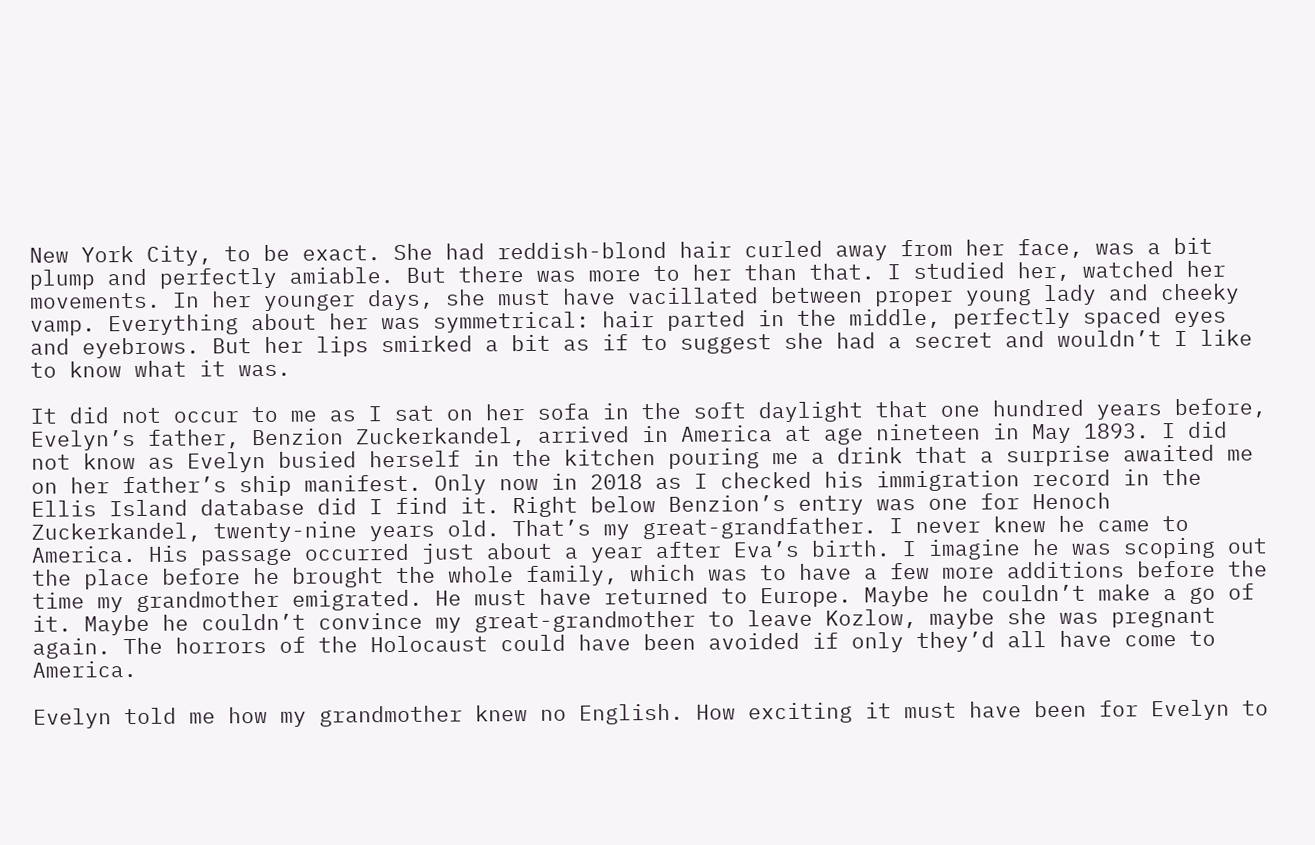New York City, to be exact. She had reddish-blond hair curled away from her face, was a bit plump and perfectly amiable. But there was more to her than that. I studied her, watched her movements. In her younger days, she must have vacillated between proper young lady and cheeky vamp. Everything about her was symmetrical: hair parted in the middle, perfectly spaced eyes and eyebrows. But her lips smirked a bit as if to suggest she had a secret and wouldn’t I like to know what it was.

It did not occur to me as I sat on her sofa in the soft daylight that one hundred years before, Evelyn’s father, Benzion Zuckerkandel, arrived in America at age nineteen in May 1893. I did not know as Evelyn busied herself in the kitchen pouring me a drink that a surprise awaited me on her father’s ship manifest. Only now in 2018 as I checked his immigration record in the Ellis Island database did I find it. Right below Benzion’s entry was one for Henoch Zuckerkandel, twenty-nine years old. That’s my great-grandfather. I never knew he came to America. His passage occurred just about a year after Eva’s birth. I imagine he was scoping out the place before he brought the whole family, which was to have a few more additions before the time my grandmother emigrated. He must have returned to Europe. Maybe he couldn’t make a go of it. Maybe he couldn’t convince my great-grandmother to leave Kozlow, maybe she was pregnant again. The horrors of the Holocaust could have been avoided if only they’d all have come to America.

Evelyn told me how my grandmother knew no English. How exciting it must have been for Evelyn to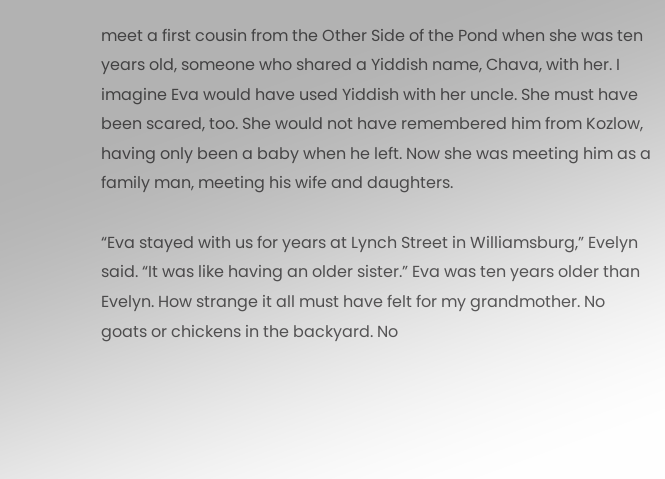meet a first cousin from the Other Side of the Pond when she was ten years old, someone who shared a Yiddish name, Chava, with her. I imagine Eva would have used Yiddish with her uncle. She must have been scared, too. She would not have remembered him from Kozlow, having only been a baby when he left. Now she was meeting him as a family man, meeting his wife and daughters.

“Eva stayed with us for years at Lynch Street in Williamsburg,” Evelyn said. “It was like having an older sister.” Eva was ten years older than Evelyn. How strange it all must have felt for my grandmother. No goats or chickens in the backyard. No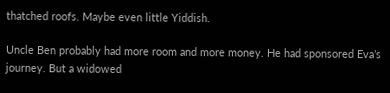thatched roofs. Maybe even little Yiddish.

Uncle Ben probably had more room and more money. He had sponsored Eva’s journey. But a widowed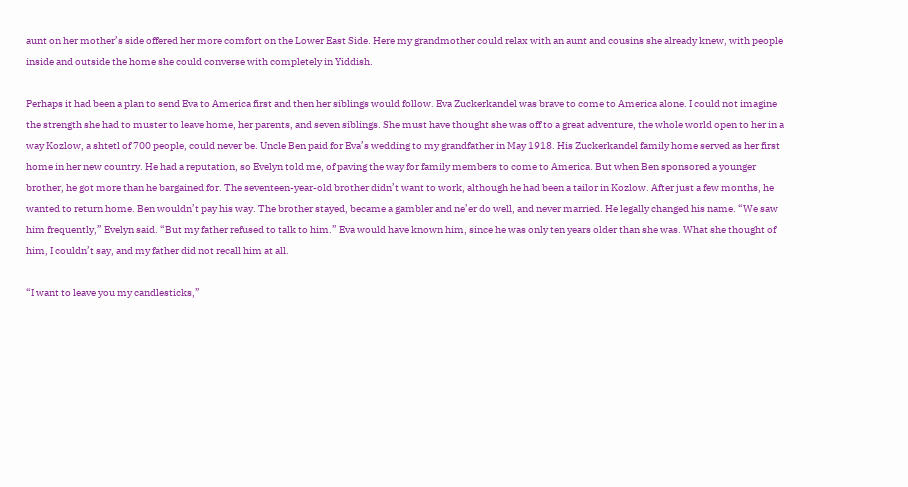aunt on her mother’s side offered her more comfort on the Lower East Side. Here my grandmother could relax with an aunt and cousins she already knew, with people inside and outside the home she could converse with completely in Yiddish.

Perhaps it had been a plan to send Eva to America first and then her siblings would follow. Eva Zuckerkandel was brave to come to America alone. I could not imagine the strength she had to muster to leave home, her parents, and seven siblings. She must have thought she was off to a great adventure, the whole world open to her in a way Kozlow, a shtetl of 700 people, could never be. Uncle Ben paid for Eva’s wedding to my grandfather in May 1918. His Zuckerkandel family home served as her first home in her new country. He had a reputation, so Evelyn told me, of paving the way for family members to come to America. But when Ben sponsored a younger brother, he got more than he bargained for. The seventeen-year-old brother didn’t want to work, although he had been a tailor in Kozlow. After just a few months, he wanted to return home. Ben wouldn’t pay his way. The brother stayed, became a gambler and ne’er do well, and never married. He legally changed his name. “We saw him frequently,” Evelyn said. “But my father refused to talk to him.” Eva would have known him, since he was only ten years older than she was. What she thought of him, I couldn’t say, and my father did not recall him at all.

“I want to leave you my candlesticks,”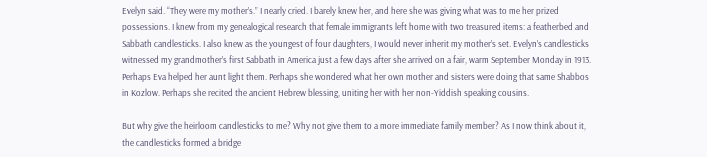Evelyn said. “They were my mother’s.” I nearly cried. I barely knew her, and here she was giving what was to me her prized possessions. I knew from my genealogical research that female immigrants left home with two treasured items: a featherbed and Sabbath candlesticks. I also knew as the youngest of four daughters, I would never inherit my mother’s set. Evelyn’s candlesticks witnessed my grandmother’s first Sabbath in America just a few days after she arrived on a fair, warm September Monday in 1913. Perhaps Eva helped her aunt light them. Perhaps she wondered what her own mother and sisters were doing that same Shabbos in Kozlow. Perhaps she recited the ancient Hebrew blessing, uniting her with her non-Yiddish speaking cousins.

But why give the heirloom candlesticks to me? Why not give them to a more immediate family member? As I now think about it, the candlesticks formed a bridge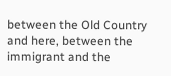between the Old Country and here, between the immigrant and the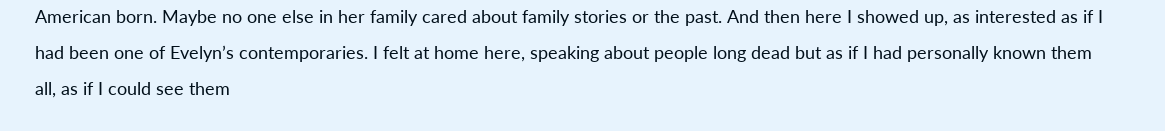American born. Maybe no one else in her family cared about family stories or the past. And then here I showed up, as interested as if I had been one of Evelyn’s contemporaries. I felt at home here, speaking about people long dead but as if I had personally known them all, as if I could see them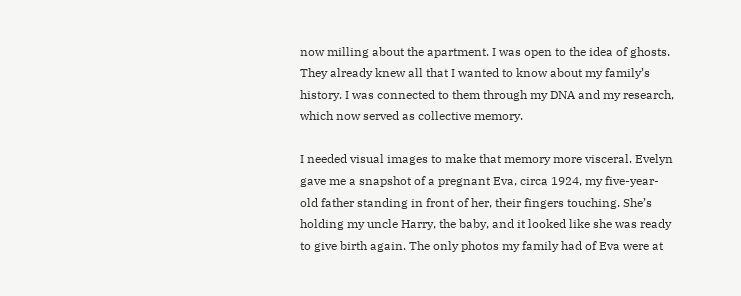now milling about the apartment. I was open to the idea of ghosts. They already knew all that I wanted to know about my family’s history. I was connected to them through my DNA and my research, which now served as collective memory.

I needed visual images to make that memory more visceral. Evelyn gave me a snapshot of a pregnant Eva, circa 1924, my five-year-old father standing in front of her, their fingers touching. She’s holding my uncle Harry, the baby, and it looked like she was ready to give birth again. The only photos my family had of Eva were at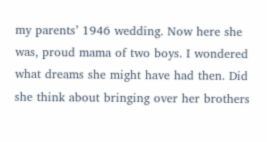my parents’ 1946 wedding. Now here she was, proud mama of two boys. I wondered what dreams she might have had then. Did she think about bringing over her brothers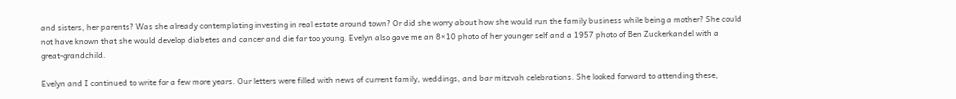and sisters, her parents? Was she already contemplating investing in real estate around town? Or did she worry about how she would run the family business while being a mother? She could not have known that she would develop diabetes and cancer and die far too young. Evelyn also gave me an 8×10 photo of her younger self and a 1957 photo of Ben Zuckerkandel with a great-grandchild.

Evelyn and I continued to write for a few more years. Our letters were filled with news of current family, weddings, and bar mitzvah celebrations. She looked forward to attending these,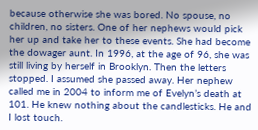because otherwise she was bored. No spouse, no children, no sisters. One of her nephews would pick her up and take her to these events. She had become the dowager aunt. In 1996, at the age of 96, she was still living by herself in Brooklyn. Then the letters stopped. I assumed she passed away. Her nephew called me in 2004 to inform me of Evelyn’s death at 101. He knew nothing about the candlesticks. He and I lost touch.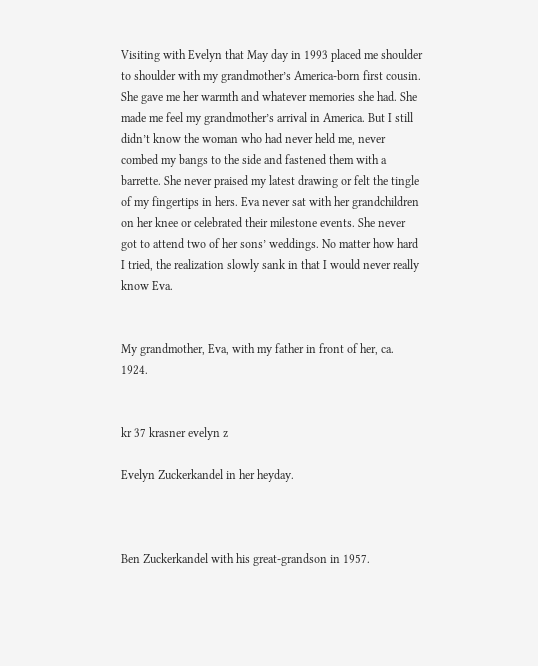Visiting with Evelyn that May day in 1993 placed me shoulder to shoulder with my grandmother’s America-born first cousin. She gave me her warmth and whatever memories she had. She made me feel my grandmother’s arrival in America. But I still didn’t know the woman who had never held me, never combed my bangs to the side and fastened them with a barrette. She never praised my latest drawing or felt the tingle of my fingertips in hers. Eva never sat with her grandchildren on her knee or celebrated their milestone events. She never got to attend two of her sons’ weddings. No matter how hard I tried, the realization slowly sank in that I would never really know Eva.


My grandmother, Eva, with my father in front of her, ca. 1924.


kr 37 krasner evelyn z

Evelyn Zuckerkandel in her heyday.



Ben Zuckerkandel with his great-grandson in 1957.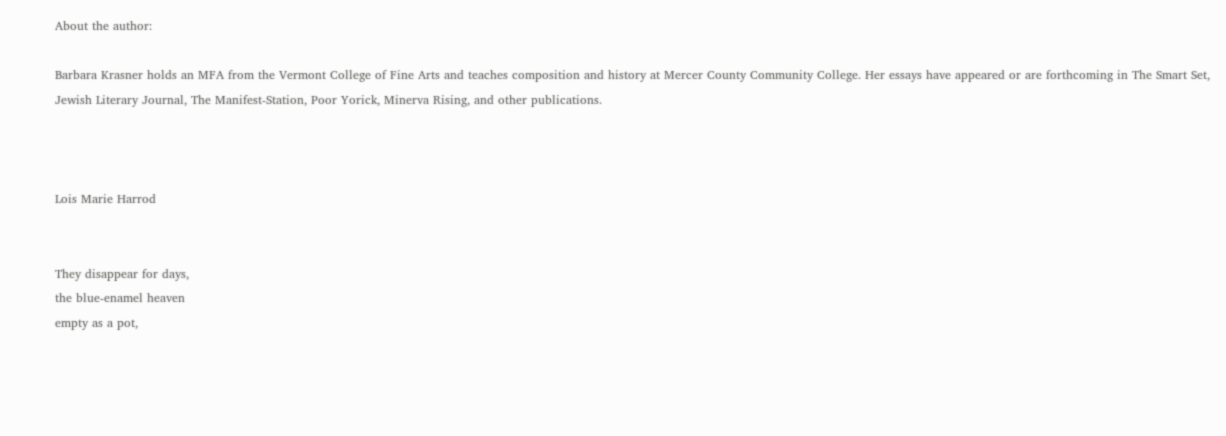About the author:

Barbara Krasner holds an MFA from the Vermont College of Fine Arts and teaches composition and history at Mercer County Community College. Her essays have appeared or are forthcoming in The Smart Set, Jewish Literary Journal, The Manifest-Station, Poor Yorick, Minerva Rising, and other publications.



Lois Marie Harrod


They disappear for days,
the blue-enamel heaven
empty as a pot,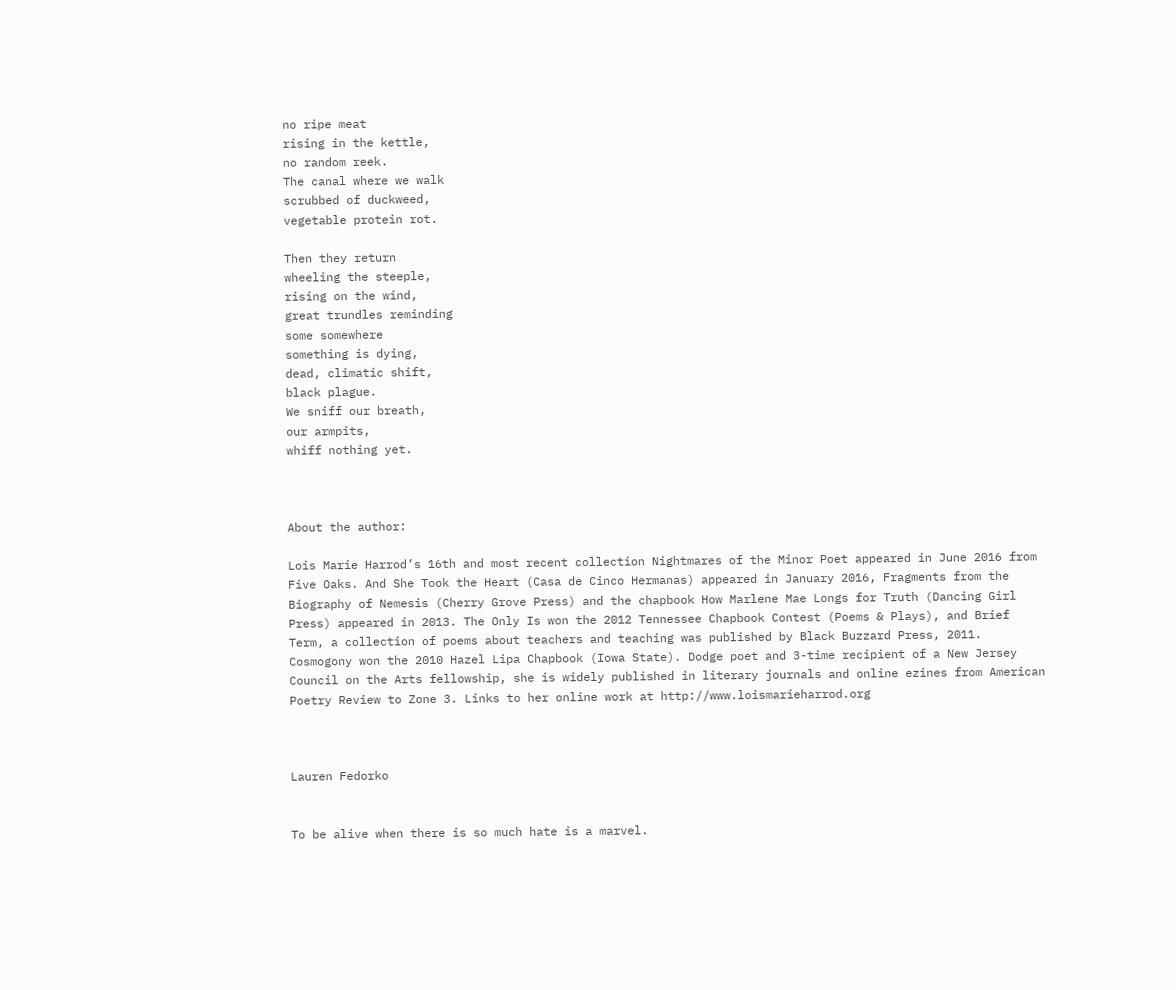no ripe meat
rising in the kettle,
no random reek.
The canal where we walk
scrubbed of duckweed,
vegetable protein rot.

Then they return
wheeling the steeple,
rising on the wind,
great trundles reminding
some somewhere
something is dying,
dead, climatic shift,
black plague.
We sniff our breath,
our armpits,
whiff nothing yet.



About the author:

Lois Marie Harrod’s 16th and most recent collection Nightmares of the Minor Poet appeared in June 2016 from Five Oaks. And She Took the Heart (Casa de Cinco Hermanas) appeared in January 2016, Fragments from the Biography of Nemesis (Cherry Grove Press) and the chapbook How Marlene Mae Longs for Truth (Dancing Girl Press) appeared in 2013. The Only Is won the 2012 Tennessee Chapbook Contest (Poems & Plays), and Brief Term, a collection of poems about teachers and teaching was published by Black Buzzard Press, 2011. Cosmogony won the 2010 Hazel Lipa Chapbook (Iowa State). Dodge poet and 3-time recipient of a New Jersey Council on the Arts fellowship, she is widely published in literary journals and online ezines from American Poetry Review to Zone 3. Links to her online work at http://www.loismarieharrod.org



Lauren Fedorko


To be alive when there is so much hate is a marvel.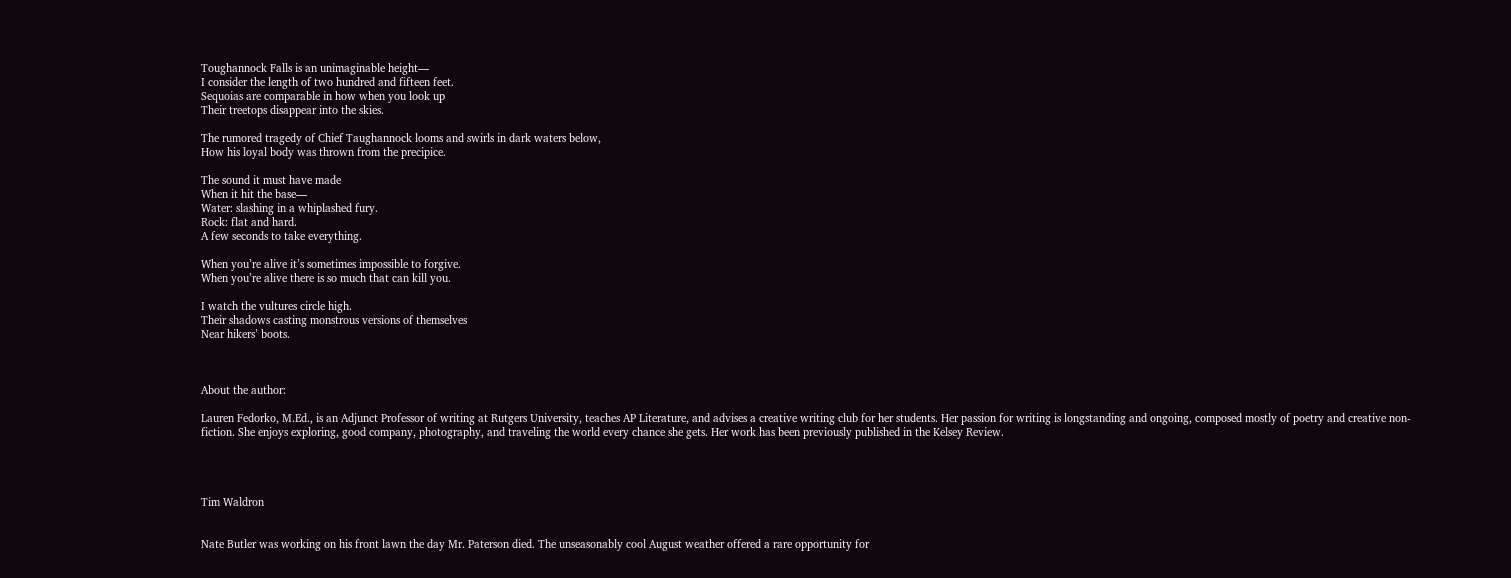Toughannock Falls is an unimaginable height—
I consider the length of two hundred and fifteen feet.
Sequoias are comparable in how when you look up
Their treetops disappear into the skies.

The rumored tragedy of Chief Taughannock looms and swirls in dark waters below,
How his loyal body was thrown from the precipice.

The sound it must have made
When it hit the base—
Water: slashing in a whiplashed fury.
Rock: flat and hard.
A few seconds to take everything.

When you’re alive it’s sometimes impossible to forgive.
When you’re alive there is so much that can kill you.

I watch the vultures circle high.
Their shadows casting monstrous versions of themselves
Near hikers’ boots.



About the author:

Lauren Fedorko, M.Ed., is an Adjunct Professor of writing at Rutgers University, teaches AP Literature, and advises a creative writing club for her students. Her passion for writing is longstanding and ongoing, composed mostly of poetry and creative non-fiction. She enjoys exploring, good company, photography, and traveling the world every chance she gets. Her work has been previously published in the Kelsey Review.




Tim Waldron


Nate Butler was working on his front lawn the day Mr. Paterson died. The unseasonably cool August weather offered a rare opportunity for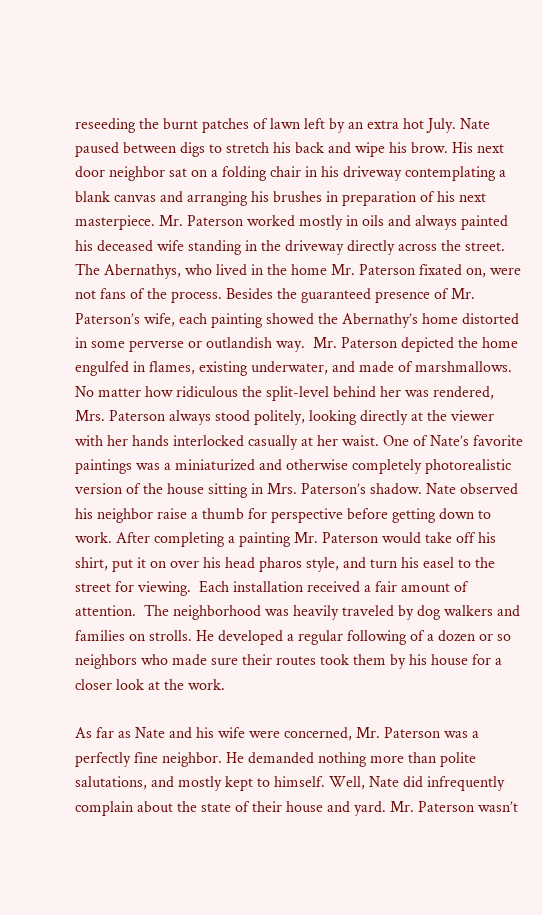reseeding the burnt patches of lawn left by an extra hot July. Nate paused between digs to stretch his back and wipe his brow. His next door neighbor sat on a folding chair in his driveway contemplating a blank canvas and arranging his brushes in preparation of his next masterpiece. Mr. Paterson worked mostly in oils and always painted his deceased wife standing in the driveway directly across the street.  The Abernathys, who lived in the home Mr. Paterson fixated on, were not fans of the process. Besides the guaranteed presence of Mr. Paterson’s wife, each painting showed the Abernathy’s home distorted in some perverse or outlandish way.  Mr. Paterson depicted the home engulfed in flames, existing underwater, and made of marshmallows. No matter how ridiculous the split-level behind her was rendered, Mrs. Paterson always stood politely, looking directly at the viewer with her hands interlocked casually at her waist. One of Nate’s favorite paintings was a miniaturized and otherwise completely photorealistic version of the house sitting in Mrs. Paterson’s shadow. Nate observed his neighbor raise a thumb for perspective before getting down to work. After completing a painting Mr. Paterson would take off his shirt, put it on over his head pharos style, and turn his easel to the street for viewing.  Each installation received a fair amount of attention.  The neighborhood was heavily traveled by dog walkers and families on strolls. He developed a regular following of a dozen or so neighbors who made sure their routes took them by his house for a closer look at the work.

As far as Nate and his wife were concerned, Mr. Paterson was a perfectly fine neighbor. He demanded nothing more than polite salutations, and mostly kept to himself. Well, Nate did infrequently complain about the state of their house and yard. Mr. Paterson wasn’t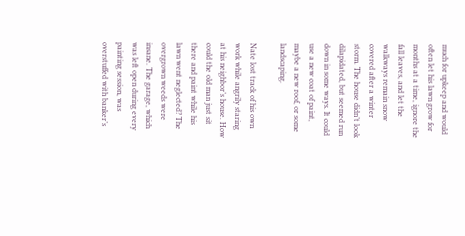much for upkeep and would often let his lawn grow for months at a time, ignore the fall leaves, and let the walkways remain snow covered after a winter storm. The house didn’t look dilapidated, but seemed run down in some ways. It could use a new coat of paint, maybe a new roof, or some landscaping.

Nate lost track of his own work while angrily staring at his neighbor’s house. How could the old man just sit there and paint while his lawn went neglected? The overgrown weeds were insane. The garage, which was left open during every painting session, was overstuffed with banker’s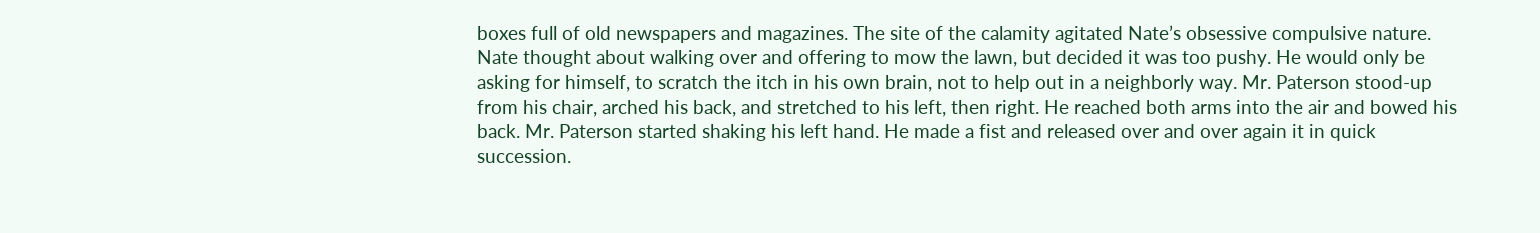boxes full of old newspapers and magazines. The site of the calamity agitated Nate’s obsessive compulsive nature.  Nate thought about walking over and offering to mow the lawn, but decided it was too pushy. He would only be asking for himself, to scratch the itch in his own brain, not to help out in a neighborly way. Mr. Paterson stood-up from his chair, arched his back, and stretched to his left, then right. He reached both arms into the air and bowed his back. Mr. Paterson started shaking his left hand. He made a fist and released over and over again it in quick succession.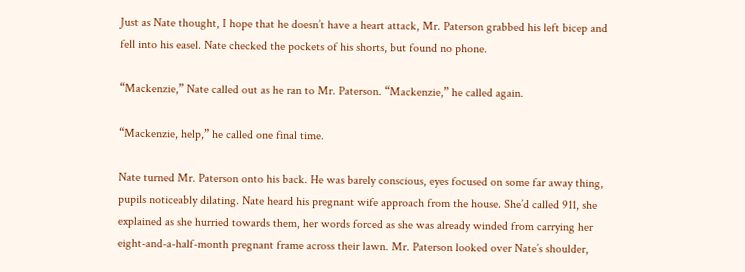Just as Nate thought, I hope that he doesn’t have a heart attack, Mr. Paterson grabbed his left bicep and fell into his easel. Nate checked the pockets of his shorts, but found no phone.

“Mackenzie,” Nate called out as he ran to Mr. Paterson. “Mackenzie,” he called again.

“Mackenzie, help,” he called one final time.

Nate turned Mr. Paterson onto his back. He was barely conscious, eyes focused on some far away thing, pupils noticeably dilating. Nate heard his pregnant wife approach from the house. She’d called 911, she explained as she hurried towards them, her words forced as she was already winded from carrying her eight-and-a-half-month pregnant frame across their lawn. Mr. Paterson looked over Nate’s shoulder,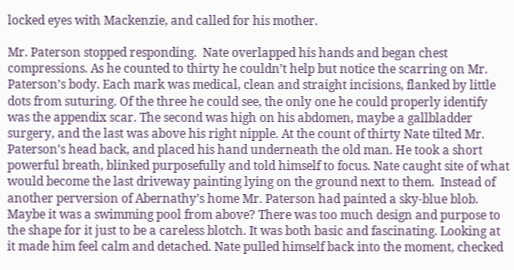locked eyes with Mackenzie, and called for his mother.

Mr. Paterson stopped responding.  Nate overlapped his hands and began chest compressions. As he counted to thirty he couldn’t help but notice the scarring on Mr. Paterson’s body. Each mark was medical, clean and straight incisions, flanked by little dots from suturing. Of the three he could see, the only one he could properly identify was the appendix scar. The second was high on his abdomen, maybe a gallbladder surgery, and the last was above his right nipple. At the count of thirty Nate tilted Mr. Paterson’s head back, and placed his hand underneath the old man. He took a short powerful breath, blinked purposefully and told himself to focus. Nate caught site of what would become the last driveway painting lying on the ground next to them.  Instead of another perversion of Abernathy’s home Mr. Paterson had painted a sky-blue blob. Maybe it was a swimming pool from above? There was too much design and purpose to the shape for it just to be a careless blotch. It was both basic and fascinating. Looking at it made him feel calm and detached. Nate pulled himself back into the moment, checked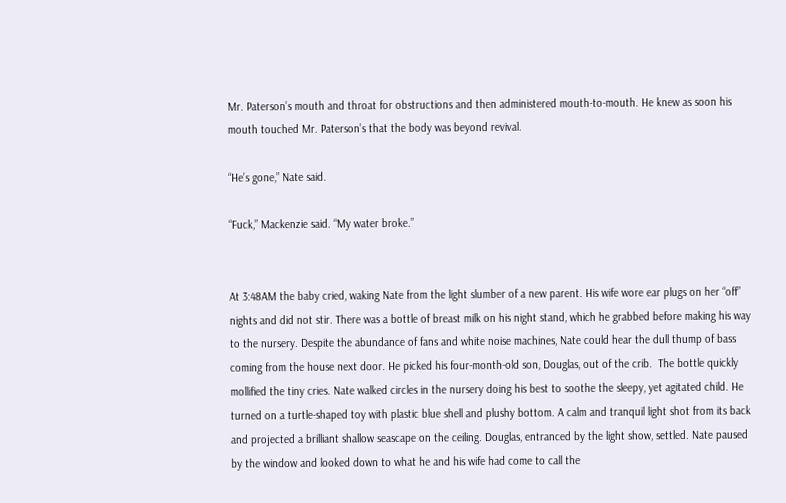Mr. Paterson’s mouth and throat for obstructions and then administered mouth-to-mouth. He knew as soon his mouth touched Mr. Paterson’s that the body was beyond revival.

“He’s gone,” Nate said.

“Fuck,” Mackenzie said. “My water broke.”


At 3:48AM the baby cried, waking Nate from the light slumber of a new parent. His wife wore ear plugs on her “off” nights and did not stir. There was a bottle of breast milk on his night stand, which he grabbed before making his way to the nursery. Despite the abundance of fans and white noise machines, Nate could hear the dull thump of bass coming from the house next door. He picked his four-month-old son, Douglas, out of the crib.  The bottle quickly mollified the tiny cries. Nate walked circles in the nursery doing his best to soothe the sleepy, yet agitated child. He turned on a turtle-shaped toy with plastic blue shell and plushy bottom. A calm and tranquil light shot from its back and projected a brilliant shallow seascape on the ceiling. Douglas, entranced by the light show, settled. Nate paused by the window and looked down to what he and his wife had come to call the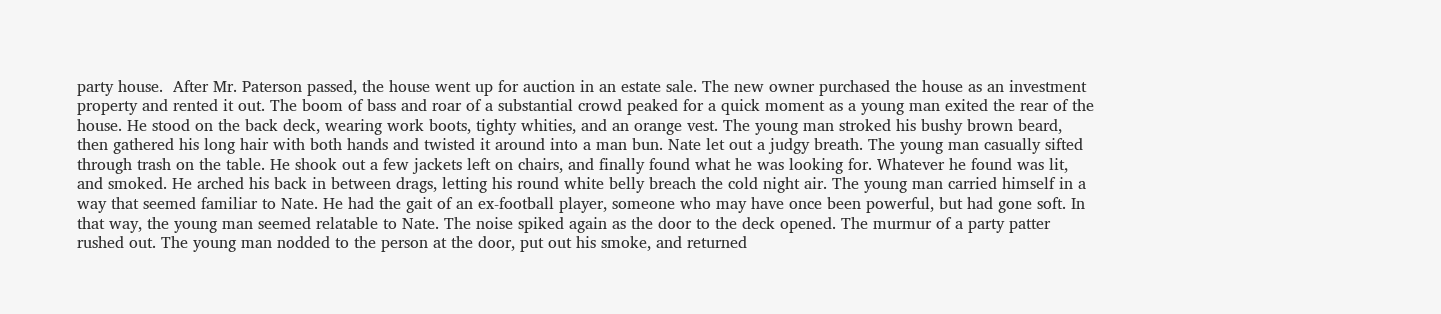party house.  After Mr. Paterson passed, the house went up for auction in an estate sale. The new owner purchased the house as an investment property and rented it out. The boom of bass and roar of a substantial crowd peaked for a quick moment as a young man exited the rear of the house. He stood on the back deck, wearing work boots, tighty whities, and an orange vest. The young man stroked his bushy brown beard, then gathered his long hair with both hands and twisted it around into a man bun. Nate let out a judgy breath. The young man casually sifted through trash on the table. He shook out a few jackets left on chairs, and finally found what he was looking for. Whatever he found was lit, and smoked. He arched his back in between drags, letting his round white belly breach the cold night air. The young man carried himself in a way that seemed familiar to Nate. He had the gait of an ex-football player, someone who may have once been powerful, but had gone soft. In that way, the young man seemed relatable to Nate. The noise spiked again as the door to the deck opened. The murmur of a party patter rushed out. The young man nodded to the person at the door, put out his smoke, and returned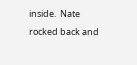inside.  Nate rocked back and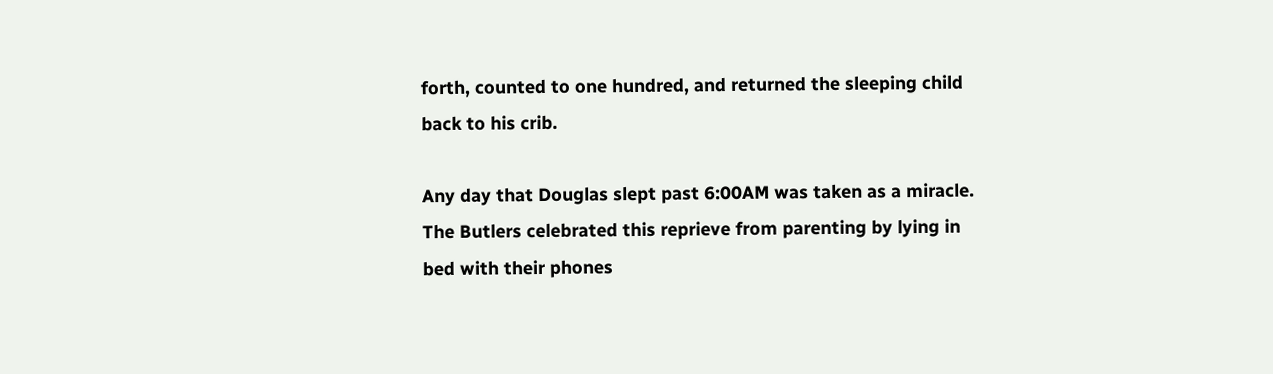forth, counted to one hundred, and returned the sleeping child back to his crib.

Any day that Douglas slept past 6:00AM was taken as a miracle. The Butlers celebrated this reprieve from parenting by lying in bed with their phones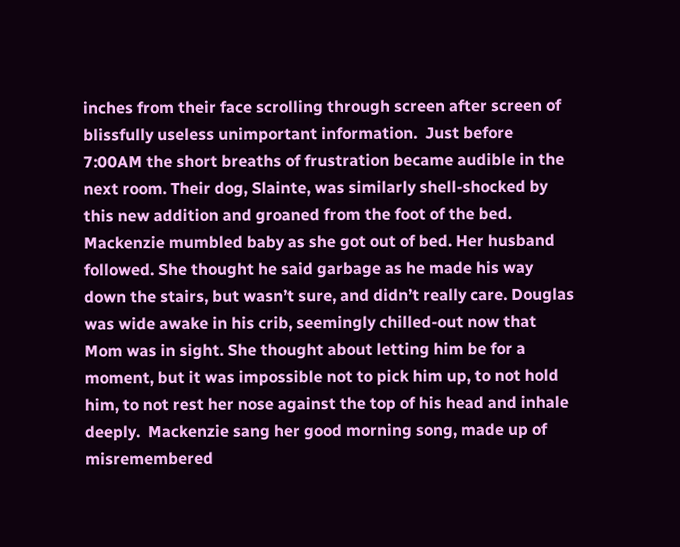inches from their face scrolling through screen after screen of blissfully useless unimportant information.  Just before 7:00AM the short breaths of frustration became audible in the next room. Their dog, Slainte, was similarly shell-shocked by this new addition and groaned from the foot of the bed. Mackenzie mumbled baby as she got out of bed. Her husband followed. She thought he said garbage as he made his way down the stairs, but wasn’t sure, and didn’t really care. Douglas was wide awake in his crib, seemingly chilled-out now that Mom was in sight. She thought about letting him be for a moment, but it was impossible not to pick him up, to not hold him, to not rest her nose against the top of his head and inhale deeply.  Mackenzie sang her good morning song, made up of misremembered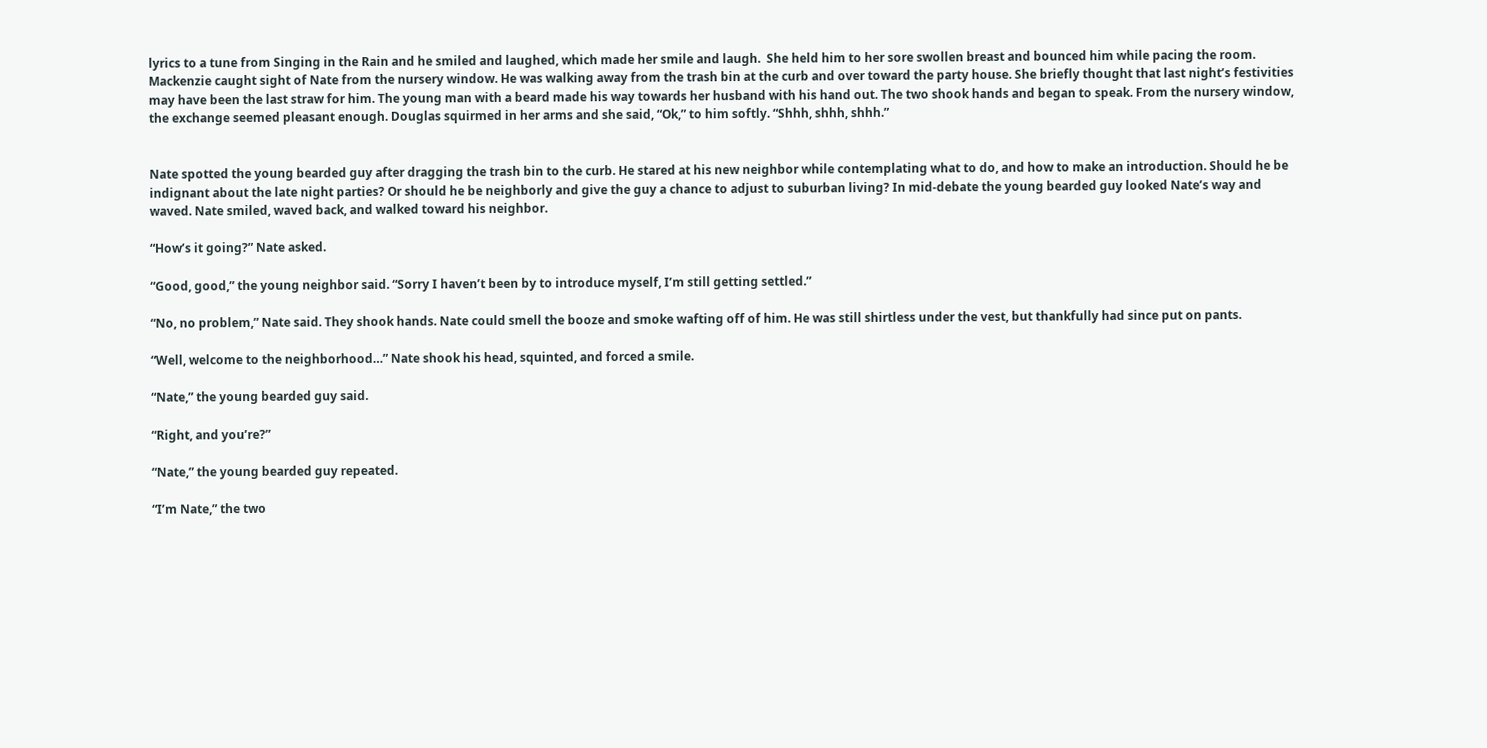lyrics to a tune from Singing in the Rain and he smiled and laughed, which made her smile and laugh.  She held him to her sore swollen breast and bounced him while pacing the room. Mackenzie caught sight of Nate from the nursery window. He was walking away from the trash bin at the curb and over toward the party house. She briefly thought that last night’s festivities may have been the last straw for him. The young man with a beard made his way towards her husband with his hand out. The two shook hands and began to speak. From the nursery window, the exchange seemed pleasant enough. Douglas squirmed in her arms and she said, “Ok,” to him softly. “Shhh, shhh, shhh.”


Nate spotted the young bearded guy after dragging the trash bin to the curb. He stared at his new neighbor while contemplating what to do, and how to make an introduction. Should he be indignant about the late night parties? Or should he be neighborly and give the guy a chance to adjust to suburban living? In mid-debate the young bearded guy looked Nate’s way and waved. Nate smiled, waved back, and walked toward his neighbor.

“How’s it going?” Nate asked.

“Good, good,” the young neighbor said. “Sorry I haven’t been by to introduce myself, I’m still getting settled.”

“No, no problem,” Nate said. They shook hands. Nate could smell the booze and smoke wafting off of him. He was still shirtless under the vest, but thankfully had since put on pants.

“Well, welcome to the neighborhood…” Nate shook his head, squinted, and forced a smile.

“Nate,” the young bearded guy said.

“Right, and you’re?”

“Nate,” the young bearded guy repeated.

“I’m Nate,” the two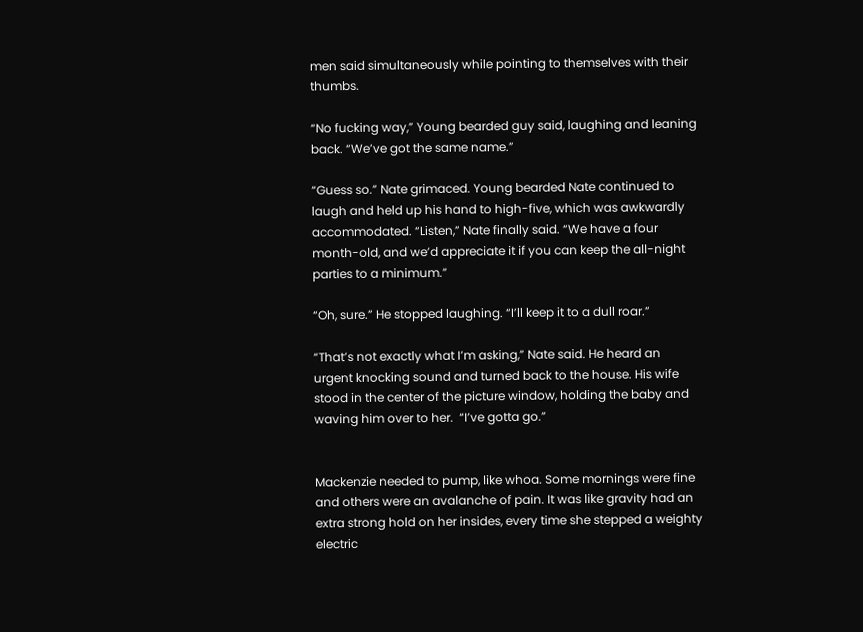men said simultaneously while pointing to themselves with their thumbs.

“No fucking way,” Young bearded guy said, laughing and leaning back. “We’ve got the same name.”

“Guess so.” Nate grimaced. Young bearded Nate continued to laugh and held up his hand to high-five, which was awkwardly accommodated. “Listen,” Nate finally said. “We have a four month-old, and we’d appreciate it if you can keep the all-night parties to a minimum.”

“Oh, sure.” He stopped laughing. “I’ll keep it to a dull roar.”

“That’s not exactly what I’m asking,” Nate said. He heard an urgent knocking sound and turned back to the house. His wife stood in the center of the picture window, holding the baby and waving him over to her.  “I’ve gotta go.”


Mackenzie needed to pump, like whoa. Some mornings were fine and others were an avalanche of pain. It was like gravity had an extra strong hold on her insides, every time she stepped a weighty electric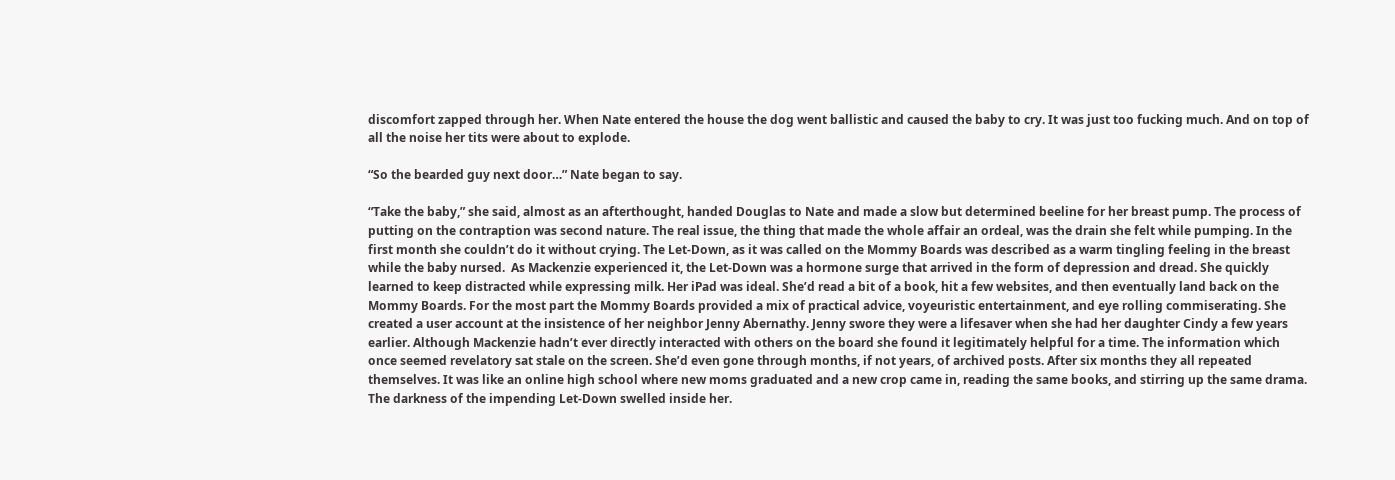discomfort zapped through her. When Nate entered the house the dog went ballistic and caused the baby to cry. It was just too fucking much. And on top of all the noise her tits were about to explode.

“So the bearded guy next door…” Nate began to say.

“Take the baby,” she said, almost as an afterthought, handed Douglas to Nate and made a slow but determined beeline for her breast pump. The process of putting on the contraption was second nature. The real issue, the thing that made the whole affair an ordeal, was the drain she felt while pumping. In the first month she couldn’t do it without crying. The Let-Down, as it was called on the Mommy Boards was described as a warm tingling feeling in the breast while the baby nursed.  As Mackenzie experienced it, the Let-Down was a hormone surge that arrived in the form of depression and dread. She quickly learned to keep distracted while expressing milk. Her iPad was ideal. She’d read a bit of a book, hit a few websites, and then eventually land back on the Mommy Boards. For the most part the Mommy Boards provided a mix of practical advice, voyeuristic entertainment, and eye rolling commiserating. She created a user account at the insistence of her neighbor Jenny Abernathy. Jenny swore they were a lifesaver when she had her daughter Cindy a few years earlier. Although Mackenzie hadn’t ever directly interacted with others on the board she found it legitimately helpful for a time. The information which once seemed revelatory sat stale on the screen. She’d even gone through months, if not years, of archived posts. After six months they all repeated themselves. It was like an online high school where new moms graduated and a new crop came in, reading the same books, and stirring up the same drama.  The darkness of the impending Let-Down swelled inside her.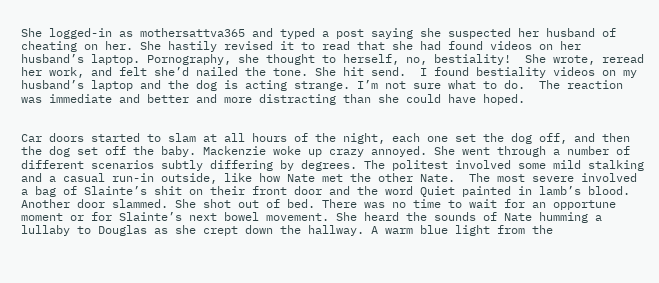She logged-in as mothersattva365 and typed a post saying she suspected her husband of cheating on her. She hastily revised it to read that she had found videos on her husband’s laptop. Pornography, she thought to herself, no, bestiality!  She wrote, reread her work, and felt she’d nailed the tone. She hit send.  I found bestiality videos on my husband’s laptop and the dog is acting strange. I’m not sure what to do.  The reaction was immediate and better and more distracting than she could have hoped.


Car doors started to slam at all hours of the night, each one set the dog off, and then the dog set off the baby. Mackenzie woke up crazy annoyed. She went through a number of different scenarios subtly differing by degrees. The politest involved some mild stalking and a casual run-in outside, like how Nate met the other Nate.  The most severe involved a bag of Slainte’s shit on their front door and the word Quiet painted in lamb’s blood. Another door slammed. She shot out of bed. There was no time to wait for an opportune moment or for Slainte’s next bowel movement. She heard the sounds of Nate humming a lullaby to Douglas as she crept down the hallway. A warm blue light from the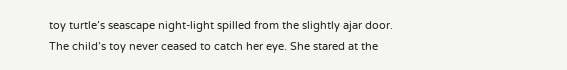toy turtle’s seascape night-light spilled from the slightly ajar door.  The child’s toy never ceased to catch her eye. She stared at the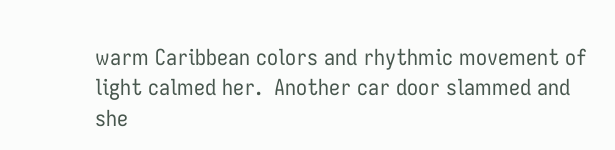warm Caribbean colors and rhythmic movement of light calmed her.  Another car door slammed and she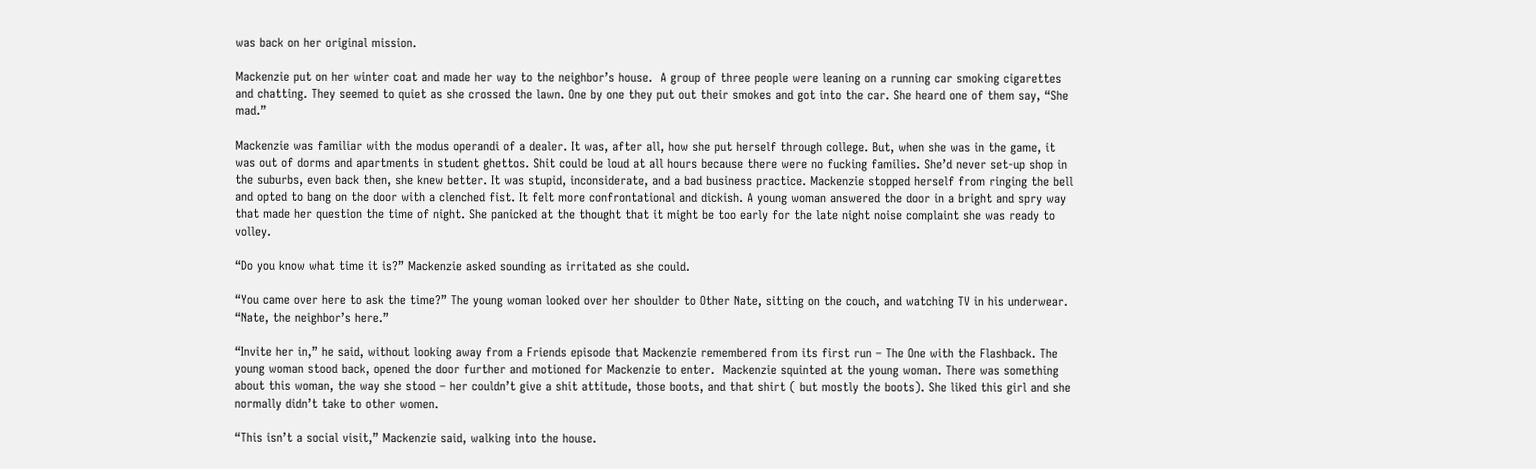was back on her original mission.

Mackenzie put on her winter coat and made her way to the neighbor’s house.  A group of three people were leaning on a running car smoking cigarettes and chatting. They seemed to quiet as she crossed the lawn. One by one they put out their smokes and got into the car. She heard one of them say, “She mad.”

Mackenzie was familiar with the modus operandi of a dealer. It was, after all, how she put herself through college. But, when she was in the game, it was out of dorms and apartments in student ghettos. Shit could be loud at all hours because there were no fucking families. She’d never set-up shop in the suburbs, even back then, she knew better. It was stupid, inconsiderate, and a bad business practice. Mackenzie stopped herself from ringing the bell and opted to bang on the door with a clenched fist. It felt more confrontational and dickish. A young woman answered the door in a bright and spry way that made her question the time of night. She panicked at the thought that it might be too early for the late night noise complaint she was ready to volley.

“Do you know what time it is?” Mackenzie asked sounding as irritated as she could.

“You came over here to ask the time?” The young woman looked over her shoulder to Other Nate, sitting on the couch, and watching TV in his underwear. “Nate, the neighbor’s here.”

“Invite her in,” he said, without looking away from a Friends episode that Mackenzie remembered from its first run – The One with the Flashback. The young woman stood back, opened the door further and motioned for Mackenzie to enter.  Mackenzie squinted at the young woman. There was something about this woman, the way she stood – her couldn’t give a shit attitude, those boots, and that shirt ( but mostly the boots). She liked this girl and she normally didn’t take to other women.

“This isn’t a social visit,” Mackenzie said, walking into the house.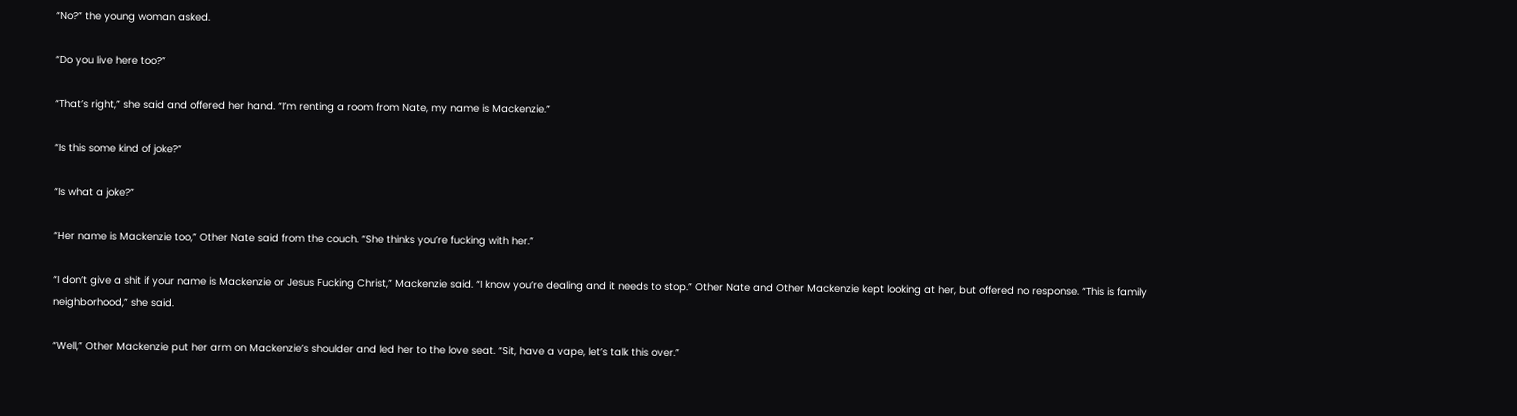“No?” the young woman asked.

“Do you live here too?”

“That’s right,” she said and offered her hand. “I’m renting a room from Nate, my name is Mackenzie.”

“Is this some kind of joke?”

“Is what a joke?”

“Her name is Mackenzie too,” Other Nate said from the couch. “She thinks you’re fucking with her.”

“I don’t give a shit if your name is Mackenzie or Jesus Fucking Christ,” Mackenzie said. “I know you’re dealing and it needs to stop.” Other Nate and Other Mackenzie kept looking at her, but offered no response. “This is family neighborhood,” she said.

“Well,” Other Mackenzie put her arm on Mackenzie’s shoulder and led her to the love seat. “Sit, have a vape, let’s talk this over.”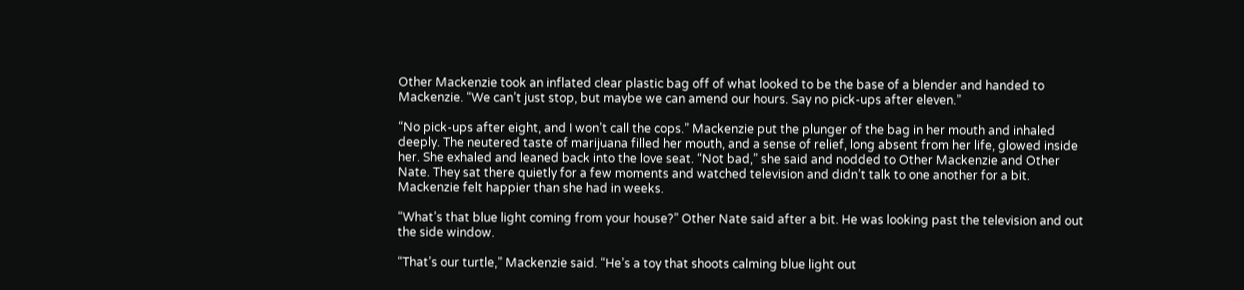Other Mackenzie took an inflated clear plastic bag off of what looked to be the base of a blender and handed to Mackenzie. “We can’t just stop, but maybe we can amend our hours. Say no pick-ups after eleven.”

“No pick-ups after eight, and I won’t call the cops.” Mackenzie put the plunger of the bag in her mouth and inhaled deeply. The neutered taste of marijuana filled her mouth, and a sense of relief, long absent from her life, glowed inside her. She exhaled and leaned back into the love seat. “Not bad,” she said and nodded to Other Mackenzie and Other Nate. They sat there quietly for a few moments and watched television and didn’t talk to one another for a bit. Mackenzie felt happier than she had in weeks.

“What’s that blue light coming from your house?” Other Nate said after a bit. He was looking past the television and out the side window.

“That’s our turtle,” Mackenzie said. “He’s a toy that shoots calming blue light out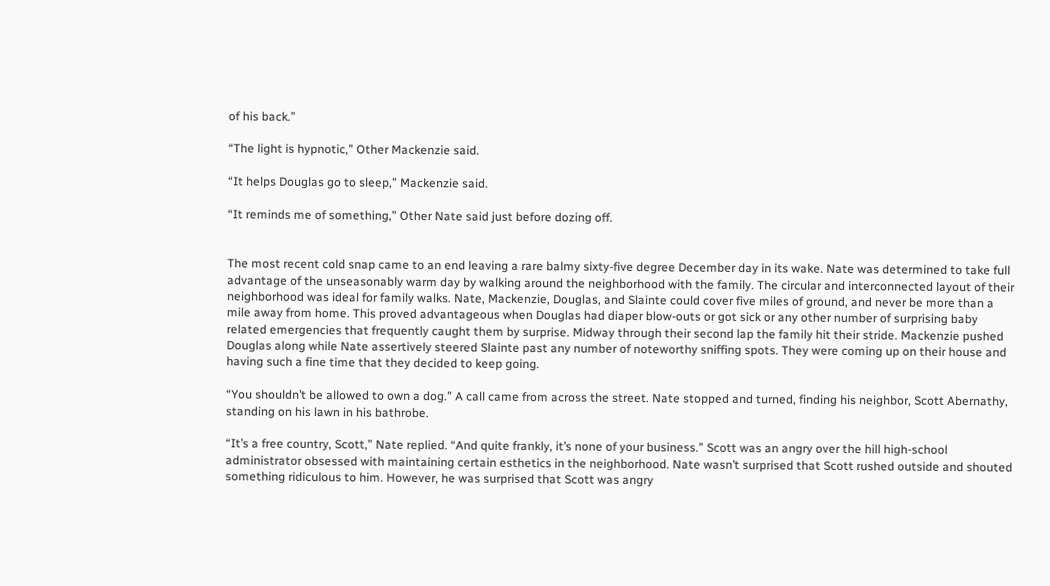of his back.”

“The light is hypnotic,” Other Mackenzie said.

“It helps Douglas go to sleep,” Mackenzie said.

“It reminds me of something,” Other Nate said just before dozing off.


The most recent cold snap came to an end leaving a rare balmy sixty-five degree December day in its wake. Nate was determined to take full advantage of the unseasonably warm day by walking around the neighborhood with the family. The circular and interconnected layout of their neighborhood was ideal for family walks. Nate, Mackenzie, Douglas, and Slainte could cover five miles of ground, and never be more than a mile away from home. This proved advantageous when Douglas had diaper blow-outs or got sick or any other number of surprising baby related emergencies that frequently caught them by surprise. Midway through their second lap the family hit their stride. Mackenzie pushed Douglas along while Nate assertively steered Slainte past any number of noteworthy sniffing spots. They were coming up on their house and having such a fine time that they decided to keep going.

“You shouldn’t be allowed to own a dog.” A call came from across the street. Nate stopped and turned, finding his neighbor, Scott Abernathy, standing on his lawn in his bathrobe.

“It’s a free country, Scott,” Nate replied. “And quite frankly, it’s none of your business.” Scott was an angry over the hill high-school administrator obsessed with maintaining certain esthetics in the neighborhood. Nate wasn’t surprised that Scott rushed outside and shouted something ridiculous to him. However, he was surprised that Scott was angry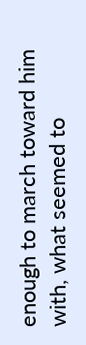enough to march toward him with, what seemed to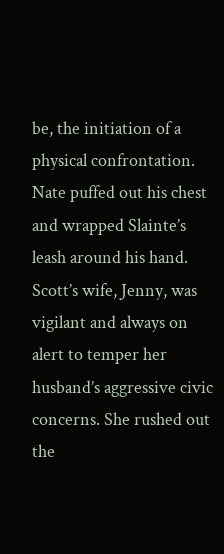be, the initiation of a physical confrontation. Nate puffed out his chest and wrapped Slainte’s leash around his hand. Scott’s wife, Jenny, was vigilant and always on alert to temper her husband’s aggressive civic concerns. She rushed out the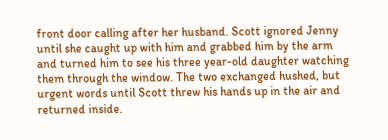front door calling after her husband. Scott ignored Jenny until she caught up with him and grabbed him by the arm and turned him to see his three year-old daughter watching them through the window. The two exchanged hushed, but urgent words until Scott threw his hands up in the air and returned inside.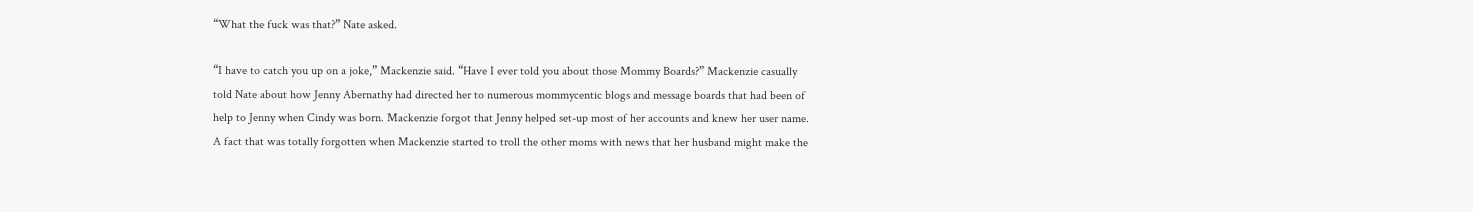“What the fuck was that?” Nate asked.

“I have to catch you up on a joke,” Mackenzie said. “Have I ever told you about those Mommy Boards?” Mackenzie casually told Nate about how Jenny Abernathy had directed her to numerous mommycentic blogs and message boards that had been of help to Jenny when Cindy was born. Mackenzie forgot that Jenny helped set-up most of her accounts and knew her user name. A fact that was totally forgotten when Mackenzie started to troll the other moms with news that her husband might make the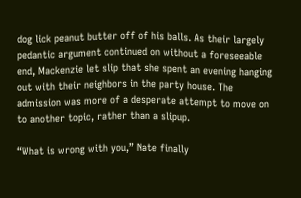dog lick peanut butter off of his balls. As their largely pedantic argument continued on without a foreseeable end, Mackenzie let slip that she spent an evening hanging out with their neighbors in the party house. The admission was more of a desperate attempt to move on to another topic, rather than a slipup.

“What is wrong with you,” Nate finally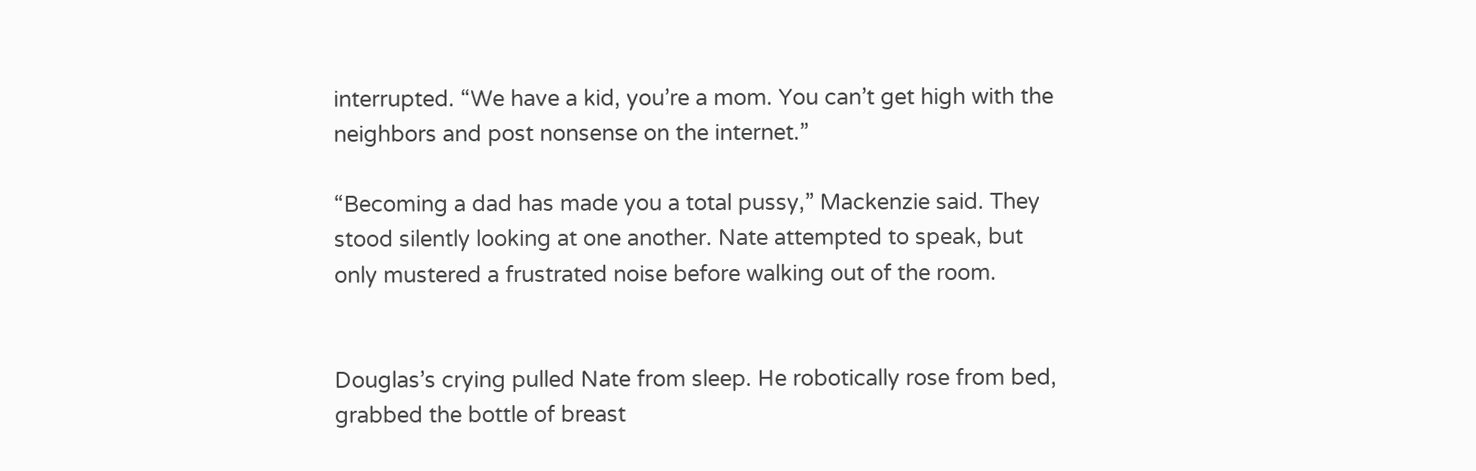interrupted. “We have a kid, you’re a mom. You can’t get high with the neighbors and post nonsense on the internet.”

“Becoming a dad has made you a total pussy,” Mackenzie said. They stood silently looking at one another. Nate attempted to speak, but only mustered a frustrated noise before walking out of the room.


Douglas’s crying pulled Nate from sleep. He robotically rose from bed, grabbed the bottle of breast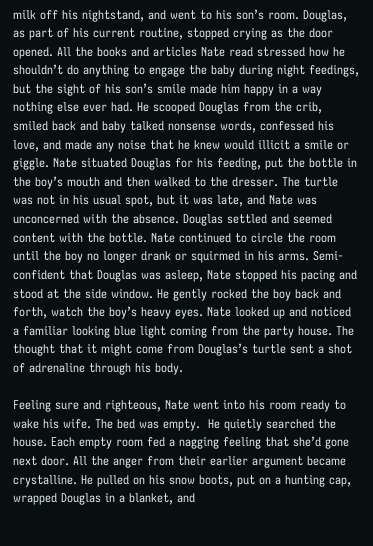milk off his nightstand, and went to his son’s room. Douglas, as part of his current routine, stopped crying as the door opened. All the books and articles Nate read stressed how he shouldn’t do anything to engage the baby during night feedings, but the sight of his son’s smile made him happy in a way nothing else ever had. He scooped Douglas from the crib, smiled back and baby talked nonsense words, confessed his love, and made any noise that he knew would illicit a smile or giggle. Nate situated Douglas for his feeding, put the bottle in the boy’s mouth and then walked to the dresser. The turtle was not in his usual spot, but it was late, and Nate was unconcerned with the absence. Douglas settled and seemed content with the bottle. Nate continued to circle the room until the boy no longer drank or squirmed in his arms. Semi-confident that Douglas was asleep, Nate stopped his pacing and stood at the side window. He gently rocked the boy back and forth, watch the boy’s heavy eyes. Nate looked up and noticed a familiar looking blue light coming from the party house. The thought that it might come from Douglas’s turtle sent a shot of adrenaline through his body.

Feeling sure and righteous, Nate went into his room ready to wake his wife. The bed was empty.  He quietly searched the house. Each empty room fed a nagging feeling that she’d gone next door. All the anger from their earlier argument became crystalline. He pulled on his snow boots, put on a hunting cap, wrapped Douglas in a blanket, and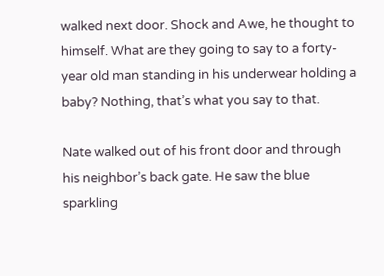walked next door. Shock and Awe, he thought to himself. What are they going to say to a forty-year old man standing in his underwear holding a baby? Nothing, that’s what you say to that.

Nate walked out of his front door and through his neighbor’s back gate. He saw the blue sparkling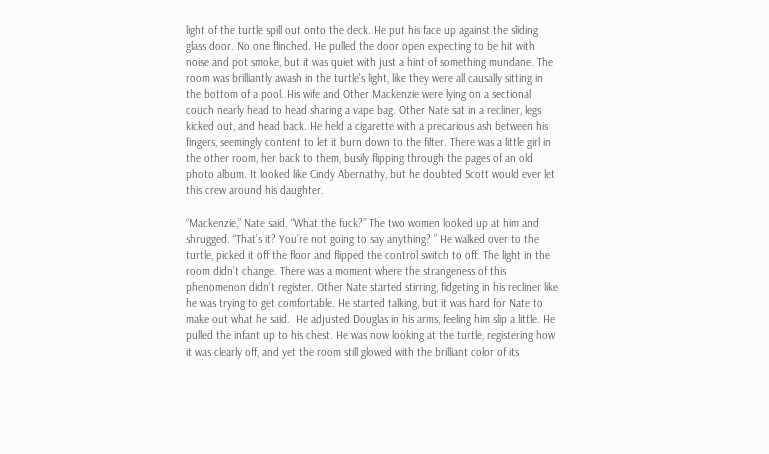light of the turtle spill out onto the deck. He put his face up against the sliding glass door. No one flinched. He pulled the door open expecting to be hit with noise and pot smoke, but it was quiet with just a hint of something mundane. The room was brilliantly awash in the turtle’s light, like they were all causally sitting in the bottom of a pool. His wife and Other Mackenzie were lying on a sectional couch nearly head to head sharing a vape bag. Other Nate sat in a recliner, legs kicked out, and head back. He held a cigarette with a precarious ash between his fingers, seemingly content to let it burn down to the filter. There was a little girl in the other room, her back to them, busily flipping through the pages of an old photo album. It looked like Cindy Abernathy, but he doubted Scott would ever let this crew around his daughter.

“Mackenzie,” Nate said. “What the fuck?” The two women looked up at him and shrugged. “That’s it? You’re not going to say anything? ” He walked over to the turtle, picked it off the floor and flipped the control switch to off. The light in the room didn’t change. There was a moment where the strangeness of this phenomenon didn’t register. Other Nate started stirring, fidgeting in his recliner like he was trying to get comfortable. He started talking, but it was hard for Nate to make out what he said.  He adjusted Douglas in his arms, feeling him slip a little. He pulled the infant up to his chest. He was now looking at the turtle, registering how it was clearly off, and yet the room still glowed with the brilliant color of its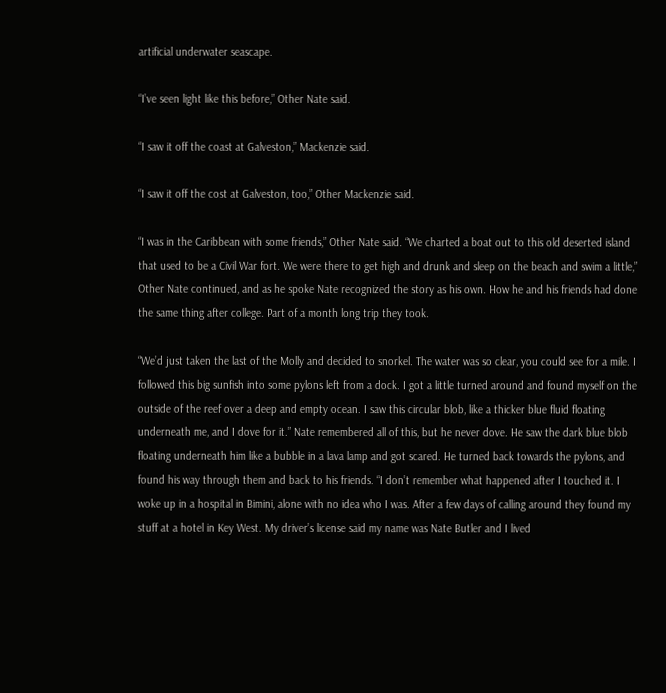artificial underwater seascape.

“I’ve seen light like this before,” Other Nate said.

“I saw it off the coast at Galveston,” Mackenzie said.

“I saw it off the cost at Galveston, too,” Other Mackenzie said.

“I was in the Caribbean with some friends,” Other Nate said. “We charted a boat out to this old deserted island that used to be a Civil War fort. We were there to get high and drunk and sleep on the beach and swim a little,” Other Nate continued, and as he spoke Nate recognized the story as his own. How he and his friends had done the same thing after college. Part of a month long trip they took.

“We’d just taken the last of the Molly and decided to snorkel. The water was so clear, you could see for a mile. I followed this big sunfish into some pylons left from a dock. I got a little turned around and found myself on the outside of the reef over a deep and empty ocean. I saw this circular blob, like a thicker blue fluid floating underneath me, and I dove for it.” Nate remembered all of this, but he never dove. He saw the dark blue blob floating underneath him like a bubble in a lava lamp and got scared. He turned back towards the pylons, and found his way through them and back to his friends. “I don’t remember what happened after I touched it. I woke up in a hospital in Bimini, alone with no idea who I was. After a few days of calling around they found my stuff at a hotel in Key West. My driver’s license said my name was Nate Butler and I lived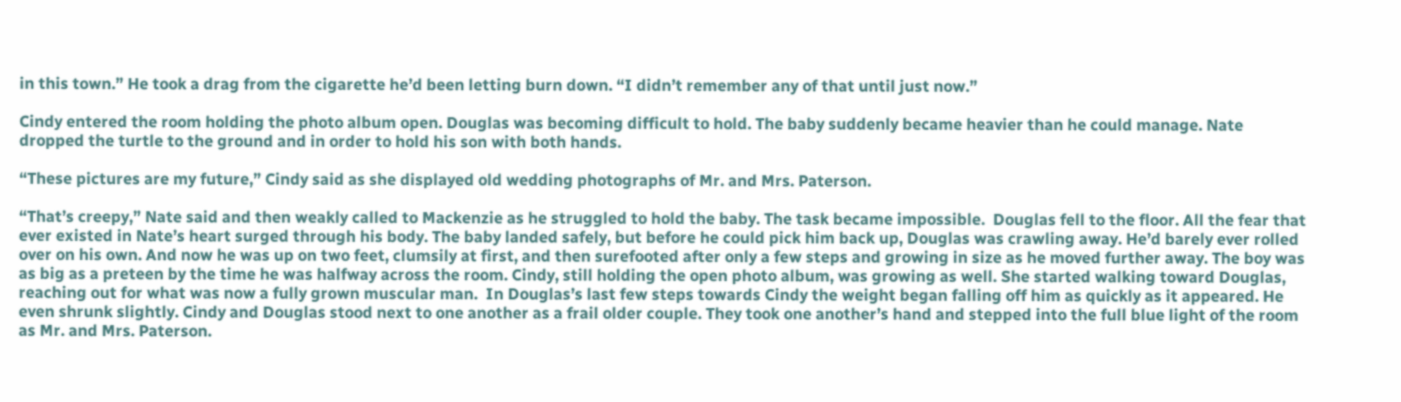in this town.” He took a drag from the cigarette he’d been letting burn down. “I didn’t remember any of that until just now.”

Cindy entered the room holding the photo album open. Douglas was becoming difficult to hold. The baby suddenly became heavier than he could manage. Nate dropped the turtle to the ground and in order to hold his son with both hands.

“These pictures are my future,” Cindy said as she displayed old wedding photographs of Mr. and Mrs. Paterson.

“That’s creepy,” Nate said and then weakly called to Mackenzie as he struggled to hold the baby. The task became impossible.  Douglas fell to the floor. All the fear that ever existed in Nate’s heart surged through his body. The baby landed safely, but before he could pick him back up, Douglas was crawling away. He’d barely ever rolled over on his own. And now he was up on two feet, clumsily at first, and then surefooted after only a few steps and growing in size as he moved further away. The boy was as big as a preteen by the time he was halfway across the room. Cindy, still holding the open photo album, was growing as well. She started walking toward Douglas, reaching out for what was now a fully grown muscular man.  In Douglas’s last few steps towards Cindy the weight began falling off him as quickly as it appeared. He even shrunk slightly. Cindy and Douglas stood next to one another as a frail older couple. They took one another’s hand and stepped into the full blue light of the room as Mr. and Mrs. Paterson.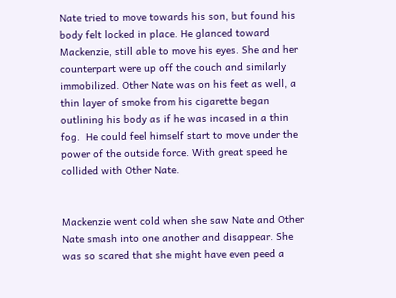Nate tried to move towards his son, but found his body felt locked in place. He glanced toward Mackenzie, still able to move his eyes. She and her counterpart were up off the couch and similarly immobilized. Other Nate was on his feet as well, a thin layer of smoke from his cigarette began outlining his body as if he was incased in a thin fog.  He could feel himself start to move under the power of the outside force. With great speed he collided with Other Nate.


Mackenzie went cold when she saw Nate and Other Nate smash into one another and disappear. She was so scared that she might have even peed a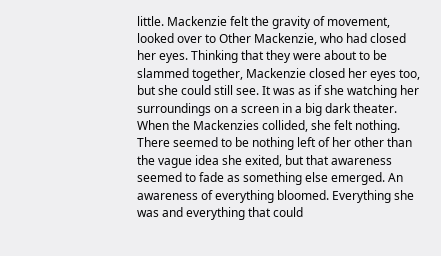little. Mackenzie felt the gravity of movement, looked over to Other Mackenzie, who had closed her eyes. Thinking that they were about to be slammed together, Mackenzie closed her eyes too, but she could still see. It was as if she watching her surroundings on a screen in a big dark theater. When the Mackenzies collided, she felt nothing. There seemed to be nothing left of her other than the vague idea she exited, but that awareness seemed to fade as something else emerged. An awareness of everything bloomed. Everything she was and everything that could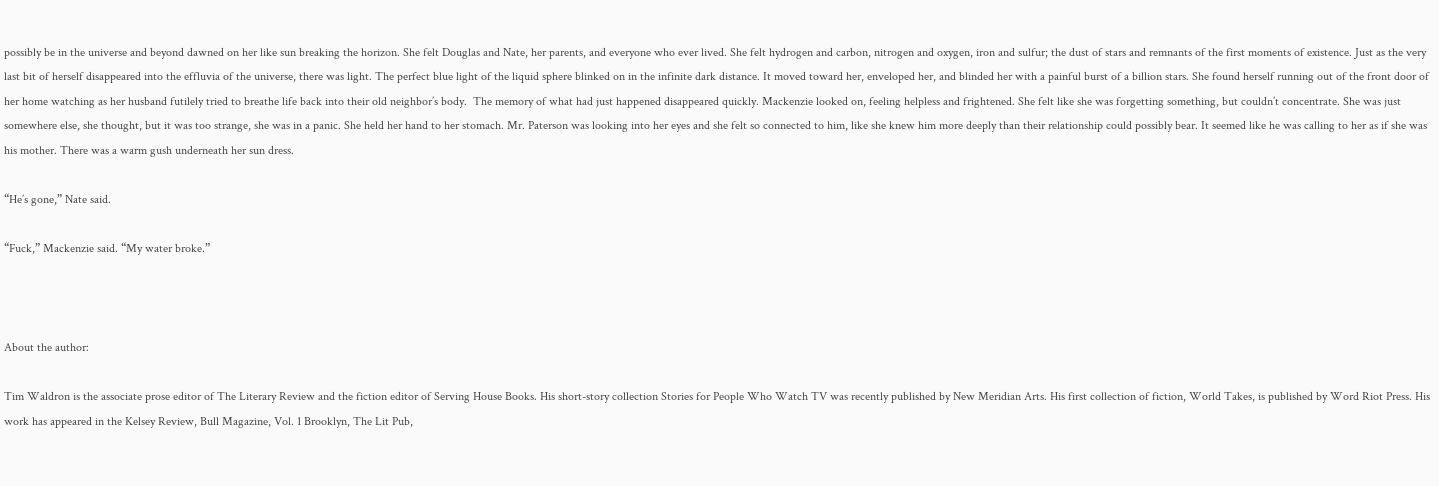possibly be in the universe and beyond dawned on her like sun breaking the horizon. She felt Douglas and Nate, her parents, and everyone who ever lived. She felt hydrogen and carbon, nitrogen and oxygen, iron and sulfur; the dust of stars and remnants of the first moments of existence. Just as the very last bit of herself disappeared into the effluvia of the universe, there was light. The perfect blue light of the liquid sphere blinked on in the infinite dark distance. It moved toward her, enveloped her, and blinded her with a painful burst of a billion stars. She found herself running out of the front door of her home watching as her husband futilely tried to breathe life back into their old neighbor’s body.  The memory of what had just happened disappeared quickly. Mackenzie looked on, feeling helpless and frightened. She felt like she was forgetting something, but couldn’t concentrate. She was just somewhere else, she thought, but it was too strange, she was in a panic. She held her hand to her stomach. Mr. Paterson was looking into her eyes and she felt so connected to him, like she knew him more deeply than their relationship could possibly bear. It seemed like he was calling to her as if she was his mother. There was a warm gush underneath her sun dress.

“He’s gone,” Nate said.

“Fuck,” Mackenzie said. “My water broke.”



About the author:

Tim Waldron is the associate prose editor of The Literary Review and the fiction editor of Serving House Books. His short-story collection Stories for People Who Watch TV was recently published by New Meridian Arts. His first collection of fiction, World Takes, is published by Word Riot Press. His work has appeared in the Kelsey Review, Bull Magazine, Vol. 1 Brooklyn, The Lit Pub,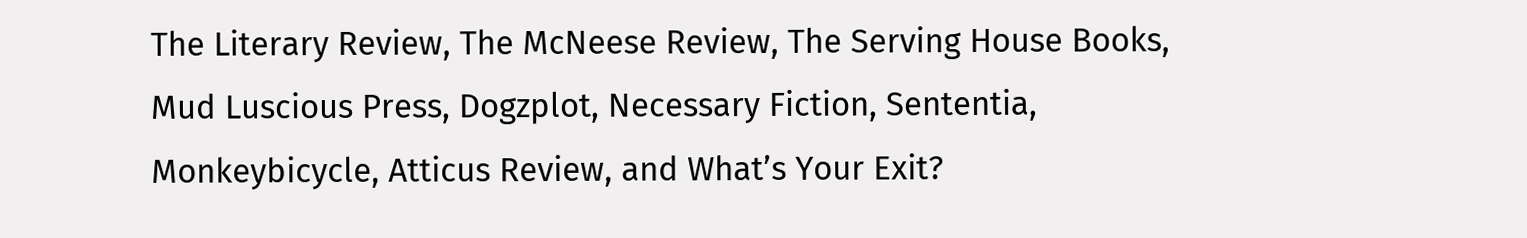The Literary Review, The McNeese Review, The Serving House Books, Mud Luscious Press, Dogzplot, Necessary Fiction, Sententia, Monkeybicycle, Atticus Review, and What’s Your Exit?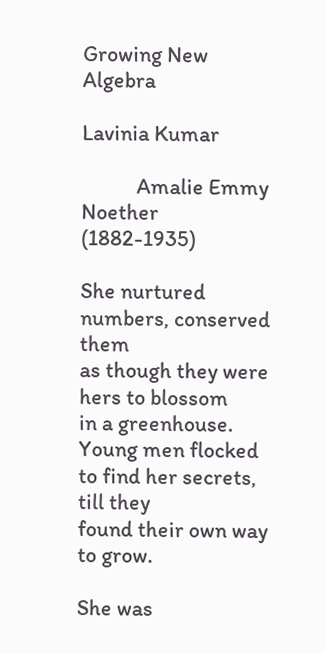Growing New Algebra

Lavinia Kumar

           Amalie Emmy Noether (1882-1935)

She nurtured numbers, conserved them
as though they were hers to blossom
in a greenhouse. Young men flocked
to find her secrets, till they
found their own way to grow.

She was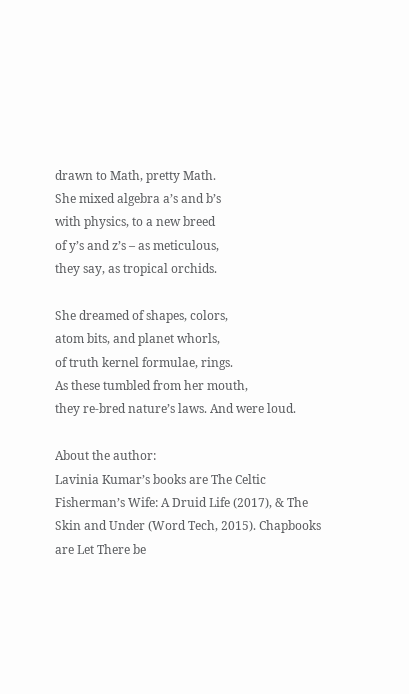drawn to Math, pretty Math.
She mixed algebra a’s and b’s
with physics, to a new breed
of y’s and z’s – as meticulous,
they say, as tropical orchids.

She dreamed of shapes, colors,
atom bits, and planet whorls,
of truth kernel formulae, rings.
As these tumbled from her mouth,
they re-bred nature’s laws. And were loud.

About the author:
Lavinia Kumar’s books are The Celtic Fisherman’s Wife: A Druid Life (2017), & The Skin and Under (Word Tech, 2015). Chapbooks are Let There be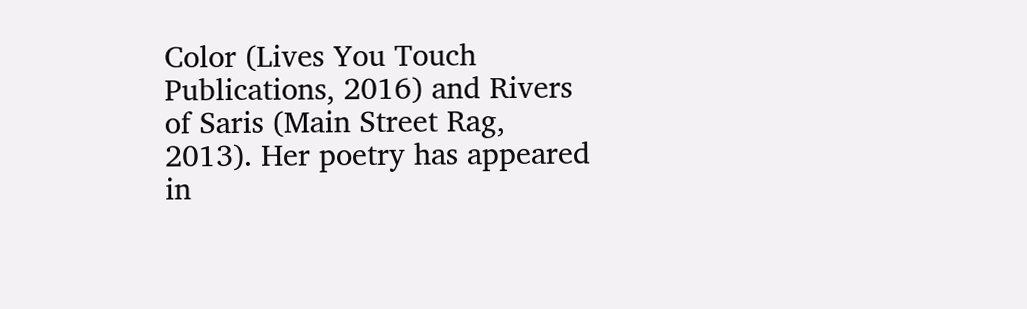Color (Lives You Touch Publications, 2016) and Rivers of Saris (Main Street Rag, 2013). Her poetry has appeared in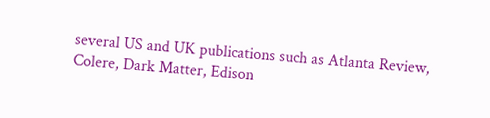several US and UK publications such as Atlanta Review, Colere, Dark Matter, Edison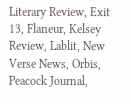Literary Review, Exit 13, Flaneur, Kelsey Review, Lablit, New Verse News, Orbis, Peacock Journal,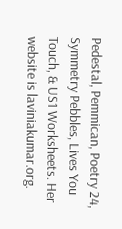Pedestal, Pemmican, Poetry 24, Symmetry Pebbles, Lives You Touch, & US1 Worksheets. Her website is laviniakumar.org.